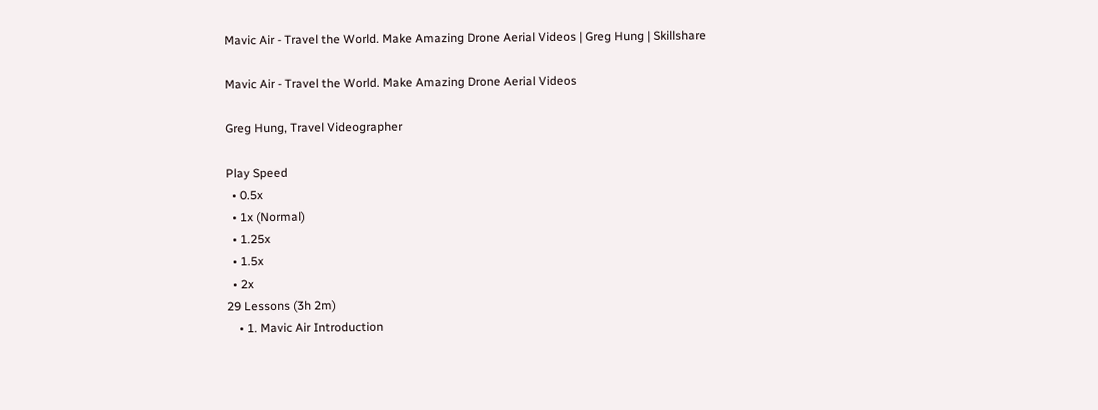Mavic Air - Travel the World. Make Amazing Drone Aerial Videos | Greg Hung | Skillshare

Mavic Air - Travel the World. Make Amazing Drone Aerial Videos

Greg Hung, Travel Videographer

Play Speed
  • 0.5x
  • 1x (Normal)
  • 1.25x
  • 1.5x
  • 2x
29 Lessons (3h 2m)
    • 1. Mavic Air Introduction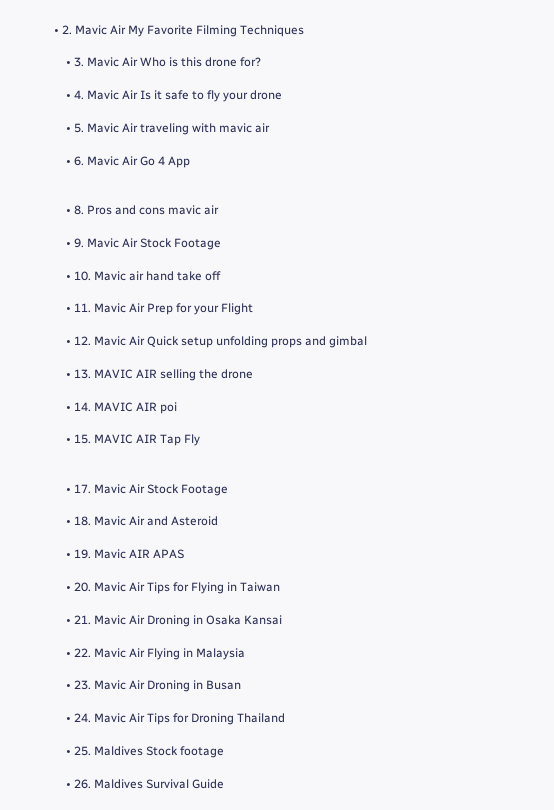• 2. Mavic Air My Favorite Filming Techniques

    • 3. Mavic Air Who is this drone for?

    • 4. Mavic Air Is it safe to fly your drone

    • 5. Mavic Air traveling with mavic air

    • 6. Mavic Air Go 4 App


    • 8. Pros and cons mavic air

    • 9. Mavic Air Stock Footage

    • 10. Mavic air hand take off

    • 11. Mavic Air Prep for your Flight

    • 12. Mavic Air Quick setup unfolding props and gimbal

    • 13. MAVIC AIR selling the drone

    • 14. MAVIC AIR poi

    • 15. MAVIC AIR Tap Fly


    • 17. Mavic Air Stock Footage

    • 18. Mavic Air and Asteroid

    • 19. Mavic AIR APAS

    • 20. Mavic Air Tips for Flying in Taiwan

    • 21. Mavic Air Droning in Osaka Kansai

    • 22. Mavic Air Flying in Malaysia

    • 23. Mavic Air Droning in Busan

    • 24. Mavic Air Tips for Droning Thailand

    • 25. Maldives Stock footage

    • 26. Maldives Survival Guide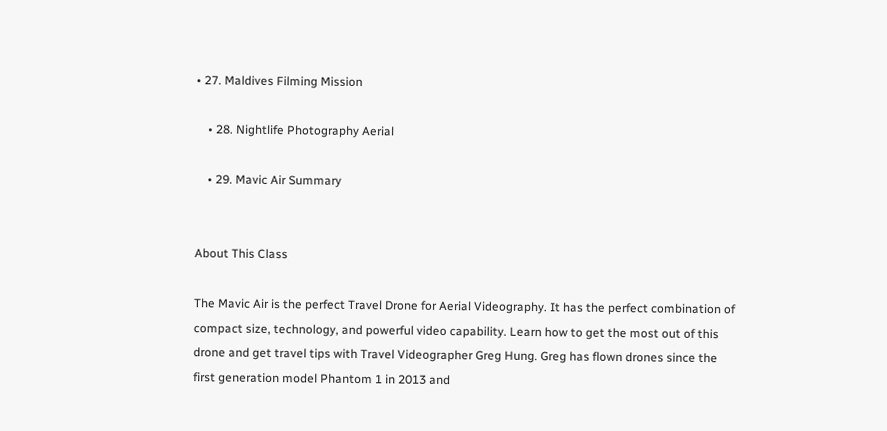• 27. Maldives Filming Mission

    • 28. Nightlife Photography Aerial

    • 29. Mavic Air Summary


About This Class

The Mavic Air is the perfect Travel Drone for Aerial Videography. It has the perfect combination of compact size, technology, and powerful video capability. Learn how to get the most out of this drone and get travel tips with Travel Videographer Greg Hung. Greg has flown drones since the first generation model Phantom 1 in 2013 and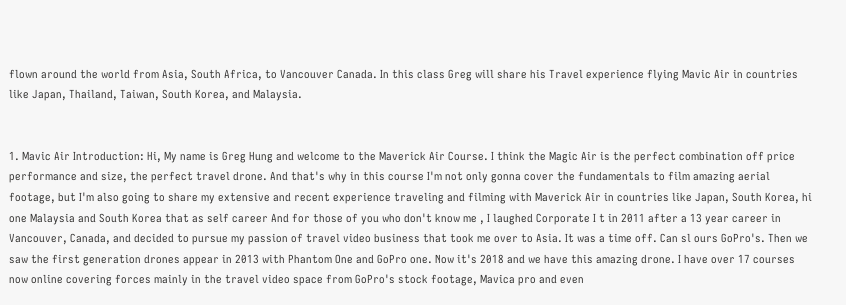flown around the world from Asia, South Africa, to Vancouver Canada. In this class Greg will share his Travel experience flying Mavic Air in countries like Japan, Thailand, Taiwan, South Korea, and Malaysia.


1. Mavic Air Introduction: Hi, My name is Greg Hung and welcome to the Maverick Air Course. I think the Magic Air is the perfect combination off price performance and size, the perfect travel drone. And that's why in this course I'm not only gonna cover the fundamentals to film amazing aerial footage, but I'm also going to share my extensive and recent experience traveling and filming with Maverick Air in countries like Japan, South Korea, hi one Malaysia and South Korea that as self career And for those of you who don't know me , I laughed Corporate I t in 2011 after a 13 year career in Vancouver, Canada, and decided to pursue my passion of travel video business that took me over to Asia. It was a time off. Can sl ours GoPro's. Then we saw the first generation drones appear in 2013 with Phantom One and GoPro one. Now it's 2018 and we have this amazing drone. I have over 17 courses now online covering forces mainly in the travel video space from GoPro's stock footage, Mavica pro and even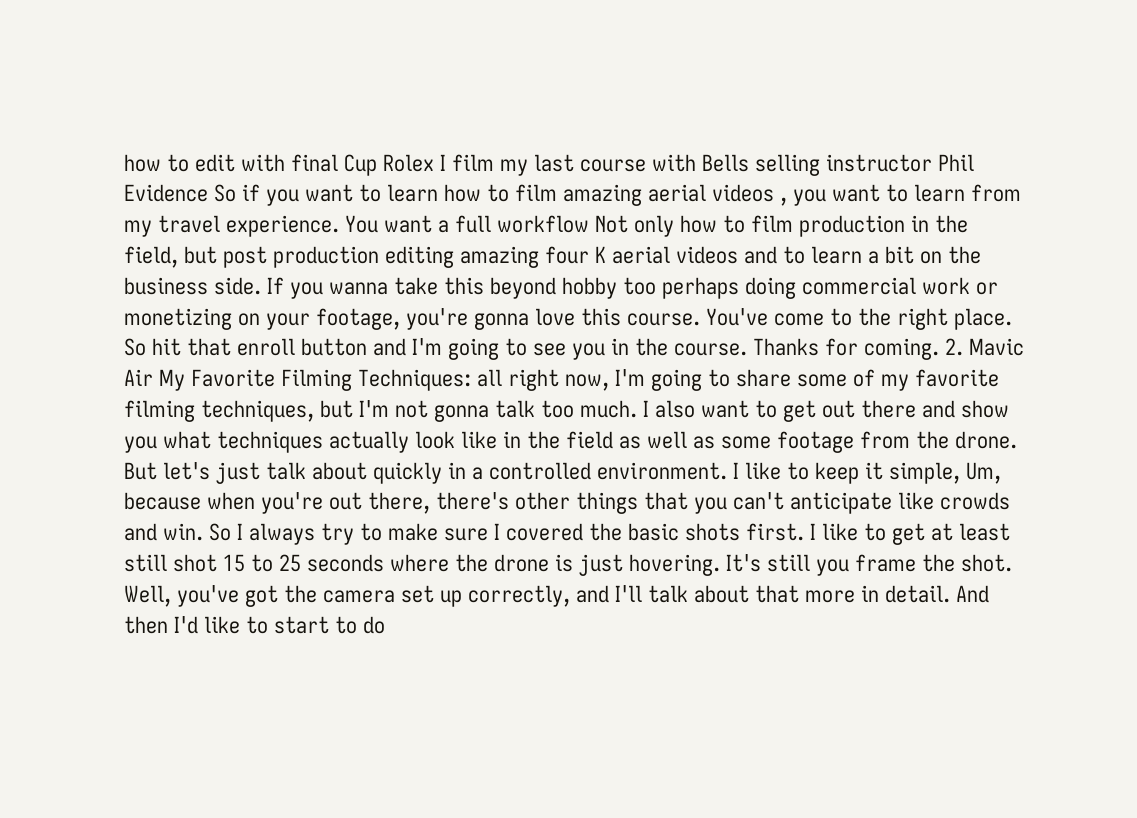how to edit with final Cup Rolex I film my last course with Bells selling instructor Phil Evidence So if you want to learn how to film amazing aerial videos , you want to learn from my travel experience. You want a full workflow Not only how to film production in the field, but post production editing amazing four K aerial videos and to learn a bit on the business side. If you wanna take this beyond hobby too perhaps doing commercial work or monetizing on your footage, you're gonna love this course. You've come to the right place. So hit that enroll button and I'm going to see you in the course. Thanks for coming. 2. Mavic Air My Favorite Filming Techniques: all right now, I'm going to share some of my favorite filming techniques, but I'm not gonna talk too much. I also want to get out there and show you what techniques actually look like in the field as well as some footage from the drone. But let's just talk about quickly in a controlled environment. I like to keep it simple, Um, because when you're out there, there's other things that you can't anticipate like crowds and win. So I always try to make sure I covered the basic shots first. I like to get at least still shot 15 to 25 seconds where the drone is just hovering. It's still you frame the shot. Well, you've got the camera set up correctly, and I'll talk about that more in detail. And then I'd like to start to do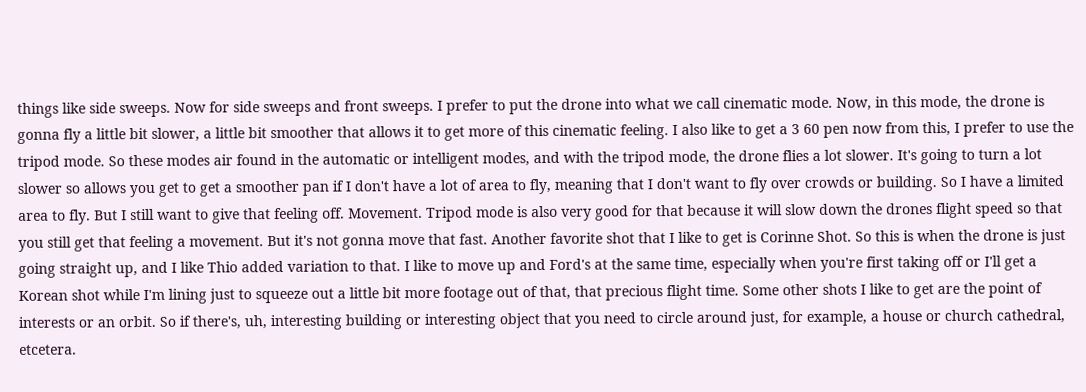things like side sweeps. Now for side sweeps and front sweeps. I prefer to put the drone into what we call cinematic mode. Now, in this mode, the drone is gonna fly a little bit slower, a little bit smoother that allows it to get more of this cinematic feeling. I also like to get a 3 60 pen now from this, I prefer to use the tripod mode. So these modes air found in the automatic or intelligent modes, and with the tripod mode, the drone flies a lot slower. It's going to turn a lot slower so allows you get to get a smoother pan if I don't have a lot of area to fly, meaning that I don't want to fly over crowds or building. So I have a limited area to fly. But I still want to give that feeling off. Movement. Tripod mode is also very good for that because it will slow down the drones flight speed so that you still get that feeling a movement. But it's not gonna move that fast. Another favorite shot that I like to get is Corinne Shot. So this is when the drone is just going straight up, and I like Thio added variation to that. I like to move up and Ford's at the same time, especially when you're first taking off or I'll get a Korean shot while I'm lining just to squeeze out a little bit more footage out of that, that precious flight time. Some other shots I like to get are the point of interests or an orbit. So if there's, uh, interesting building or interesting object that you need to circle around just, for example, a house or church cathedral, etcetera.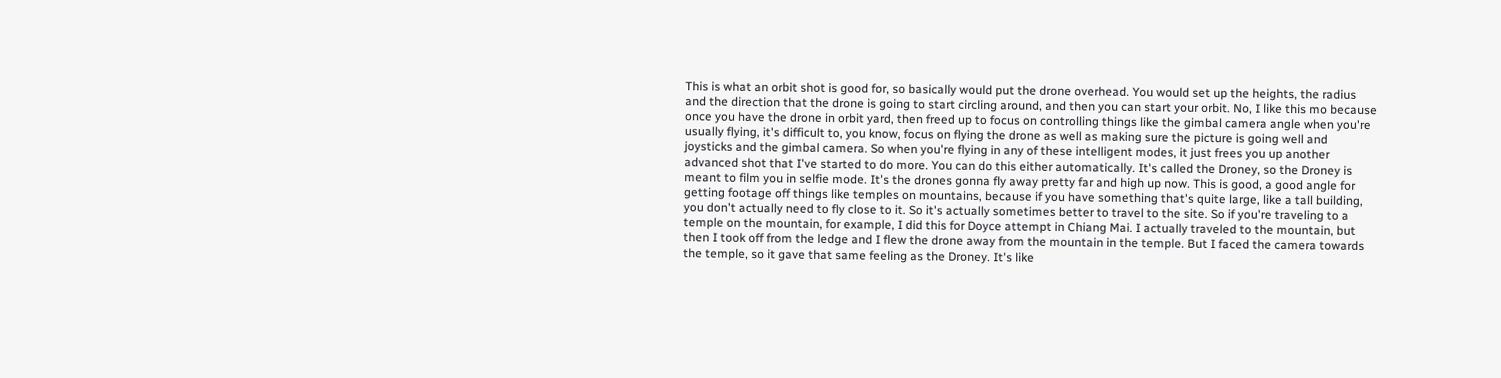This is what an orbit shot is good for, so basically would put the drone overhead. You would set up the heights, the radius and the direction that the drone is going to start circling around, and then you can start your orbit. No, I like this mo because once you have the drone in orbit yard, then freed up to focus on controlling things like the gimbal camera angle when you're usually flying, it's difficult to, you know, focus on flying the drone as well as making sure the picture is going well and joysticks and the gimbal camera. So when you're flying in any of these intelligent modes, it just frees you up another advanced shot that I've started to do more. You can do this either automatically. It's called the Droney, so the Droney is meant to film you in selfie mode. It's the drones gonna fly away pretty far and high up now. This is good, a good angle for getting footage off things like temples on mountains, because if you have something that's quite large, like a tall building, you don't actually need to fly close to it. So it's actually sometimes better to travel to the site. So if you're traveling to a temple on the mountain, for example, I did this for Doyce attempt in Chiang Mai. I actually traveled to the mountain, but then I took off from the ledge and I flew the drone away from the mountain in the temple. But I faced the camera towards the temple, so it gave that same feeling as the Droney. It's like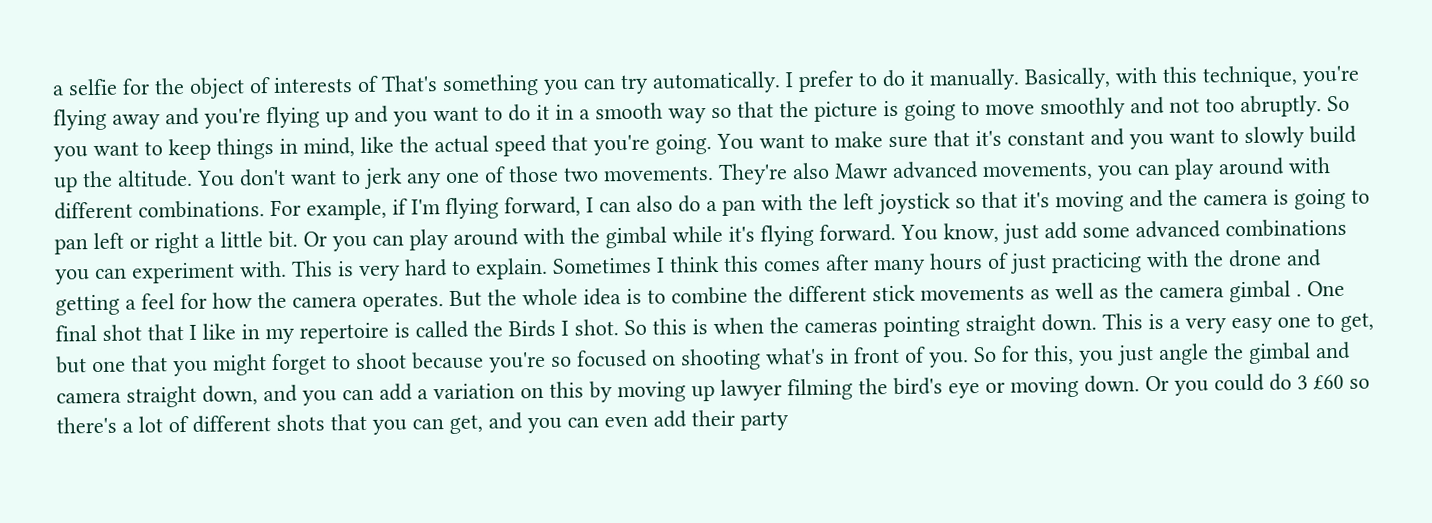a selfie for the object of interests of That's something you can try automatically. I prefer to do it manually. Basically, with this technique, you're flying away and you're flying up and you want to do it in a smooth way so that the picture is going to move smoothly and not too abruptly. So you want to keep things in mind, like the actual speed that you're going. You want to make sure that it's constant and you want to slowly build up the altitude. You don't want to jerk any one of those two movements. They're also Mawr advanced movements, you can play around with different combinations. For example, if I'm flying forward, I can also do a pan with the left joystick so that it's moving and the camera is going to pan left or right a little bit. Or you can play around with the gimbal while it's flying forward. You know, just add some advanced combinations you can experiment with. This is very hard to explain. Sometimes I think this comes after many hours of just practicing with the drone and getting a feel for how the camera operates. But the whole idea is to combine the different stick movements as well as the camera gimbal . One final shot that I like in my repertoire is called the Birds I shot. So this is when the cameras pointing straight down. This is a very easy one to get, but one that you might forget to shoot because you're so focused on shooting what's in front of you. So for this, you just angle the gimbal and camera straight down, and you can add a variation on this by moving up lawyer filming the bird's eye or moving down. Or you could do 3 £60 so there's a lot of different shots that you can get, and you can even add their party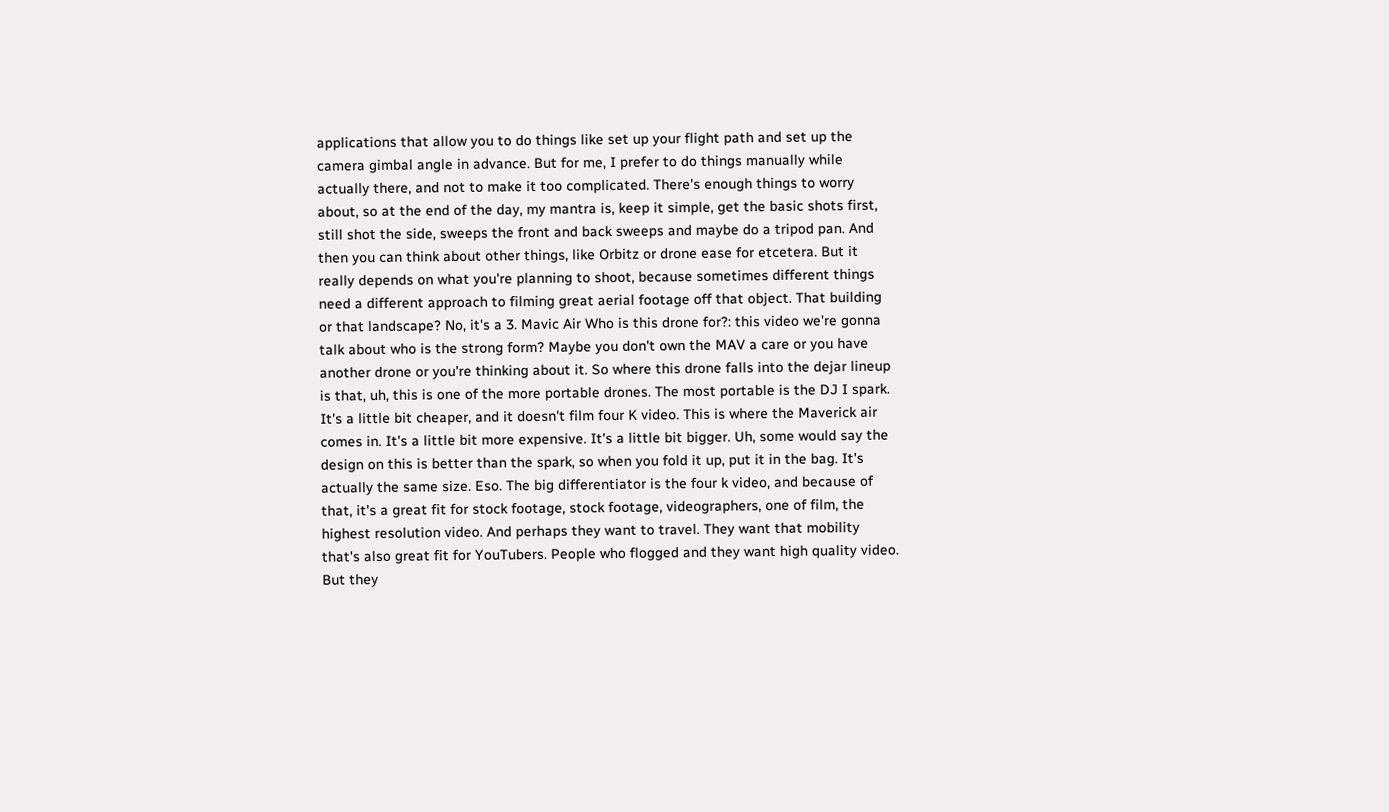applications that allow you to do things like set up your flight path and set up the camera gimbal angle in advance. But for me, I prefer to do things manually while actually there, and not to make it too complicated. There's enough things to worry about, so at the end of the day, my mantra is, keep it simple, get the basic shots first, still shot the side, sweeps the front and back sweeps and maybe do a tripod pan. And then you can think about other things, like Orbitz or drone ease for etcetera. But it really depends on what you're planning to shoot, because sometimes different things need a different approach to filming great aerial footage off that object. That building or that landscape? No, it's a 3. Mavic Air Who is this drone for?: this video we're gonna talk about who is the strong form? Maybe you don't own the MAV a care or you have another drone or you're thinking about it. So where this drone falls into the dejar lineup is that, uh, this is one of the more portable drones. The most portable is the DJ I spark. It's a little bit cheaper, and it doesn't film four K video. This is where the Maverick air comes in. It's a little bit more expensive. It's a little bit bigger. Uh, some would say the design on this is better than the spark, so when you fold it up, put it in the bag. It's actually the same size. Eso. The big differentiator is the four k video, and because of that, it's a great fit for stock footage, stock footage, videographers, one of film, the highest resolution video. And perhaps they want to travel. They want that mobility that's also great fit for YouTubers. People who flogged and they want high quality video. But they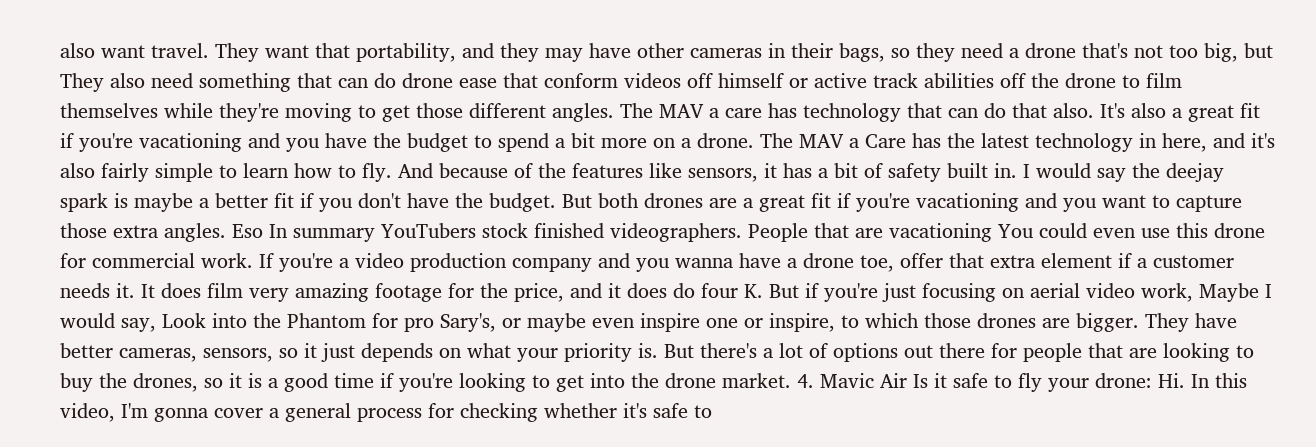also want travel. They want that portability, and they may have other cameras in their bags, so they need a drone that's not too big, but They also need something that can do drone ease that conform videos off himself or active track abilities off the drone to film themselves while they're moving to get those different angles. The MAV a care has technology that can do that also. It's also a great fit if you're vacationing and you have the budget to spend a bit more on a drone. The MAV a Care has the latest technology in here, and it's also fairly simple to learn how to fly. And because of the features like sensors, it has a bit of safety built in. I would say the deejay spark is maybe a better fit if you don't have the budget. But both drones are a great fit if you're vacationing and you want to capture those extra angles. Eso In summary YouTubers stock finished videographers. People that are vacationing You could even use this drone for commercial work. If you're a video production company and you wanna have a drone toe, offer that extra element if a customer needs it. It does film very amazing footage for the price, and it does do four K. But if you're just focusing on aerial video work, Maybe I would say, Look into the Phantom for pro Sary's, or maybe even inspire one or inspire, to which those drones are bigger. They have better cameras, sensors, so it just depends on what your priority is. But there's a lot of options out there for people that are looking to buy the drones, so it is a good time if you're looking to get into the drone market. 4. Mavic Air Is it safe to fly your drone: Hi. In this video, I'm gonna cover a general process for checking whether it's safe to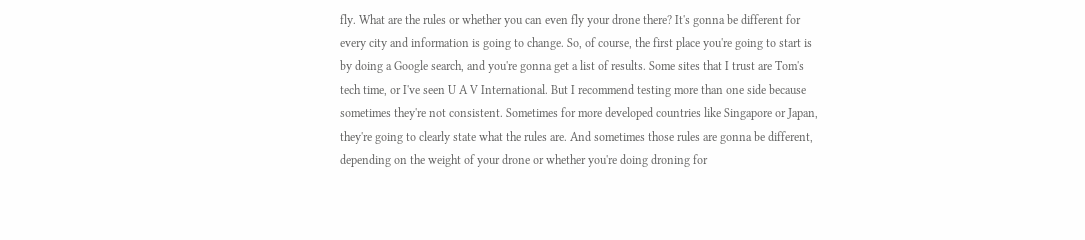fly. What are the rules or whether you can even fly your drone there? It's gonna be different for every city and information is going to change. So, of course, the first place you're going to start is by doing a Google search, and you're gonna get a list of results. Some sites that I trust are Tom's tech time, or I've seen U A V International. But I recommend testing more than one side because sometimes they're not consistent. Sometimes for more developed countries like Singapore or Japan, they're going to clearly state what the rules are. And sometimes those rules are gonna be different, depending on the weight of your drone or whether you're doing droning for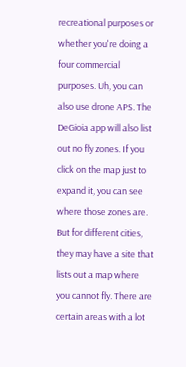recreational purposes or whether you're doing a four commercial purposes. Uh, you can also use drone APS. The DeGioia app will also list out no fly zones. If you click on the map just to expand it, you can see where those zones are. But for different cities, they may have a site that lists out a map where you cannot fly. There are certain areas with a lot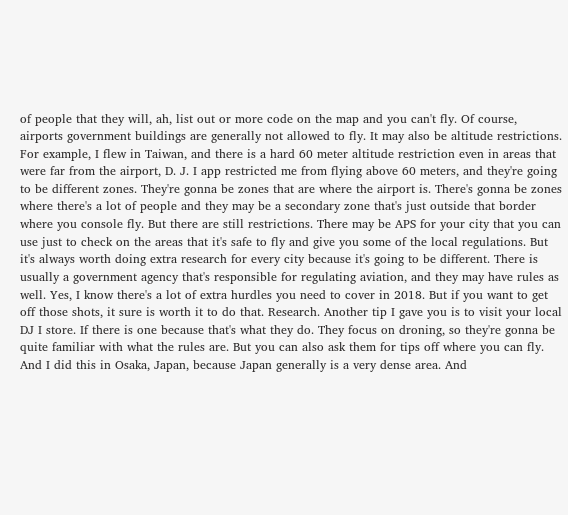of people that they will, ah, list out or more code on the map and you can't fly. Of course, airports government buildings are generally not allowed to fly. It may also be altitude restrictions. For example, I flew in Taiwan, and there is a hard 60 meter altitude restriction even in areas that were far from the airport, D. J. I app restricted me from flying above 60 meters, and they're going to be different zones. They're gonna be zones that are where the airport is. There's gonna be zones where there's a lot of people and they may be a secondary zone that's just outside that border where you console fly. But there are still restrictions. There may be APS for your city that you can use just to check on the areas that it's safe to fly and give you some of the local regulations. But it's always worth doing extra research for every city because it's going to be different. There is usually a government agency that's responsible for regulating aviation, and they may have rules as well. Yes, I know there's a lot of extra hurdles you need to cover in 2018. But if you want to get off those shots, it sure is worth it to do that. Research. Another tip I gave you is to visit your local DJ I store. If there is one because that's what they do. They focus on droning, so they're gonna be quite familiar with what the rules are. But you can also ask them for tips off where you can fly. And I did this in Osaka, Japan, because Japan generally is a very dense area. And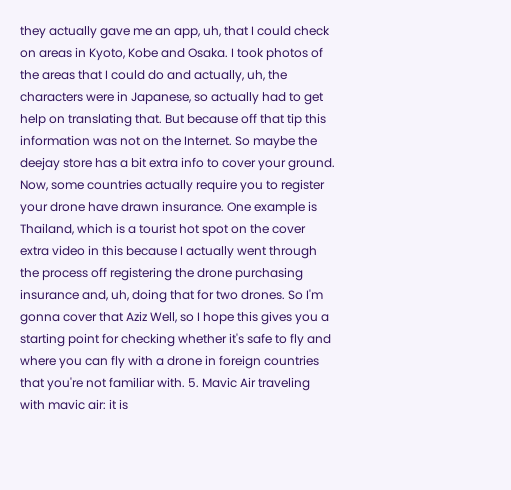they actually gave me an app, uh, that I could check on areas in Kyoto, Kobe and Osaka. I took photos of the areas that I could do and actually, uh, the characters were in Japanese, so actually had to get help on translating that. But because off that tip this information was not on the Internet. So maybe the deejay store has a bit extra info to cover your ground. Now, some countries actually require you to register your drone have drawn insurance. One example is Thailand, which is a tourist hot spot on the cover extra video in this because I actually went through the process off registering the drone purchasing insurance and, uh, doing that for two drones. So I'm gonna cover that Aziz Well, so I hope this gives you a starting point for checking whether it's safe to fly and where you can fly with a drone in foreign countries that you're not familiar with. 5. Mavic Air traveling with mavic air: it is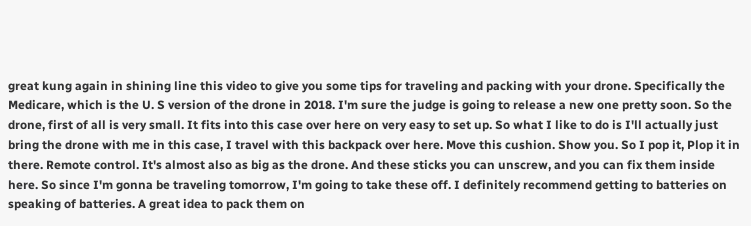great kung again in shining line this video to give you some tips for traveling and packing with your drone. Specifically the Medicare, which is the U. S version of the drone in 2018. I'm sure the judge is going to release a new one pretty soon. So the drone, first of all is very small. It fits into this case over here on very easy to set up. So what I like to do is I'll actually just bring the drone with me in this case, I travel with this backpack over here. Move this cushion. Show you. So I pop it, Plop it in there. Remote control. It's almost also as big as the drone. And these sticks you can unscrew, and you can fix them inside here. So since I'm gonna be traveling tomorrow, I'm going to take these off. I definitely recommend getting to batteries on speaking of batteries. A great idea to pack them on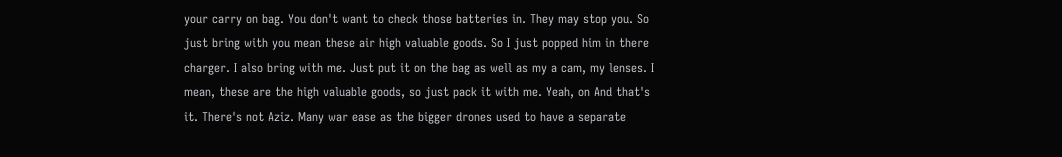your carry on bag. You don't want to check those batteries in. They may stop you. So just bring with you mean these air high valuable goods. So I just popped him in there charger. I also bring with me. Just put it on the bag as well as my a cam, my lenses. I mean, these are the high valuable goods, so just pack it with me. Yeah, on And that's it. There's not Aziz. Many war ease as the bigger drones used to have a separate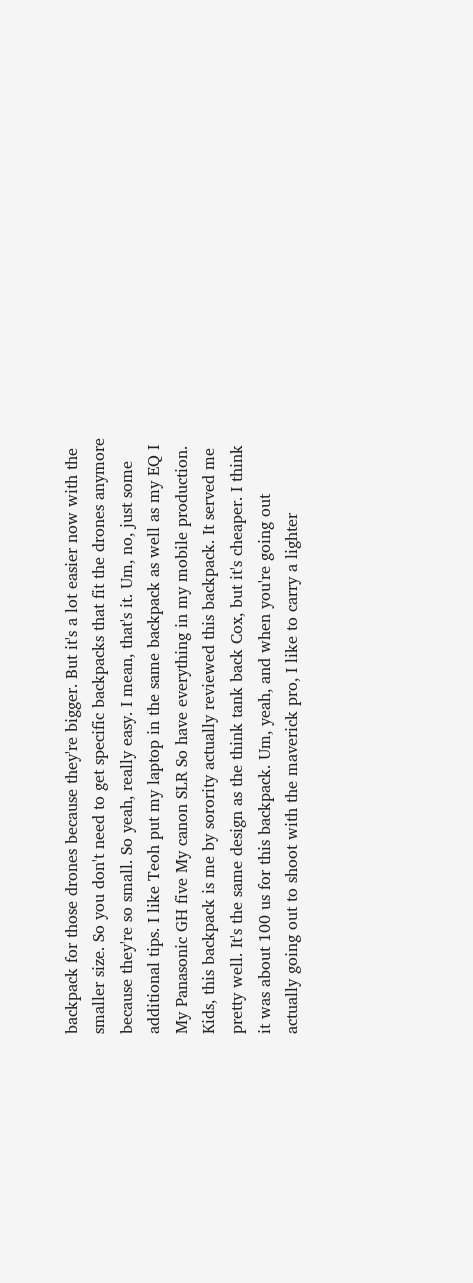backpack for those drones because they're bigger. But it's a lot easier now with the smaller size. So you don't need to get specific backpacks that fit the drones anymore because they're so small. So yeah, really easy. I mean, that's it. Um, no, just some additional tips. I like Teoh put my laptop in the same backpack as well as my EQ I My Panasonic GH five My canon SLR So have everything in my mobile production. Kids, this backpack is me by sorority actually reviewed this backpack. It served me pretty well. It's the same design as the think tank back Cox, but it's cheaper. I think it was about 100 us for this backpack. Um, yeah, and when you're going out actually going out to shoot with the maverick pro, I like to carry a lighter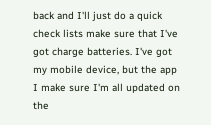back and I'll just do a quick check lists make sure that I've got charge batteries. I've got my mobile device, but the app I make sure I'm all updated on the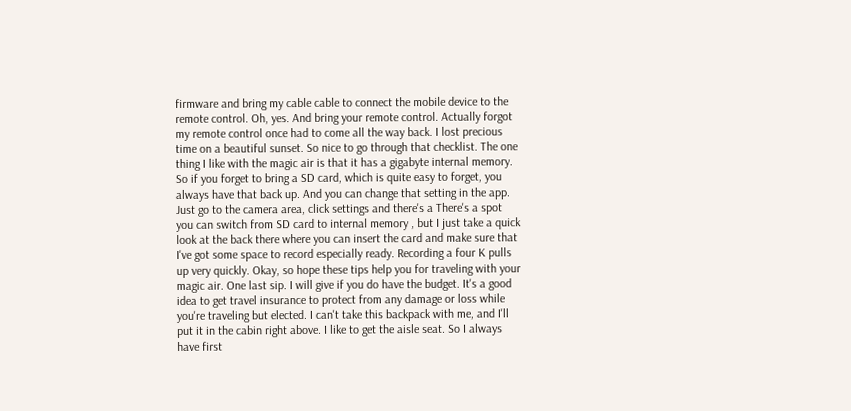firmware and bring my cable cable to connect the mobile device to the remote control. Oh, yes. And bring your remote control. Actually forgot my remote control once had to come all the way back. I lost precious time on a beautiful sunset. So nice to go through that checklist. The one thing I like with the magic air is that it has a gigabyte internal memory. So if you forget to bring a SD card, which is quite easy to forget, you always have that back up. And you can change that setting in the app. Just go to the camera area, click settings and there's a There's a spot you can switch from SD card to internal memory , but I just take a quick look at the back there where you can insert the card and make sure that I've got some space to record especially ready. Recording a four K pulls up very quickly. Okay, so hope these tips help you for traveling with your magic air. One last sip. I will give if you do have the budget. It's a good idea to get travel insurance to protect from any damage or loss while you're traveling but elected. I can't take this backpack with me, and I'll put it in the cabin right above. I like to get the aisle seat. So I always have first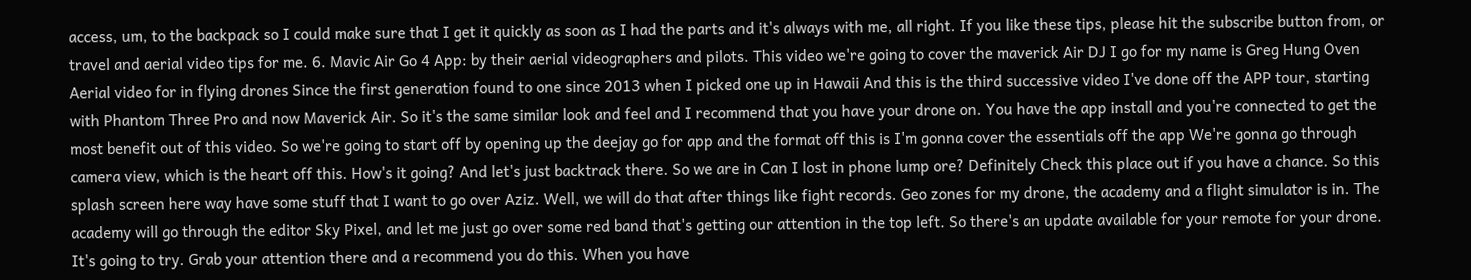access, um, to the backpack so I could make sure that I get it quickly as soon as I had the parts and it's always with me, all right. If you like these tips, please hit the subscribe button from, or travel and aerial video tips for me. 6. Mavic Air Go 4 App: by their aerial videographers and pilots. This video we're going to cover the maverick Air DJ I go for my name is Greg Hung Oven Aerial video for in flying drones Since the first generation found to one since 2013 when I picked one up in Hawaii And this is the third successive video I've done off the APP tour, starting with Phantom Three Pro and now Maverick Air. So it's the same similar look and feel and I recommend that you have your drone on. You have the app install and you're connected to get the most benefit out of this video. So we're going to start off by opening up the deejay go for app and the format off this is I'm gonna cover the essentials off the app We're gonna go through camera view, which is the heart off this. How's it going? And let's just backtrack there. So we are in Can I lost in phone lump ore? Definitely Check this place out if you have a chance. So this splash screen here way have some stuff that I want to go over Aziz. Well, we will do that after things like fight records. Geo zones for my drone, the academy and a flight simulator is in. The academy will go through the editor Sky Pixel, and let me just go over some red band that's getting our attention in the top left. So there's an update available for your remote for your drone. It's going to try. Grab your attention there and a recommend you do this. When you have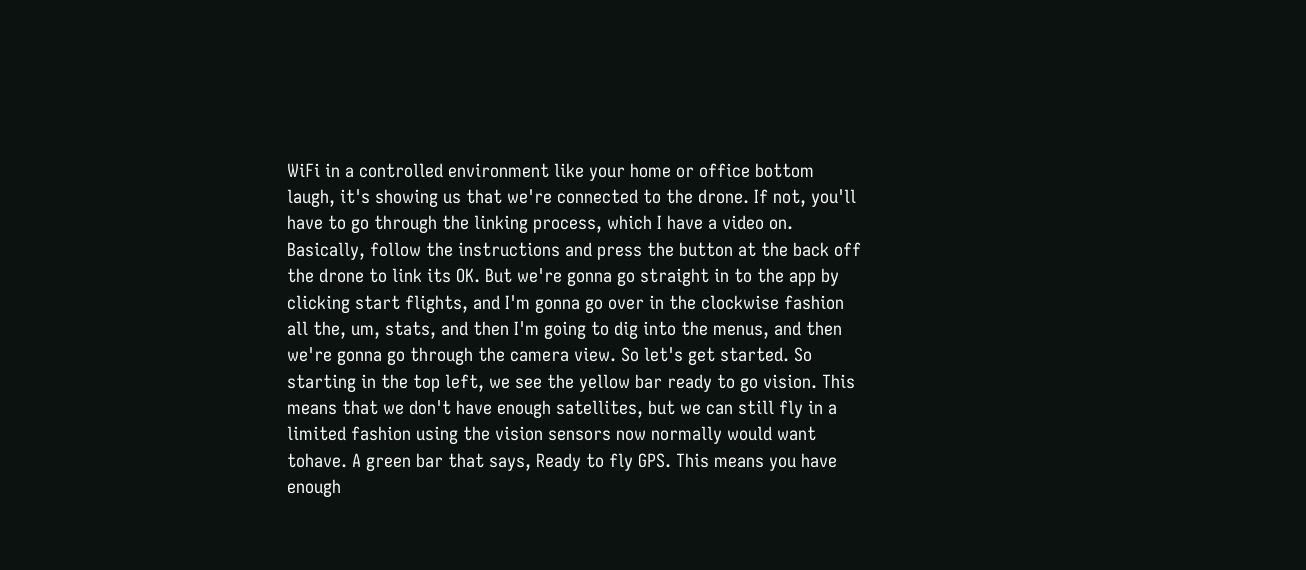WiFi in a controlled environment like your home or office bottom laugh, it's showing us that we're connected to the drone. If not, you'll have to go through the linking process, which I have a video on. Basically, follow the instructions and press the button at the back off the drone to link its OK. But we're gonna go straight in to the app by clicking start flights, and I'm gonna go over in the clockwise fashion all the, um, stats, and then I'm going to dig into the menus, and then we're gonna go through the camera view. So let's get started. So starting in the top left, we see the yellow bar ready to go vision. This means that we don't have enough satellites, but we can still fly in a limited fashion using the vision sensors now normally would want tohave. A green bar that says, Ready to fly GPS. This means you have enough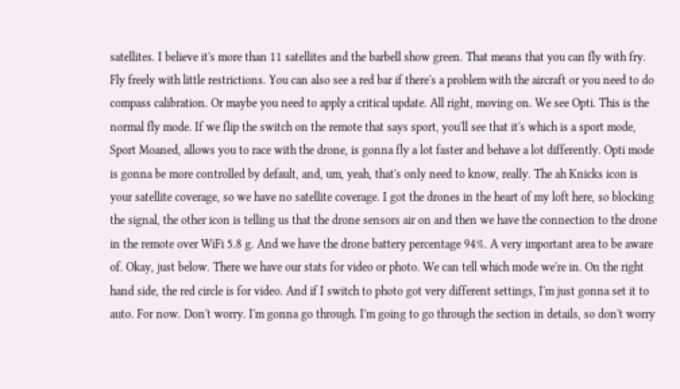satellites. I believe it's more than 11 satellites and the barbell show green. That means that you can fly with fry. Fly freely with little restrictions. You can also see a red bar if there's a problem with the aircraft or you need to do compass calibration. Or maybe you need to apply a critical update. All right, moving on. We see Opti. This is the normal fly mode. If we flip the switch on the remote that says sport, you'll see that it's which is a sport mode, Sport Moaned, allows you to race with the drone, is gonna fly a lot faster and behave a lot differently. Opti mode is gonna be more controlled by default, and, um, yeah, that's only need to know, really. The ah Knicks icon is your satellite coverage, so we have no satellite coverage. I got the drones in the heart of my loft here, so blocking the signal, the other icon is telling us that the drone sensors air on and then we have the connection to the drone in the remote over WiFi 5.8 g. And we have the drone battery percentage 94%. A very important area to be aware of. Okay, just below. There we have our stats for video or photo. We can tell which mode we're in. On the right hand side, the red circle is for video. And if I switch to photo got very different settings, I'm just gonna set it to auto. For now. Don't worry. I'm gonna go through. I'm going to go through the section in details, so don't worry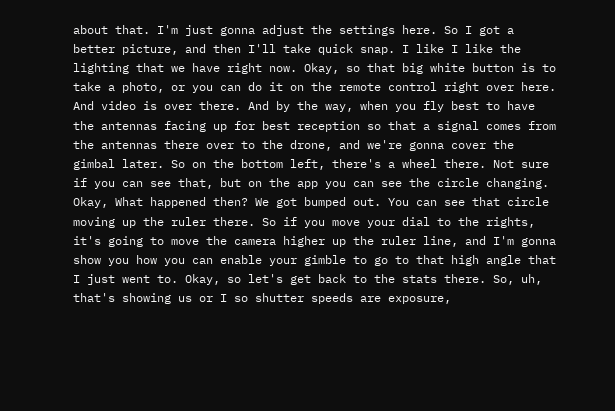about that. I'm just gonna adjust the settings here. So I got a better picture, and then I'll take quick snap. I like I like the lighting that we have right now. Okay, so that big white button is to take a photo, or you can do it on the remote control right over here. And video is over there. And by the way, when you fly best to have the antennas facing up for best reception so that a signal comes from the antennas there over to the drone, and we're gonna cover the gimbal later. So on the bottom left, there's a wheel there. Not sure if you can see that, but on the app you can see the circle changing. Okay, What happened then? We got bumped out. You can see that circle moving up the ruler there. So if you move your dial to the rights, it's going to move the camera higher up the ruler line, and I'm gonna show you how you can enable your gimble to go to that high angle that I just went to. Okay, so let's get back to the stats there. So, uh, that's showing us or I so shutter speeds are exposure,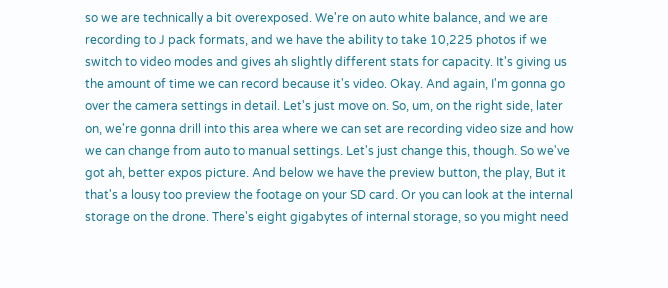so we are technically a bit overexposed. We're on auto white balance, and we are recording to J pack formats, and we have the ability to take 10,225 photos if we switch to video modes and gives ah slightly different stats for capacity. It's giving us the amount of time we can record because it's video. Okay. And again, I'm gonna go over the camera settings in detail. Let's just move on. So, um, on the right side, later on, we're gonna drill into this area where we can set are recording video size and how we can change from auto to manual settings. Let's just change this, though. So we've got ah, better expos picture. And below we have the preview button, the play, But it that's a lousy too preview the footage on your SD card. Or you can look at the internal storage on the drone. There's eight gigabytes of internal storage, so you might need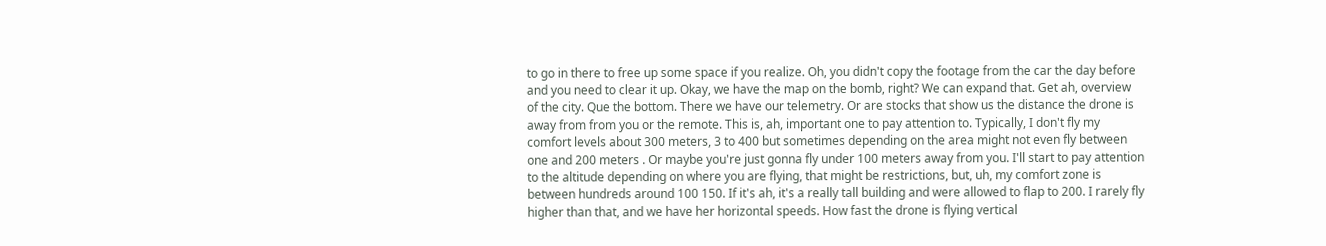to go in there to free up some space if you realize. Oh, you didn't copy the footage from the car the day before and you need to clear it up. Okay, we have the map on the bomb, right? We can expand that. Get ah, overview of the city. Que the bottom. There we have our telemetry. Or are stocks that show us the distance the drone is away from from you or the remote. This is, ah, important one to pay attention to. Typically, I don't fly my comfort levels about 300 meters, 3 to 400 but sometimes depending on the area might not even fly between one and 200 meters . Or maybe you're just gonna fly under 100 meters away from you. I'll start to pay attention to the altitude depending on where you are flying, that might be restrictions, but, uh, my comfort zone is between hundreds around 100 150. If it's ah, it's a really tall building and were allowed to flap to 200. I rarely fly higher than that, and we have her horizontal speeds. How fast the drone is flying vertical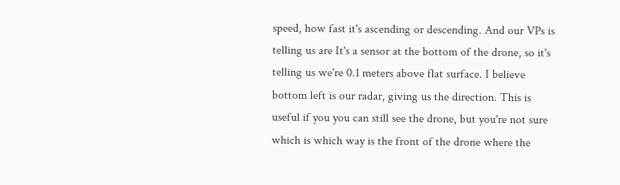speed, how fast it's ascending or descending. And our VPs is telling us are It's a sensor at the bottom of the drone, so it's telling us we're 0.1 meters above flat surface. I believe bottom left is our radar, giving us the direction. This is useful if you you can still see the drone, but you're not sure which is which way is the front of the drone where the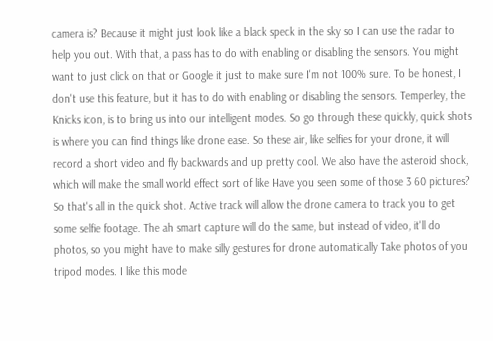camera is? Because it might just look like a black speck in the sky so I can use the radar to help you out. With that, a pass has to do with enabling or disabling the sensors. You might want to just click on that or Google it just to make sure I'm not 100% sure. To be honest, I don't use this feature, but it has to do with enabling or disabling the sensors. Temperley, the Knicks icon, is to bring us into our intelligent modes. So go through these quickly, quick shots is where you can find things like drone ease. So these air, like selfies for your drone, it will record a short video and fly backwards and up pretty cool. We also have the asteroid shock, which will make the small world effect sort of like Have you seen some of those 3 60 pictures? So that's all in the quick shot. Active track will allow the drone camera to track you to get some selfie footage. The ah smart capture will do the same, but instead of video, it'll do photos, so you might have to make silly gestures for drone automatically Take photos of you tripod modes. I like this mode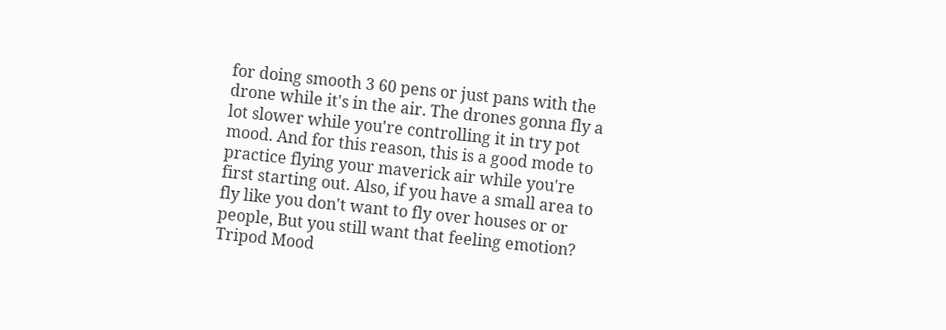for doing smooth 3 60 pens or just pans with the drone while it's in the air. The drones gonna fly a lot slower while you're controlling it in try pot mood. And for this reason, this is a good mode to practice flying your maverick air while you're first starting out. Also, if you have a small area to fly like you don't want to fly over houses or or people, But you still want that feeling emotion? Tripod Mood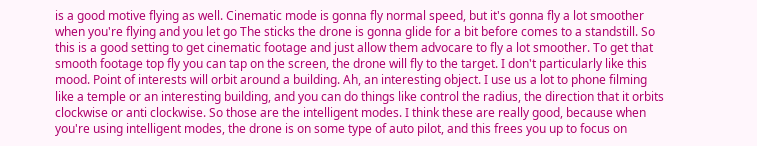is a good motive flying as well. Cinematic mode is gonna fly normal speed, but it's gonna fly a lot smoother when you're flying and you let go The sticks the drone is gonna glide for a bit before comes to a standstill. So this is a good setting to get cinematic footage and just allow them advocare to fly a lot smoother. To get that smooth footage top fly you can tap on the screen, the drone will fly to the target. I don't particularly like this mood. Point of interests will orbit around a building. Ah, an interesting object. I use us a lot to phone filming like a temple or an interesting building, and you can do things like control the radius, the direction that it orbits clockwise or anti clockwise. So those are the intelligent modes. I think these are really good, because when you're using intelligent modes, the drone is on some type of auto pilot, and this frees you up to focus on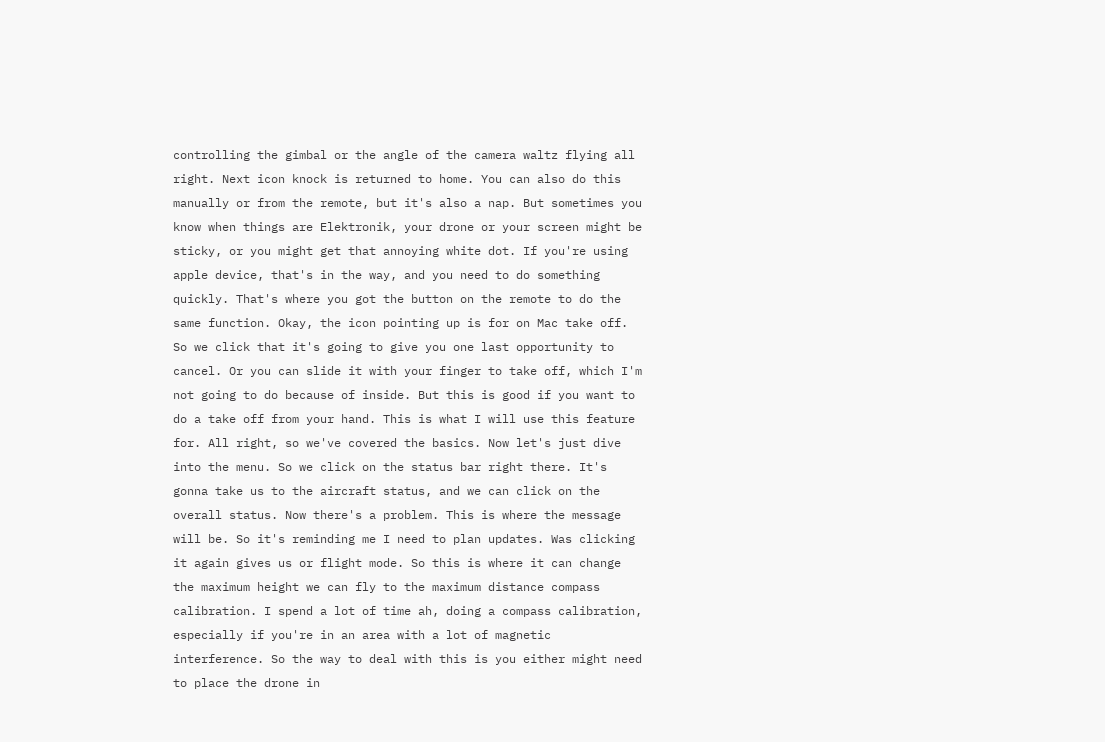controlling the gimbal or the angle of the camera waltz flying all right. Next icon knock is returned to home. You can also do this manually or from the remote, but it's also a nap. But sometimes you know when things are Elektronik, your drone or your screen might be sticky, or you might get that annoying white dot. If you're using apple device, that's in the way, and you need to do something quickly. That's where you got the button on the remote to do the same function. Okay, the icon pointing up is for on Mac take off. So we click that it's going to give you one last opportunity to cancel. Or you can slide it with your finger to take off, which I'm not going to do because of inside. But this is good if you want to do a take off from your hand. This is what I will use this feature for. All right, so we've covered the basics. Now let's just dive into the menu. So we click on the status bar right there. It's gonna take us to the aircraft status, and we can click on the overall status. Now there's a problem. This is where the message will be. So it's reminding me I need to plan updates. Was clicking it again gives us or flight mode. So this is where it can change the maximum height we can fly to the maximum distance compass calibration. I spend a lot of time ah, doing a compass calibration, especially if you're in an area with a lot of magnetic interference. So the way to deal with this is you either might need to place the drone in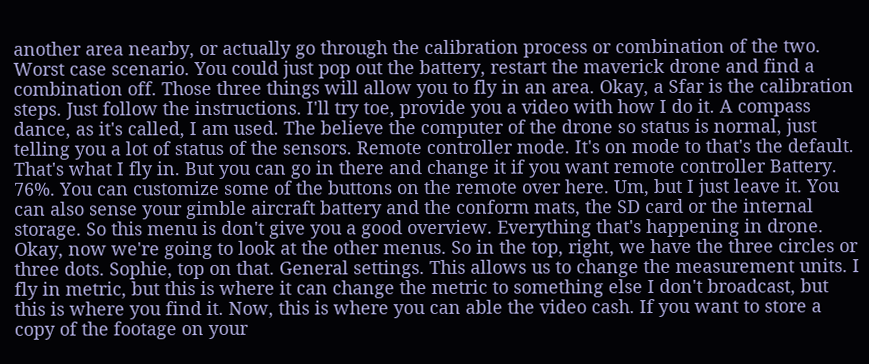another area nearby, or actually go through the calibration process or combination of the two. Worst case scenario. You could just pop out the battery, restart the maverick drone and find a combination off. Those three things will allow you to fly in an area. Okay, a Sfar is the calibration steps. Just follow the instructions. I'll try toe, provide you a video with how I do it. A compass dance, as it's called, I am used. The believe the computer of the drone so status is normal, just telling you a lot of status of the sensors. Remote controller mode. It's on mode to that's the default. That's what I fly in. But you can go in there and change it if you want remote controller Battery. 76%. You can customize some of the buttons on the remote over here. Um, but I just leave it. You can also sense your gimble aircraft battery and the conform mats, the SD card or the internal storage. So this menu is don't give you a good overview. Everything that's happening in drone. Okay, now we're going to look at the other menus. So in the top, right, we have the three circles or three dots. Sophie, top on that. General settings. This allows us to change the measurement units. I fly in metric, but this is where it can change the metric to something else I don't broadcast, but this is where you find it. Now, this is where you can able the video cash. If you want to store a copy of the footage on your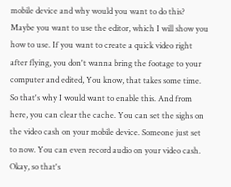mobile device and why would you want to do this? Maybe you want to use the editor, which I will show you how to use. If you want to create a quick video right after flying, you don't wanna bring the footage to your computer and edited, You know, that takes some time. So that's why I would want to enable this. And from here, you can clear the cache. You can set the sighs on the video cash on your mobile device. Someone just set to now. You can even record audio on your video cash. Okay, so that's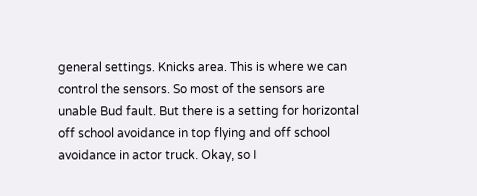general settings. Knicks area. This is where we can control the sensors. So most of the sensors are unable Bud fault. But there is a setting for horizontal off school avoidance in top flying and off school avoidance in actor truck. Okay, so I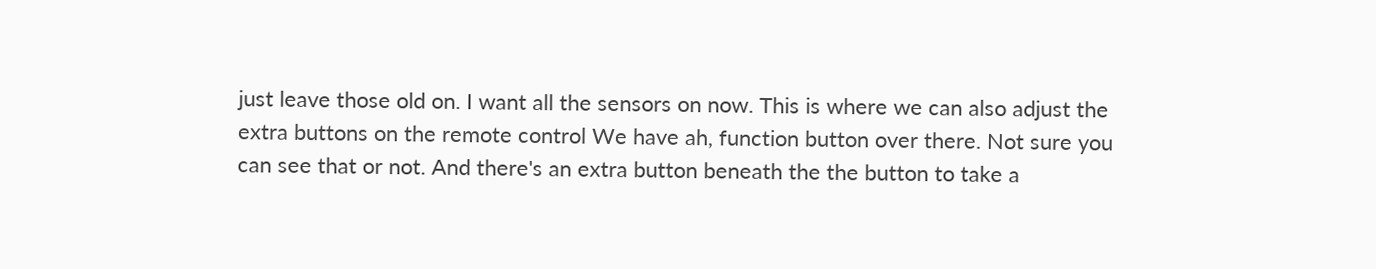just leave those old on. I want all the sensors on now. This is where we can also adjust the extra buttons on the remote control We have ah, function button over there. Not sure you can see that or not. And there's an extra button beneath the the button to take a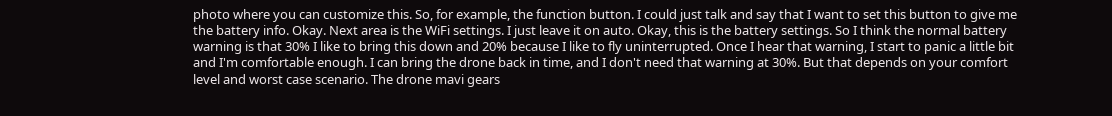photo where you can customize this. So, for example, the function button. I could just talk and say that I want to set this button to give me the battery info. Okay. Next area is the WiFi settings. I just leave it on auto. Okay, this is the battery settings. So I think the normal battery warning is that 30% I like to bring this down and 20% because I like to fly uninterrupted. Once I hear that warning, I start to panic a little bit and I'm comfortable enough. I can bring the drone back in time, and I don't need that warning at 30%. But that depends on your comfort level and worst case scenario. The drone mavi gears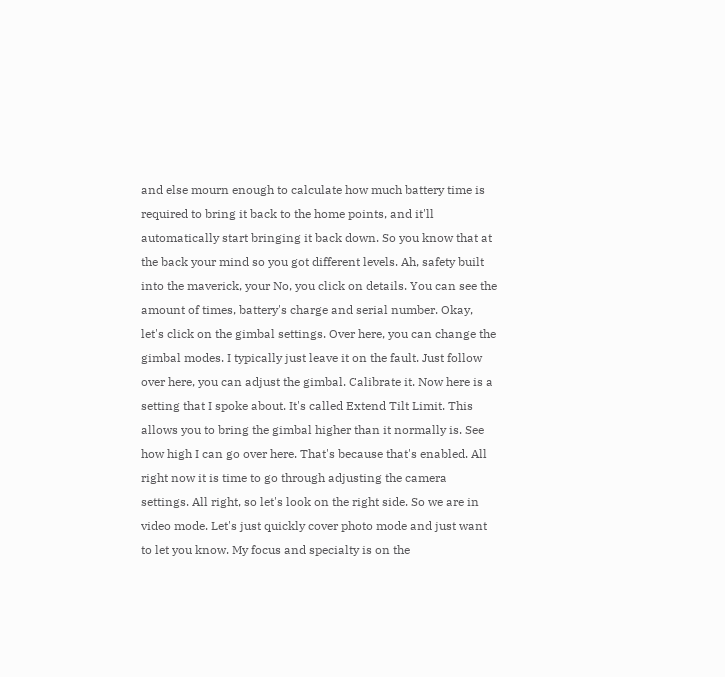and else mourn enough to calculate how much battery time is required to bring it back to the home points, and it'll automatically start bringing it back down. So you know that at the back your mind so you got different levels. Ah, safety built into the maverick, your No, you click on details. You can see the amount of times, battery's charge and serial number. Okay, let's click on the gimbal settings. Over here, you can change the gimbal modes. I typically just leave it on the fault. Just follow over here, you can adjust the gimbal. Calibrate it. Now here is a setting that I spoke about. It's called Extend Tilt Limit. This allows you to bring the gimbal higher than it normally is. See how high I can go over here. That's because that's enabled. All right now it is time to go through adjusting the camera settings. All right, so let's look on the right side. So we are in video mode. Let's just quickly cover photo mode and just want to let you know. My focus and specialty is on the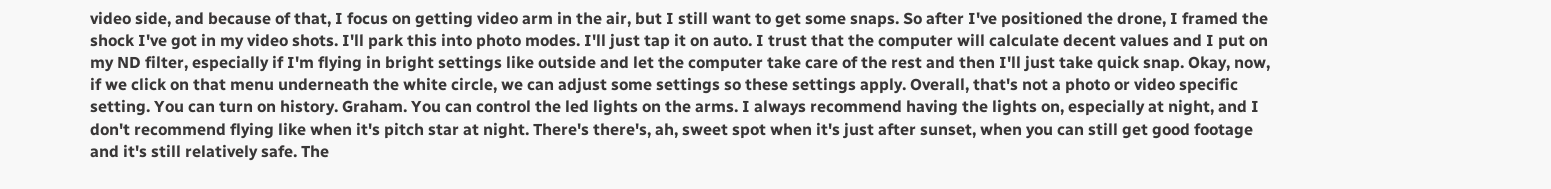video side, and because of that, I focus on getting video arm in the air, but I still want to get some snaps. So after I've positioned the drone, I framed the shock I've got in my video shots. I'll park this into photo modes. I'll just tap it on auto. I trust that the computer will calculate decent values and I put on my ND filter, especially if I'm flying in bright settings like outside and let the computer take care of the rest and then I'll just take quick snap. Okay, now, if we click on that menu underneath the white circle, we can adjust some settings so these settings apply. Overall, that's not a photo or video specific setting. You can turn on history. Graham. You can control the led lights on the arms. I always recommend having the lights on, especially at night, and I don't recommend flying like when it's pitch star at night. There's there's, ah, sweet spot when it's just after sunset, when you can still get good footage and it's still relatively safe. The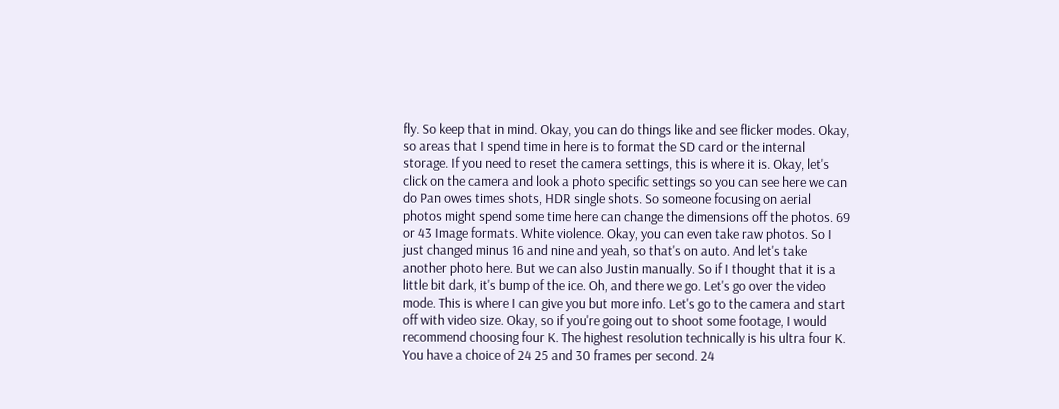fly. So keep that in mind. Okay, you can do things like and see flicker modes. Okay, so areas that I spend time in here is to format the SD card or the internal storage. If you need to reset the camera settings, this is where it is. Okay, let's click on the camera and look a photo specific settings so you can see here we can do Pan owes times shots, HDR single shots. So someone focusing on aerial photos might spend some time here can change the dimensions off the photos. 69 or 43 Image formats. White violence. Okay, you can even take raw photos. So I just changed minus 16 and nine and yeah, so that's on auto. And let's take another photo here. But we can also Justin manually. So if I thought that it is a little bit dark, it's bump of the ice. Oh, and there we go. Let's go over the video mode. This is where I can give you but more info. Let's go to the camera and start off with video size. Okay, so if you're going out to shoot some footage, I would recommend choosing four K. The highest resolution technically is his ultra four K. You have a choice of 24 25 and 30 frames per second. 24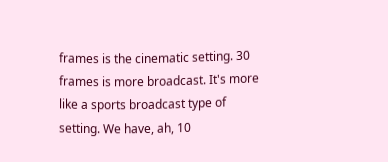frames is the cinematic setting. 30 frames is more broadcast. It's more like a sports broadcast type of setting. We have, ah, 10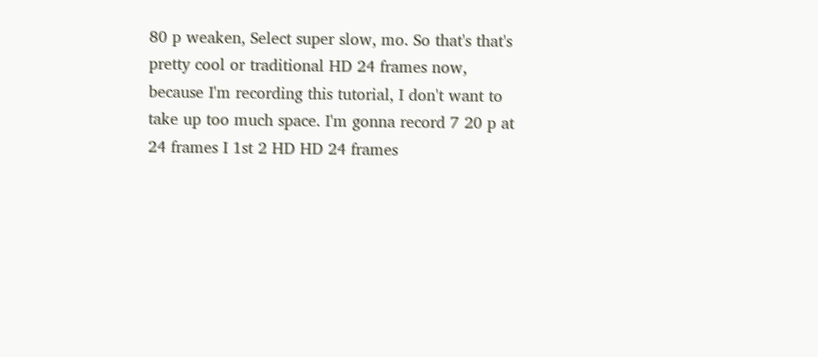80 p weaken, Select super slow, mo. So that's that's pretty cool or traditional HD 24 frames now, because I'm recording this tutorial, I don't want to take up too much space. I'm gonna record 7 20 p at 24 frames I 1st 2 HD HD 24 frames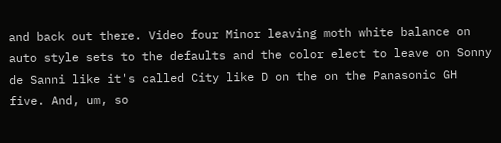and back out there. Video four Minor leaving moth white balance on auto style sets to the defaults and the color elect to leave on Sonny de Sanni like it's called City like D on the on the Panasonic GH five. And, um, so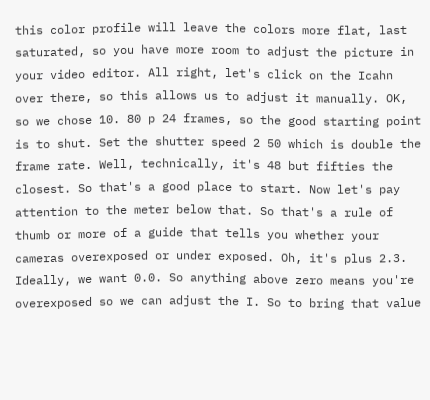this color profile will leave the colors more flat, last saturated, so you have more room to adjust the picture in your video editor. All right, let's click on the Icahn over there, so this allows us to adjust it manually. OK, so we chose 10. 80 p 24 frames, so the good starting point is to shut. Set the shutter speed 2 50 which is double the frame rate. Well, technically, it's 48 but fifties the closest. So that's a good place to start. Now let's pay attention to the meter below that. So that's a rule of thumb or more of a guide that tells you whether your cameras overexposed or under exposed. Oh, it's plus 2.3. Ideally, we want 0.0. So anything above zero means you're overexposed so we can adjust the I. So to bring that value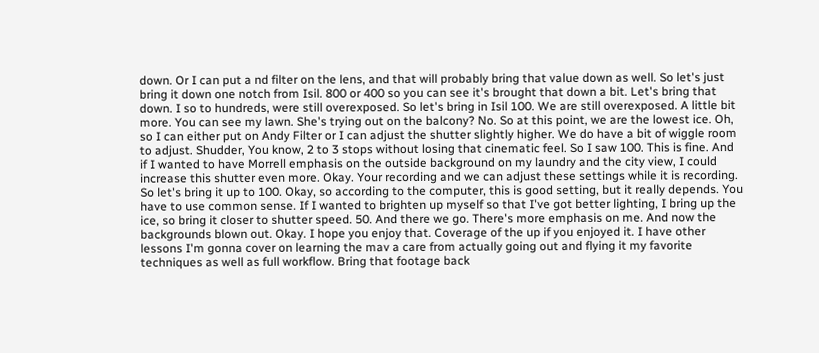down. Or I can put a nd filter on the lens, and that will probably bring that value down as well. So let's just bring it down one notch from Isil. 800 or 400 so you can see it's brought that down a bit. Let's bring that down. I so to hundreds, were still overexposed. So let's bring in Isil 100. We are still overexposed. A little bit more. You can see my lawn. She's trying out on the balcony? No. So at this point, we are the lowest ice. Oh, so I can either put on Andy Filter or I can adjust the shutter slightly higher. We do have a bit of wiggle room to adjust. Shudder, You know, 2 to 3 stops without losing that cinematic feel. So I saw 100. This is fine. And if I wanted to have Morrell emphasis on the outside background on my laundry and the city view, I could increase this shutter even more. Okay. Your recording and we can adjust these settings while it is recording. So let's bring it up to 100. Okay, so according to the computer, this is good setting, but it really depends. You have to use common sense. If I wanted to brighten up myself so that I've got better lighting, I bring up the ice, so bring it closer to shutter speed. 50. And there we go. There's more emphasis on me. And now the backgrounds blown out. Okay. I hope you enjoy that. Coverage of the up if you enjoyed it. I have other lessons I'm gonna cover on learning the mav a care from actually going out and flying it my favorite techniques as well as full workflow. Bring that footage back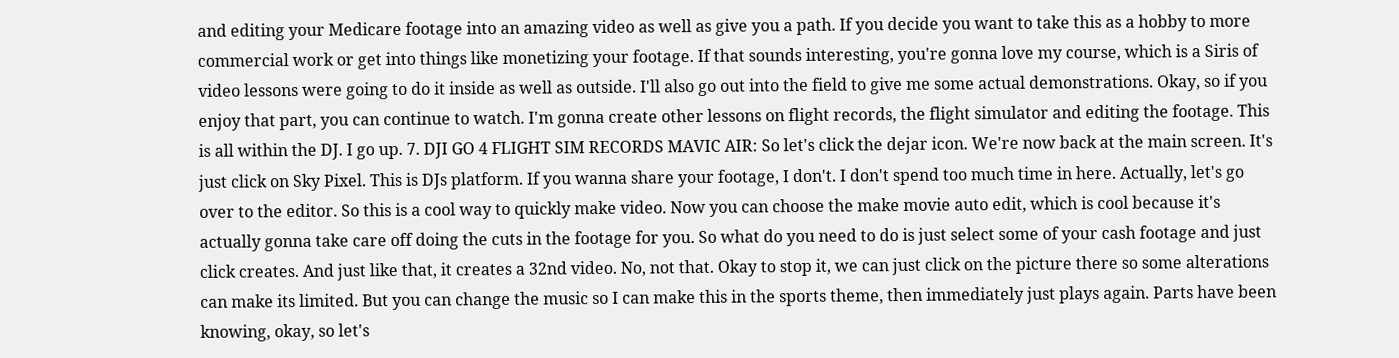and editing your Medicare footage into an amazing video as well as give you a path. If you decide you want to take this as a hobby to more commercial work or get into things like monetizing your footage. If that sounds interesting, you're gonna love my course, which is a Siris of video lessons were going to do it inside as well as outside. I'll also go out into the field to give me some actual demonstrations. Okay, so if you enjoy that part, you can continue to watch. I'm gonna create other lessons on flight records, the flight simulator and editing the footage. This is all within the DJ. I go up. 7. DJI GO 4 FLIGHT SIM RECORDS MAVIC AIR: So let's click the dejar icon. We're now back at the main screen. It's just click on Sky Pixel. This is DJs platform. If you wanna share your footage, I don't. I don't spend too much time in here. Actually, let's go over to the editor. So this is a cool way to quickly make video. Now you can choose the make movie auto edit, which is cool because it's actually gonna take care off doing the cuts in the footage for you. So what do you need to do is just select some of your cash footage and just click creates. And just like that, it creates a 32nd video. No, not that. Okay to stop it, we can just click on the picture there so some alterations can make its limited. But you can change the music so I can make this in the sports theme, then immediately just plays again. Parts have been knowing, okay, so let's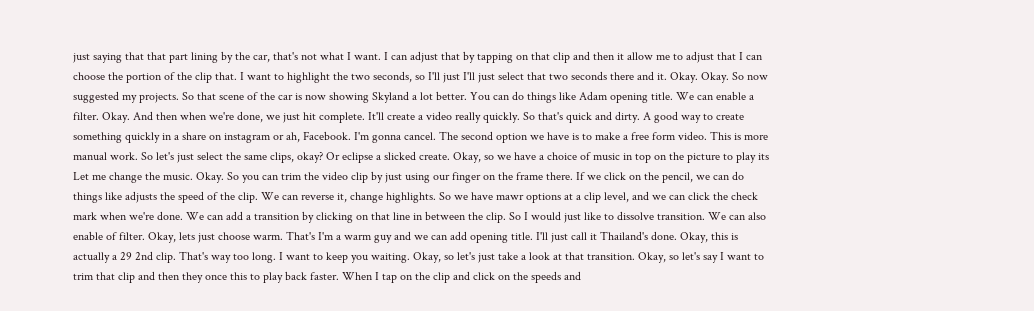just saying that that part lining by the car, that's not what I want. I can adjust that by tapping on that clip and then it allow me to adjust that I can choose the portion of the clip that. I want to highlight the two seconds, so I'll just I'll just select that two seconds there and it. Okay. Okay. So now suggested my projects. So that scene of the car is now showing Skyland a lot better. You can do things like Adam opening title. We can enable a filter. Okay. And then when we're done, we just hit complete. It'll create a video really quickly. So that's quick and dirty. A good way to create something quickly in a share on instagram or ah, Facebook. I'm gonna cancel. The second option we have is to make a free form video. This is more manual work. So let's just select the same clips, okay? Or eclipse a slicked create. Okay, so we have a choice of music in top on the picture to play its Let me change the music. Okay. So you can trim the video clip by just using our finger on the frame there. If we click on the pencil, we can do things like adjusts the speed of the clip. We can reverse it, change highlights. So we have mawr options at a clip level, and we can click the check mark when we're done. We can add a transition by clicking on that line in between the clip. So I would just like to dissolve transition. We can also enable of filter. Okay, lets just choose warm. That's I'm a warm guy and we can add opening title. I'll just call it Thailand's done. Okay, this is actually a 29 2nd clip. That's way too long. I want to keep you waiting. Okay, so let's just take a look at that transition. Okay, so let's say I want to trim that clip and then they once this to play back faster. When I tap on the clip and click on the speeds and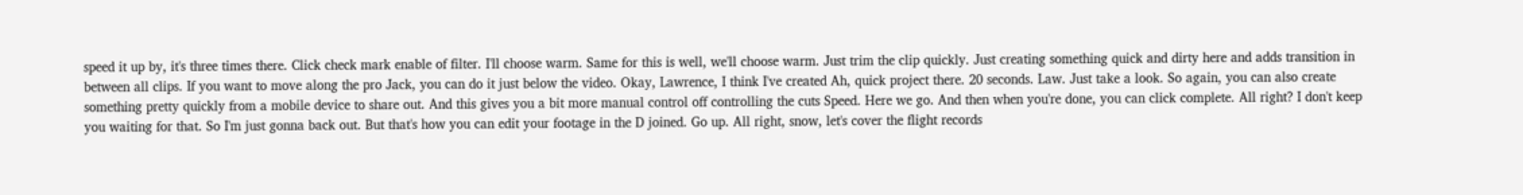speed it up by, it's three times there. Click check mark enable of filter. I'll choose warm. Same for this is well, we'll choose warm. Just trim the clip quickly. Just creating something quick and dirty here and adds transition in between all clips. If you want to move along the pro Jack, you can do it just below the video. Okay, Lawrence, I think I've created Ah, quick project there. 20 seconds. Law. Just take a look. So again, you can also create something pretty quickly from a mobile device to share out. And this gives you a bit more manual control off controlling the cuts Speed. Here we go. And then when you're done, you can click complete. All right? I don't keep you waiting for that. So I'm just gonna back out. But that's how you can edit your footage in the D joined. Go up. All right, snow, let's cover the flight records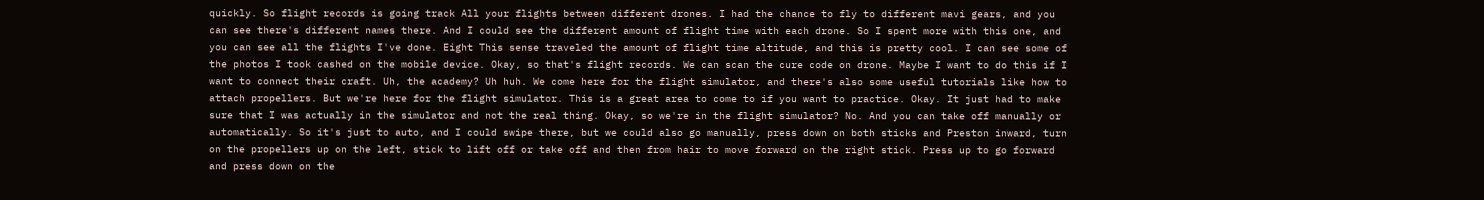quickly. So flight records is going track All your flights between different drones. I had the chance to fly to different mavi gears, and you can see there's different names there. And I could see the different amount of flight time with each drone. So I spent more with this one, and you can see all the flights I've done. Eight This sense traveled the amount of flight time altitude, and this is pretty cool. I can see some of the photos I took cashed on the mobile device. Okay, so that's flight records. We can scan the cure code on drone. Maybe I want to do this if I want to connect their craft. Uh, the academy? Uh huh. We come here for the flight simulator, and there's also some useful tutorials like how to attach propellers. But we're here for the flight simulator. This is a great area to come to if you want to practice. Okay. It just had to make sure that I was actually in the simulator and not the real thing. Okay, so we're in the flight simulator? No. And you can take off manually or automatically. So it's just to auto, and I could swipe there, but we could also go manually, press down on both sticks and Preston inward, turn on the propellers up on the left, stick to lift off or take off and then from hair to move forward on the right stick. Press up to go forward and press down on the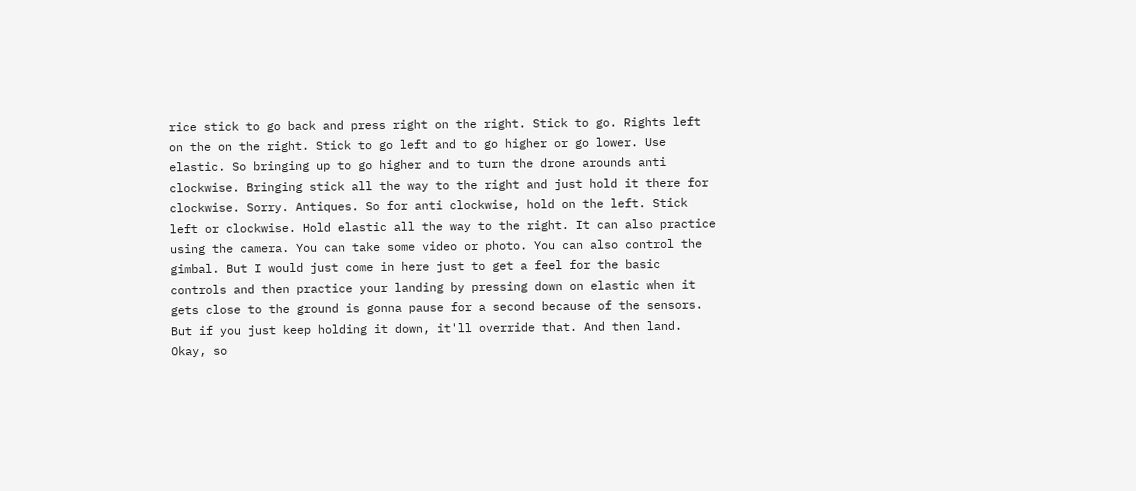rice stick to go back and press right on the right. Stick to go. Rights left on the on the right. Stick to go left and to go higher or go lower. Use elastic. So bringing up to go higher and to turn the drone arounds anti clockwise. Bringing stick all the way to the right and just hold it there for clockwise. Sorry. Antiques. So for anti clockwise, hold on the left. Stick left or clockwise. Hold elastic all the way to the right. It can also practice using the camera. You can take some video or photo. You can also control the gimbal. But I would just come in here just to get a feel for the basic controls and then practice your landing by pressing down on elastic when it gets close to the ground is gonna pause for a second because of the sensors. But if you just keep holding it down, it'll override that. And then land. Okay, so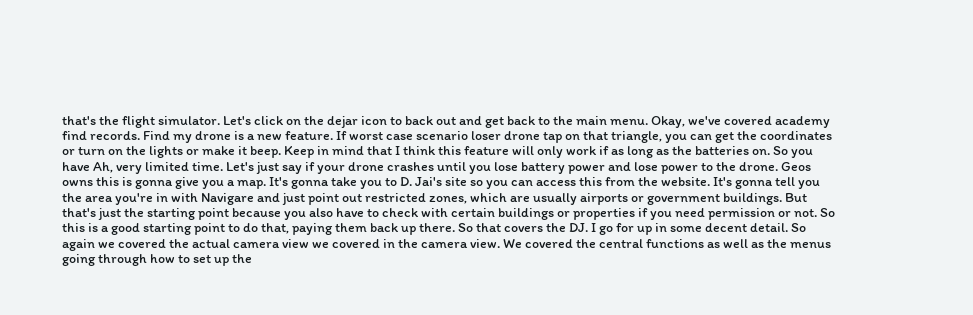that's the flight simulator. Let's click on the dejar icon to back out and get back to the main menu. Okay, we've covered academy find records. Find my drone is a new feature. If worst case scenario loser drone tap on that triangle, you can get the coordinates or turn on the lights or make it beep. Keep in mind that I think this feature will only work if as long as the batteries on. So you have Ah, very limited time. Let's just say if your drone crashes until you lose battery power and lose power to the drone. Geos owns this is gonna give you a map. It's gonna take you to D. Jai's site so you can access this from the website. It's gonna tell you the area you're in with Navigare and just point out restricted zones, which are usually airports or government buildings. But that's just the starting point because you also have to check with certain buildings or properties if you need permission or not. So this is a good starting point to do that, paying them back up there. So that covers the DJ. I go for up in some decent detail. So again we covered the actual camera view we covered in the camera view. We covered the central functions as well as the menus going through how to set up the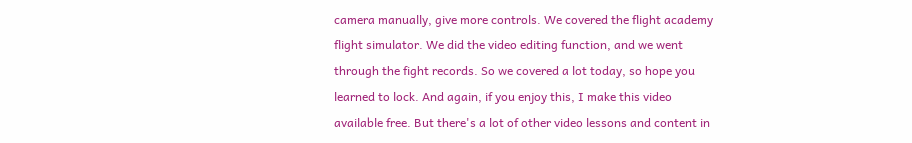camera manually, give more controls. We covered the flight academy flight simulator. We did the video editing function, and we went through the fight records. So we covered a lot today, so hope you learned to lock. And again, if you enjoy this, I make this video available free. But there's a lot of other video lessons and content in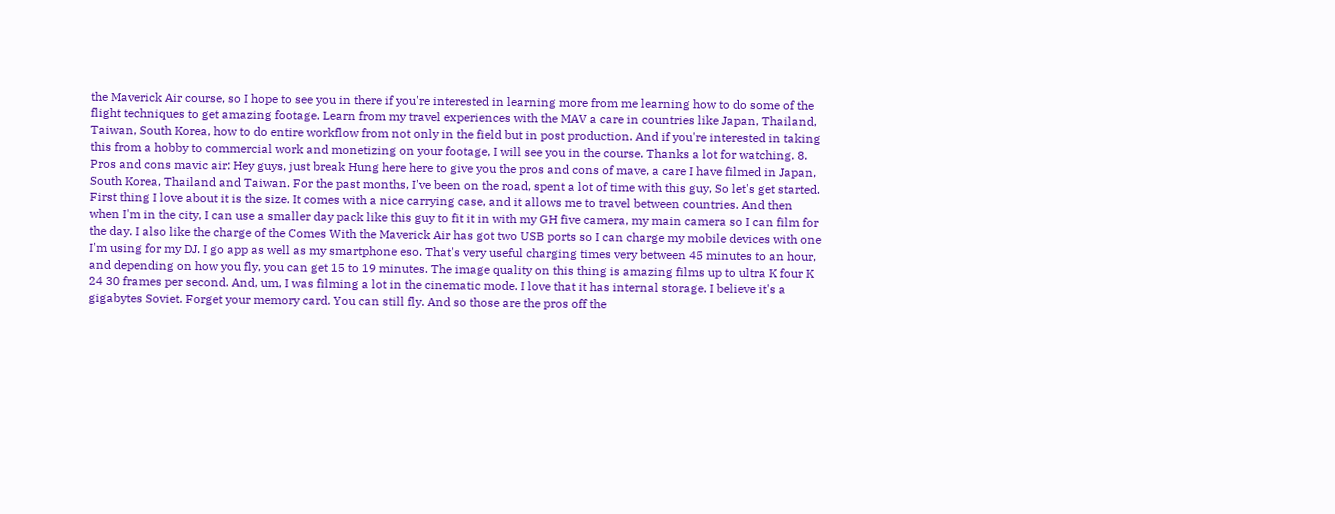the Maverick Air course, so I hope to see you in there if you're interested in learning more from me learning how to do some of the flight techniques to get amazing footage. Learn from my travel experiences with the MAV a care in countries like Japan, Thailand, Taiwan, South Korea, how to do entire workflow from not only in the field but in post production. And if you're interested in taking this from a hobby to commercial work and monetizing on your footage, I will see you in the course. Thanks a lot for watching. 8. Pros and cons mavic air: Hey guys, just break Hung here here to give you the pros and cons of mave, a care I have filmed in Japan, South Korea, Thailand and Taiwan. For the past months, I've been on the road, spent a lot of time with this guy, So let's get started. First thing I love about it is the size. It comes with a nice carrying case, and it allows me to travel between countries. And then when I'm in the city, I can use a smaller day pack like this guy to fit it in with my GH five camera, my main camera so I can film for the day. I also like the charge of the Comes With the Maverick Air has got two USB ports so I can charge my mobile devices with one I'm using for my DJ. I go app as well as my smartphone eso. That's very useful charging times very between 45 minutes to an hour, and depending on how you fly, you can get 15 to 19 minutes. The image quality on this thing is amazing films up to ultra K four K 24 30 frames per second. And, um, I was filming a lot in the cinematic mode. I love that it has internal storage. I believe it's a gigabytes Soviet. Forget your memory card. You can still fly. And so those are the pros off the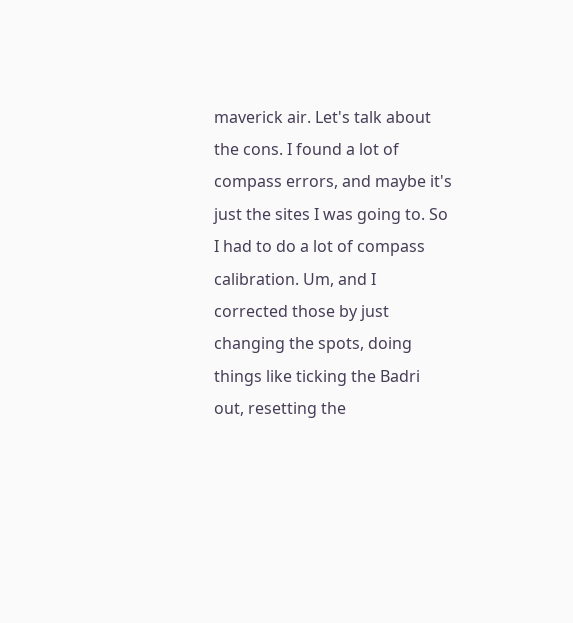maverick air. Let's talk about the cons. I found a lot of compass errors, and maybe it's just the sites I was going to. So I had to do a lot of compass calibration. Um, and I corrected those by just changing the spots, doing things like ticking the Badri out, resetting the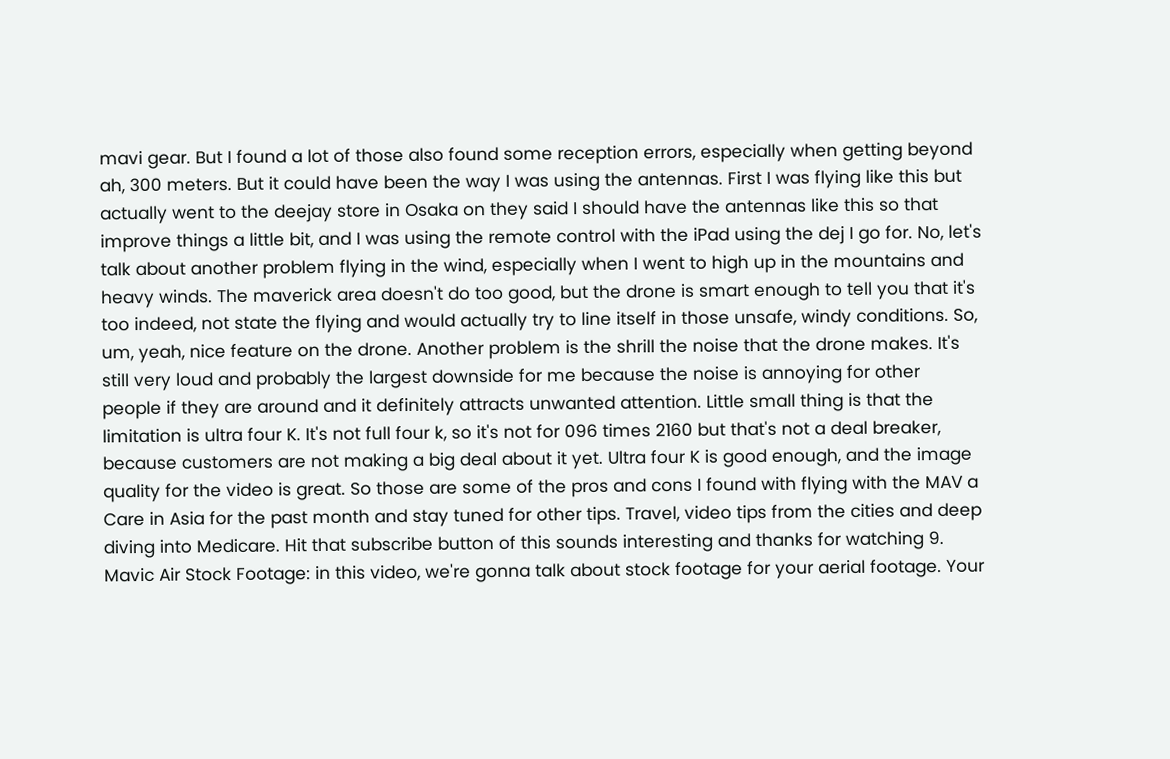mavi gear. But I found a lot of those also found some reception errors, especially when getting beyond ah, 300 meters. But it could have been the way I was using the antennas. First I was flying like this but actually went to the deejay store in Osaka on they said I should have the antennas like this so that improve things a little bit, and I was using the remote control with the iPad using the dej I go for. No, let's talk about another problem flying in the wind, especially when I went to high up in the mountains and heavy winds. The maverick area doesn't do too good, but the drone is smart enough to tell you that it's too indeed, not state the flying and would actually try to line itself in those unsafe, windy conditions. So, um, yeah, nice feature on the drone. Another problem is the shrill the noise that the drone makes. It's still very loud and probably the largest downside for me because the noise is annoying for other people if they are around and it definitely attracts unwanted attention. Little small thing is that the limitation is ultra four K. It's not full four k, so it's not for 096 times 2160 but that's not a deal breaker, because customers are not making a big deal about it yet. Ultra four K is good enough, and the image quality for the video is great. So those are some of the pros and cons I found with flying with the MAV a Care in Asia for the past month and stay tuned for other tips. Travel, video tips from the cities and deep diving into Medicare. Hit that subscribe button of this sounds interesting and thanks for watching 9. Mavic Air Stock Footage: in this video, we're gonna talk about stock footage for your aerial footage. Your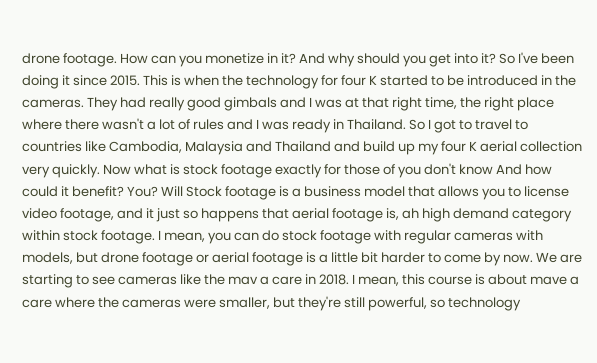drone footage. How can you monetize in it? And why should you get into it? So I've been doing it since 2015. This is when the technology for four K started to be introduced in the cameras. They had really good gimbals and I was at that right time, the right place where there wasn't a lot of rules and I was ready in Thailand. So I got to travel to countries like Cambodia, Malaysia and Thailand and build up my four K aerial collection very quickly. Now what is stock footage exactly for those of you don't know And how could it benefit? You? Will Stock footage is a business model that allows you to license video footage, and it just so happens that aerial footage is, ah high demand category within stock footage. I mean, you can do stock footage with regular cameras with models, but drone footage or aerial footage is a little bit harder to come by now. We are starting to see cameras like the mav a care in 2018. I mean, this course is about mave a care where the cameras were smaller, but they're still powerful, so technology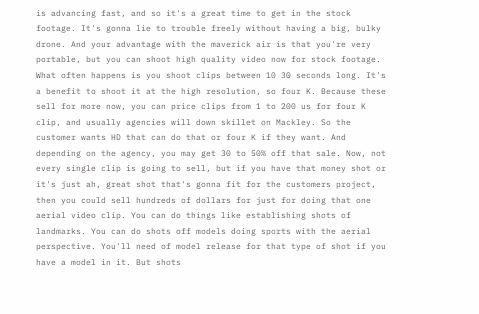is advancing fast, and so it's a great time to get in the stock footage. It's gonna lie to trouble freely without having a big, bulky drone. And your advantage with the maverick air is that you're very portable, but you can shoot high quality video now for stock footage. What often happens is you shoot clips between 10 30 seconds long. It's a benefit to shoot it at the high resolution, so four K. Because these sell for more now, you can price clips from 1 to 200 us for four K clip, and usually agencies will down skillet on Mackley. So the customer wants HD that can do that or four K if they want. And depending on the agency, you may get 30 to 50% off that sale. Now, not every single clip is going to sell, but if you have that money shot or it's just ah, great shot that's gonna fit for the customers project, then you could sell hundreds of dollars for just for doing that one aerial video clip. You can do things like establishing shots of landmarks. You can do shots off models doing sports with the aerial perspective. You'll need of model release for that type of shot if you have a model in it. But shots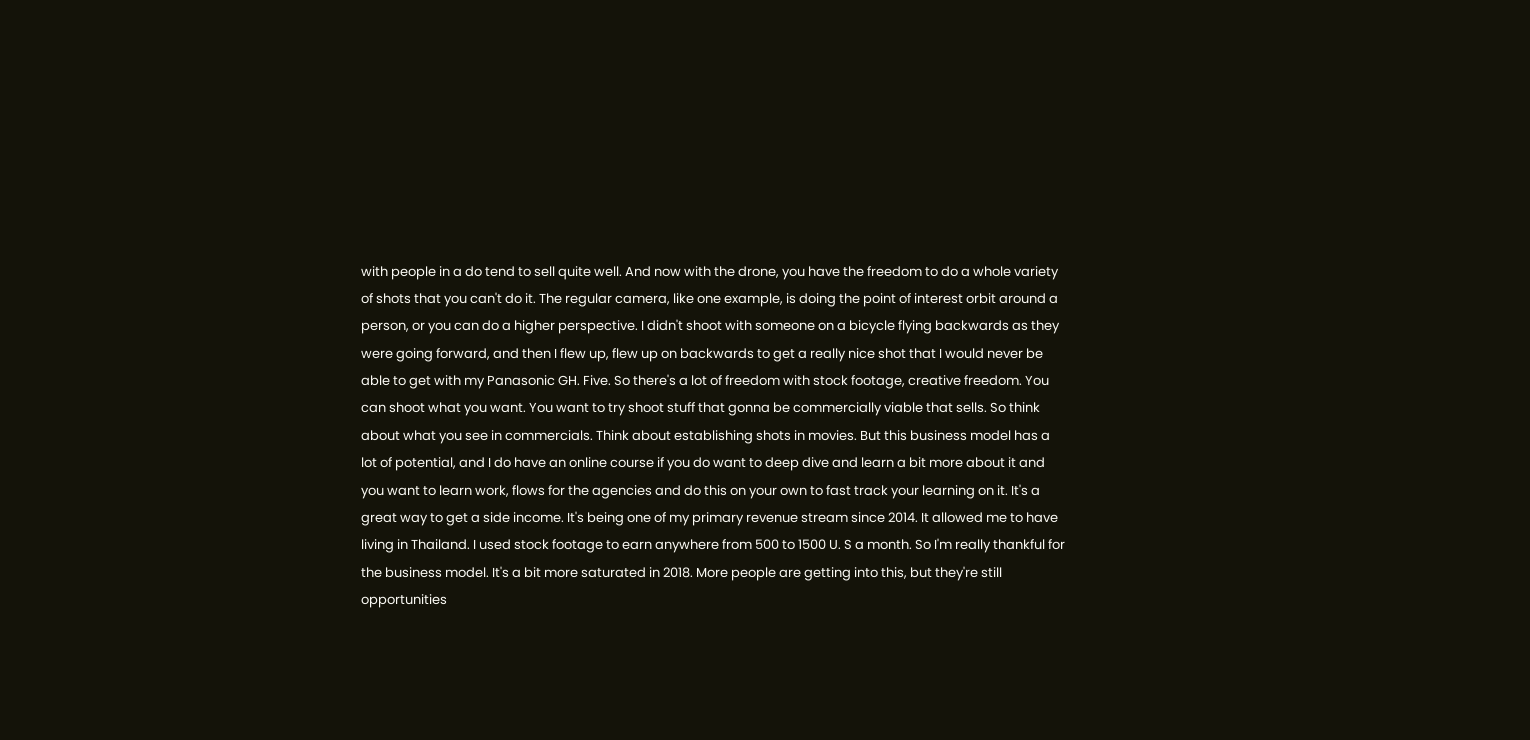with people in a do tend to sell quite well. And now with the drone, you have the freedom to do a whole variety of shots that you can't do it. The regular camera, like one example, is doing the point of interest orbit around a person, or you can do a higher perspective. I didn't shoot with someone on a bicycle flying backwards as they were going forward, and then I flew up, flew up on backwards to get a really nice shot that I would never be able to get with my Panasonic GH. Five. So there's a lot of freedom with stock footage, creative freedom. You can shoot what you want. You want to try shoot stuff that gonna be commercially viable that sells. So think about what you see in commercials. Think about establishing shots in movies. But this business model has a lot of potential, and I do have an online course if you do want to deep dive and learn a bit more about it and you want to learn work, flows for the agencies and do this on your own to fast track your learning on it. It's a great way to get a side income. It's being one of my primary revenue stream since 2014. It allowed me to have living in Thailand. I used stock footage to earn anywhere from 500 to 1500 U. S a month. So I'm really thankful for the business model. It's a bit more saturated in 2018. More people are getting into this, but they're still opportunities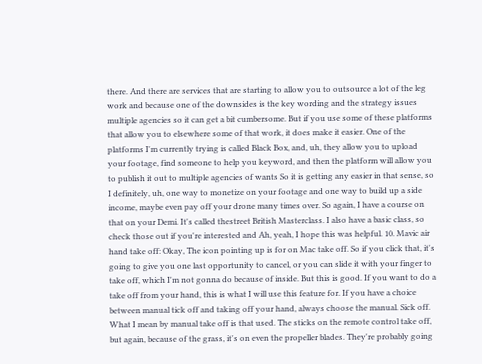there. And there are services that are starting to allow you to outsource a lot of the leg work and because one of the downsides is the key wording and the strategy issues multiple agencies so it can get a bit cumbersome. But if you use some of these platforms that allow you to elsewhere some of that work, it does make it easier. One of the platforms I'm currently trying is called Black Box, and, uh, they allow you to upload your footage, find someone to help you keyword, and then the platform will allow you to publish it out to multiple agencies of wants So it is getting any easier in that sense, so I definitely, uh, one way to monetize on your footage and one way to build up a side income, maybe even pay off your drone many times over. So again, I have a course on that on your Demi. It's called thestreet British Masterclass. I also have a basic class, so check those out if you're interested and Ah, yeah, I hope this was helpful. 10. Mavic air hand take off: Okay, The icon pointing up is for on Mac take off. So if you click that, it's going to give you one last opportunity to cancel, or you can slide it with your finger to take off, which I'm not gonna do because of inside. But this is good. If you want to do a take off from your hand, this is what I will use this feature for. If you have a choice between manual tick off and taking off your hand, always choose the manual. Sick off. What I mean by manual take off is that used. The sticks on the remote control take off, but again, because of the grass, it's on even the propeller blades. They're probably going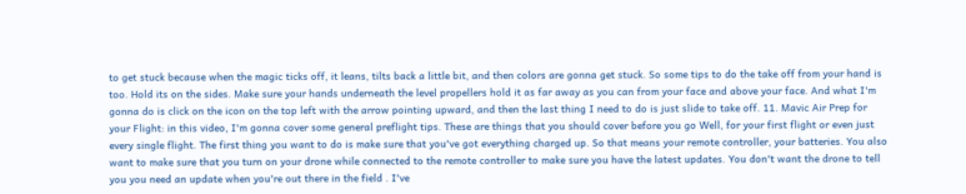to get stuck because when the magic ticks off, it leans, tilts back a little bit, and then colors are gonna get stuck. So some tips to do the take off from your hand is too. Hold its on the sides. Make sure your hands underneath the level propellers hold it as far away as you can from your face and above your face. And what I'm gonna do is click on the icon on the top left with the arrow pointing upward, and then the last thing I need to do is just slide to take off. 11. Mavic Air Prep for your Flight: in this video, I'm gonna cover some general preflight tips. These are things that you should cover before you go Well, for your first flight or even just every single flight. The first thing you want to do is make sure that you've got everything charged up. So that means your remote controller, your batteries. You also want to make sure that you turn on your drone while connected to the remote controller to make sure you have the latest updates. You don't want the drone to tell you you need an update when you're out there in the field . I've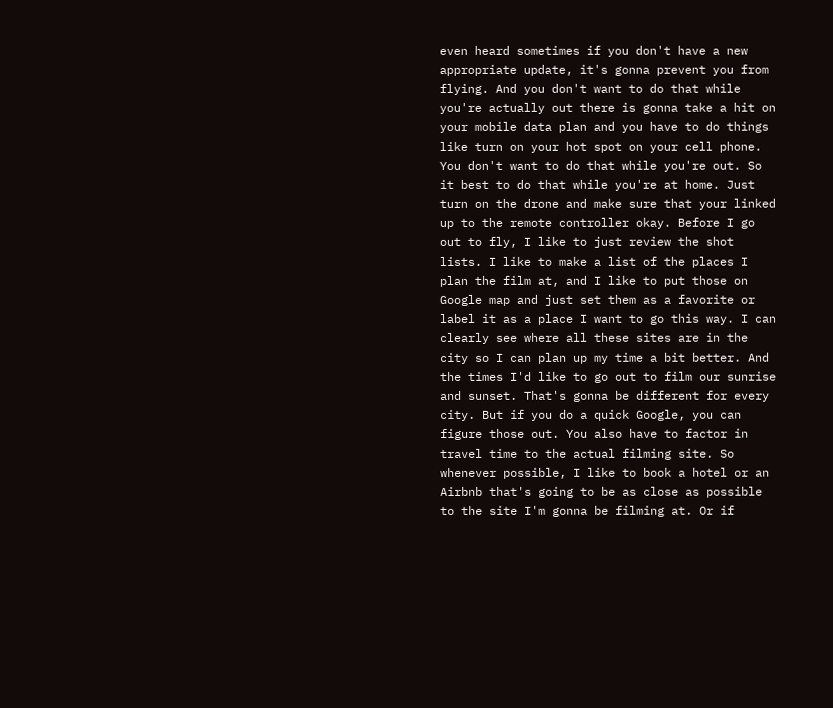even heard sometimes if you don't have a new appropriate update, it's gonna prevent you from flying. And you don't want to do that while you're actually out there is gonna take a hit on your mobile data plan and you have to do things like turn on your hot spot on your cell phone. You don't want to do that while you're out. So it best to do that while you're at home. Just turn on the drone and make sure that your linked up to the remote controller okay. Before I go out to fly, I like to just review the shot lists. I like to make a list of the places I plan the film at, and I like to put those on Google map and just set them as a favorite or label it as a place I want to go this way. I can clearly see where all these sites are in the city so I can plan up my time a bit better. And the times I'd like to go out to film our sunrise and sunset. That's gonna be different for every city. But if you do a quick Google, you can figure those out. You also have to factor in travel time to the actual filming site. So whenever possible, I like to book a hotel or an Airbnb that's going to be as close as possible to the site I'm gonna be filming at. Or if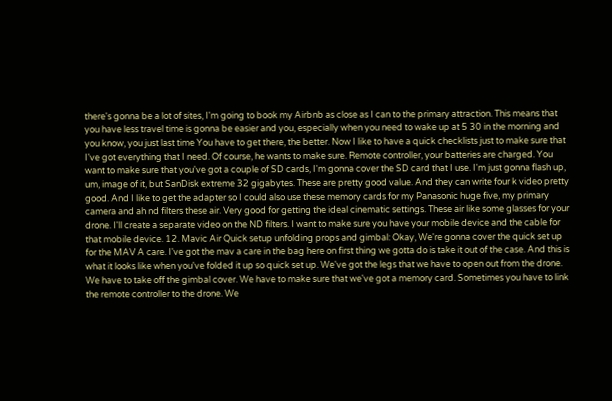there's gonna be a lot of sites, I'm going to book my Airbnb as close as I can to the primary attraction. This means that you have less travel time is gonna be easier and you, especially when you need to wake up at 5 30 in the morning and you know, you just last time You have to get there, the better. Now I like to have a quick checklists just to make sure that I've got everything that I need. Of course, he wants to make sure. Remote controller, your batteries are charged. You want to make sure that you've got a couple of SD cards, I'm gonna cover the SD card that I use. I'm just gonna flash up, um, image of it, but SanDisk extreme 32 gigabytes. These are pretty good value. And they can write four k video pretty good. And I like to get the adapter so I could also use these memory cards for my Panasonic huge five, my primary camera and ah nd filters these air. Very good for getting the ideal cinematic settings. These air like some glasses for your drone. I'll create a separate video on the ND filters. I want to make sure you have your mobile device and the cable for that mobile device. 12. Mavic Air Quick setup unfolding props and gimbal: Okay, We're gonna cover the quick set up for the MAV A care. I've got the mav a care in the bag here on first thing we gotta do is take it out of the case. And this is what it looks like when you've folded it up so quick set up. We've got the legs that we have to open out from the drone. We have to take off the gimbal cover. We have to make sure that we've got a memory card. Sometimes you have to link the remote controller to the drone. We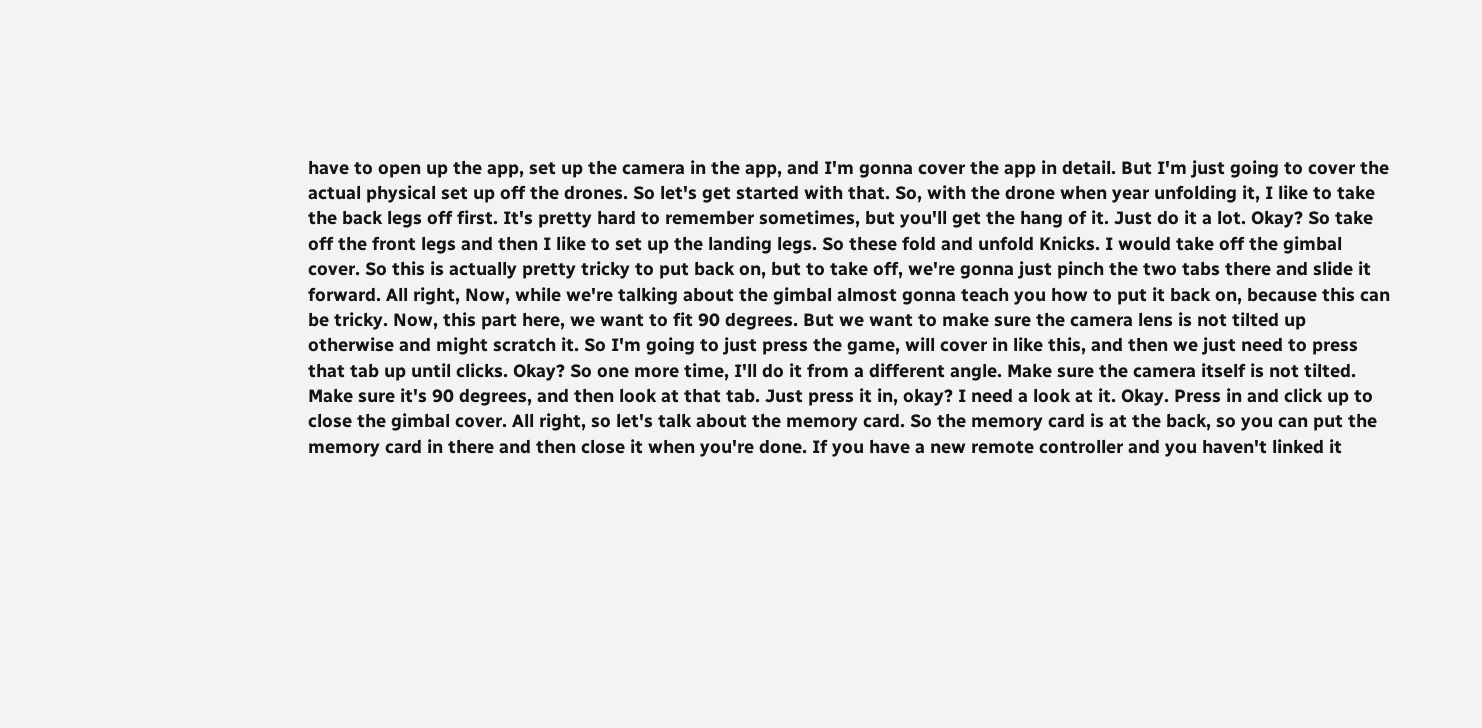have to open up the app, set up the camera in the app, and I'm gonna cover the app in detail. But I'm just going to cover the actual physical set up off the drones. So let's get started with that. So, with the drone when year unfolding it, I like to take the back legs off first. It's pretty hard to remember sometimes, but you'll get the hang of it. Just do it a lot. Okay? So take off the front legs and then I like to set up the landing legs. So these fold and unfold Knicks. I would take off the gimbal cover. So this is actually pretty tricky to put back on, but to take off, we're gonna just pinch the two tabs there and slide it forward. All right, Now, while we're talking about the gimbal almost gonna teach you how to put it back on, because this can be tricky. Now, this part here, we want to fit 90 degrees. But we want to make sure the camera lens is not tilted up otherwise and might scratch it. So I'm going to just press the game, will cover in like this, and then we just need to press that tab up until clicks. Okay? So one more time, I'll do it from a different angle. Make sure the camera itself is not tilted. Make sure it's 90 degrees, and then look at that tab. Just press it in, okay? I need a look at it. Okay. Press in and click up to close the gimbal cover. All right, so let's talk about the memory card. So the memory card is at the back, so you can put the memory card in there and then close it when you're done. If you have a new remote controller and you haven't linked it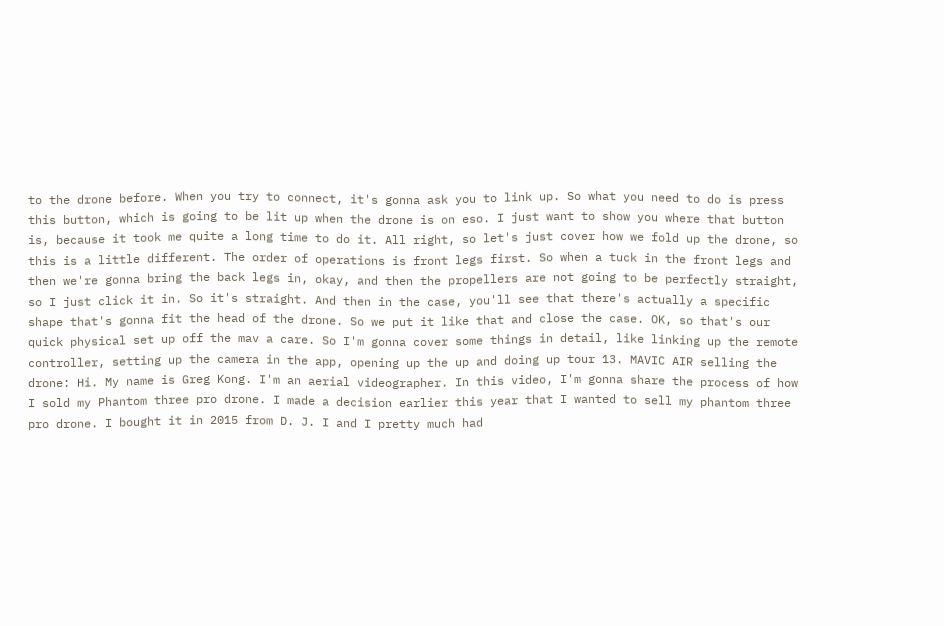to the drone before. When you try to connect, it's gonna ask you to link up. So what you need to do is press this button, which is going to be lit up when the drone is on eso. I just want to show you where that button is, because it took me quite a long time to do it. All right, so let's just cover how we fold up the drone, so this is a little different. The order of operations is front legs first. So when a tuck in the front legs and then we're gonna bring the back legs in, okay, and then the propellers are not going to be perfectly straight, so I just click it in. So it's straight. And then in the case, you'll see that there's actually a specific shape that's gonna fit the head of the drone. So we put it like that and close the case. OK, so that's our quick physical set up off the mav a care. So I'm gonna cover some things in detail, like linking up the remote controller, setting up the camera in the app, opening up the up and doing up tour 13. MAVIC AIR selling the drone: Hi. My name is Greg Kong. I'm an aerial videographer. In this video, I'm gonna share the process of how I sold my Phantom three pro drone. I made a decision earlier this year that I wanted to sell my phantom three pro drone. I bought it in 2015 from D. J. I and I pretty much had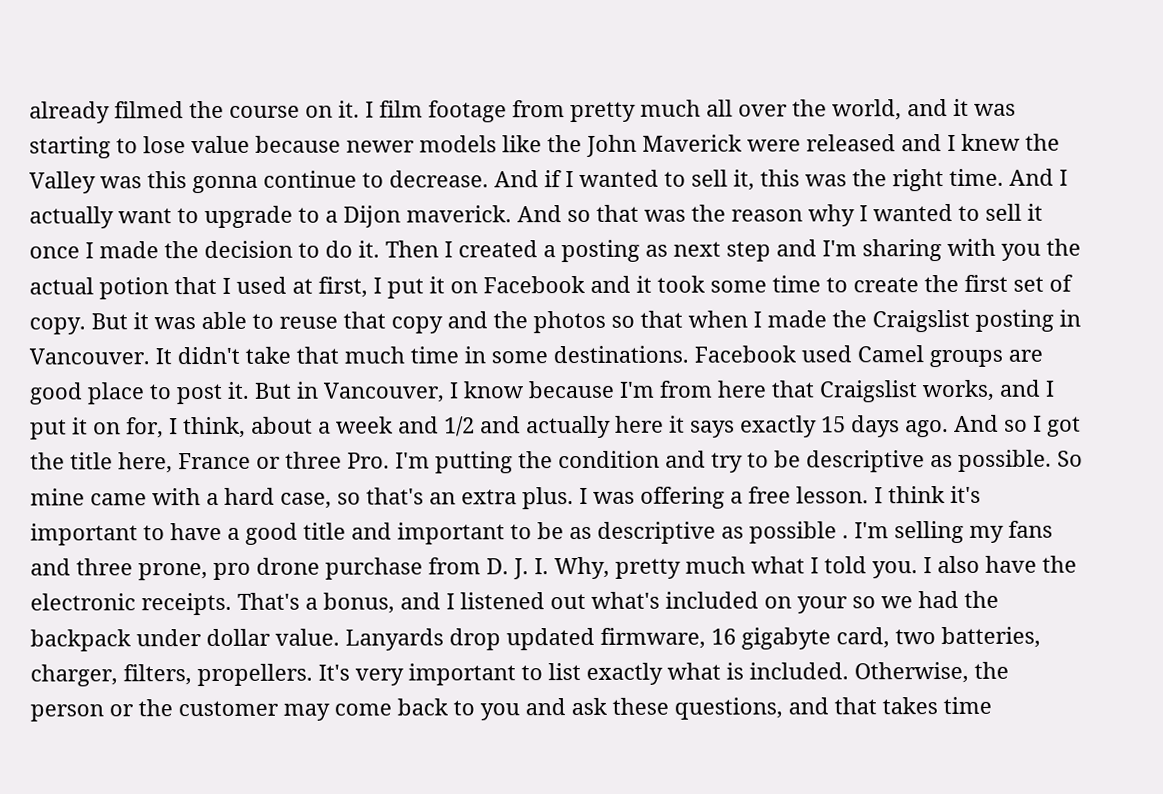already filmed the course on it. I film footage from pretty much all over the world, and it was starting to lose value because newer models like the John Maverick were released and I knew the Valley was this gonna continue to decrease. And if I wanted to sell it, this was the right time. And I actually want to upgrade to a Dijon maverick. And so that was the reason why I wanted to sell it once I made the decision to do it. Then I created a posting as next step and I'm sharing with you the actual potion that I used at first, I put it on Facebook and it took some time to create the first set of copy. But it was able to reuse that copy and the photos so that when I made the Craigslist posting in Vancouver. It didn't take that much time in some destinations. Facebook used Camel groups are good place to post it. But in Vancouver, I know because I'm from here that Craigslist works, and I put it on for, I think, about a week and 1/2 and actually here it says exactly 15 days ago. And so I got the title here, France or three Pro. I'm putting the condition and try to be descriptive as possible. So mine came with a hard case, so that's an extra plus. I was offering a free lesson. I think it's important to have a good title and important to be as descriptive as possible . I'm selling my fans and three prone, pro drone purchase from D. J. I. Why, pretty much what I told you. I also have the electronic receipts. That's a bonus, and I listened out what's included on your so we had the backpack under dollar value. Lanyards drop updated firmware, 16 gigabyte card, two batteries, charger, filters, propellers. It's very important to list exactly what is included. Otherwise, the person or the customer may come back to you and ask these questions, and that takes time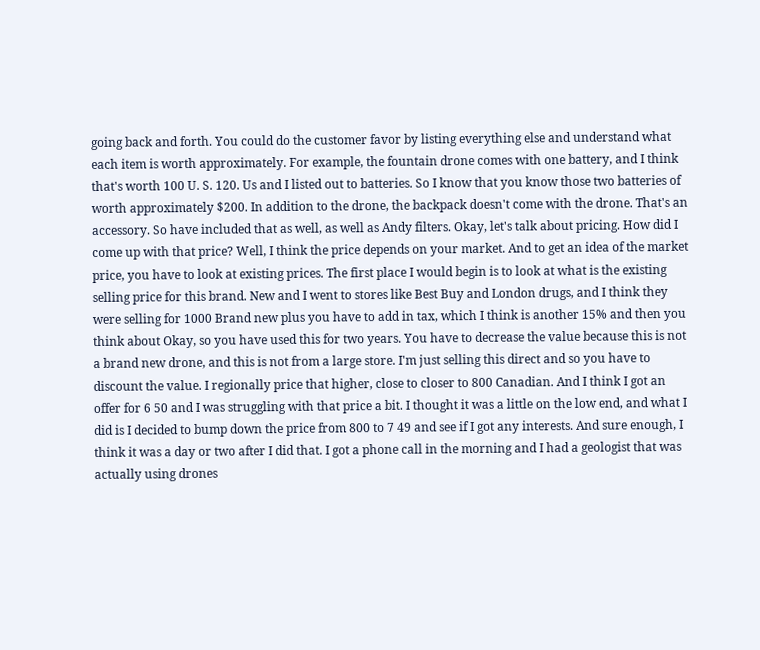going back and forth. You could do the customer favor by listing everything else and understand what each item is worth approximately. For example, the fountain drone comes with one battery, and I think that's worth 100 U. S. 120. Us and I listed out to batteries. So I know that you know those two batteries of worth approximately $200. In addition to the drone, the backpack doesn't come with the drone. That's an accessory. So have included that as well, as well as Andy filters. Okay, let's talk about pricing. How did I come up with that price? Well, I think the price depends on your market. And to get an idea of the market price, you have to look at existing prices. The first place I would begin is to look at what is the existing selling price for this brand. New and I went to stores like Best Buy and London drugs, and I think they were selling for 1000 Brand new plus you have to add in tax, which I think is another 15% and then you think about Okay, so you have used this for two years. You have to decrease the value because this is not a brand new drone, and this is not from a large store. I'm just selling this direct and so you have to discount the value. I regionally price that higher, close to closer to 800 Canadian. And I think I got an offer for 6 50 and I was struggling with that price a bit. I thought it was a little on the low end, and what I did is I decided to bump down the price from 800 to 7 49 and see if I got any interests. And sure enough, I think it was a day or two after I did that. I got a phone call in the morning and I had a geologist that was actually using drones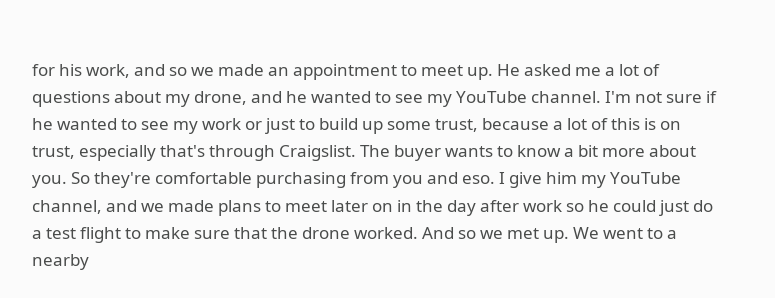for his work, and so we made an appointment to meet up. He asked me a lot of questions about my drone, and he wanted to see my YouTube channel. I'm not sure if he wanted to see my work or just to build up some trust, because a lot of this is on trust, especially that's through Craigslist. The buyer wants to know a bit more about you. So they're comfortable purchasing from you and eso. I give him my YouTube channel, and we made plans to meet later on in the day after work so he could just do a test flight to make sure that the drone worked. And so we met up. We went to a nearby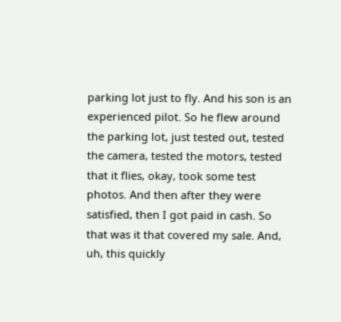parking lot just to fly. And his son is an experienced pilot. So he flew around the parking lot, just tested out, tested the camera, tested the motors, tested that it flies, okay, took some test photos. And then after they were satisfied, then I got paid in cash. So that was it that covered my sale. And, uh, this quickly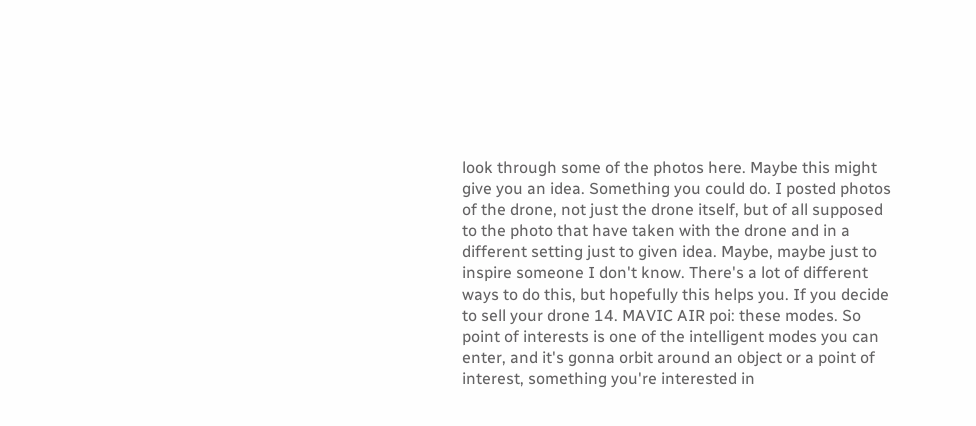look through some of the photos here. Maybe this might give you an idea. Something you could do. I posted photos of the drone, not just the drone itself, but of all supposed to the photo that have taken with the drone and in a different setting just to given idea. Maybe, maybe just to inspire someone I don't know. There's a lot of different ways to do this, but hopefully this helps you. If you decide to sell your drone 14. MAVIC AIR poi: these modes. So point of interests is one of the intelligent modes you can enter, and it's gonna orbit around an object or a point of interest, something you're interested in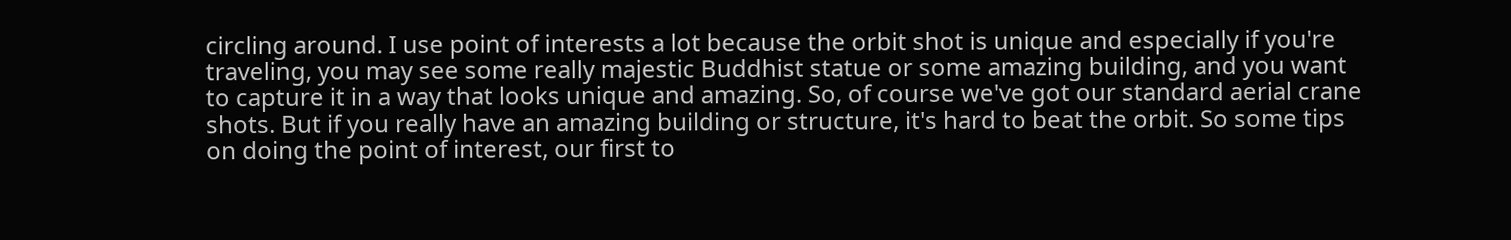circling around. I use point of interests a lot because the orbit shot is unique and especially if you're traveling, you may see some really majestic Buddhist statue or some amazing building, and you want to capture it in a way that looks unique and amazing. So, of course we've got our standard aerial crane shots. But if you really have an amazing building or structure, it's hard to beat the orbit. So some tips on doing the point of interest, our first to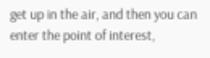get up in the air, and then you can enter the point of interest,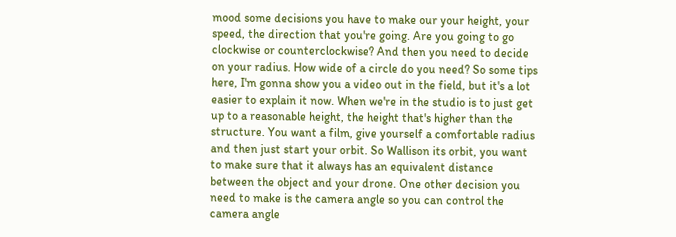mood some decisions you have to make our your height, your speed, the direction that you're going. Are you going to go clockwise or counterclockwise? And then you need to decide on your radius. How wide of a circle do you need? So some tips here, I'm gonna show you a video out in the field, but it's a lot easier to explain it now. When we're in the studio is to just get up to a reasonable height, the height that's higher than the structure. You want a film, give yourself a comfortable radius and then just start your orbit. So Wallison its orbit, you want to make sure that it always has an equivalent distance between the object and your drone. One other decision you need to make is the camera angle so you can control the camera angle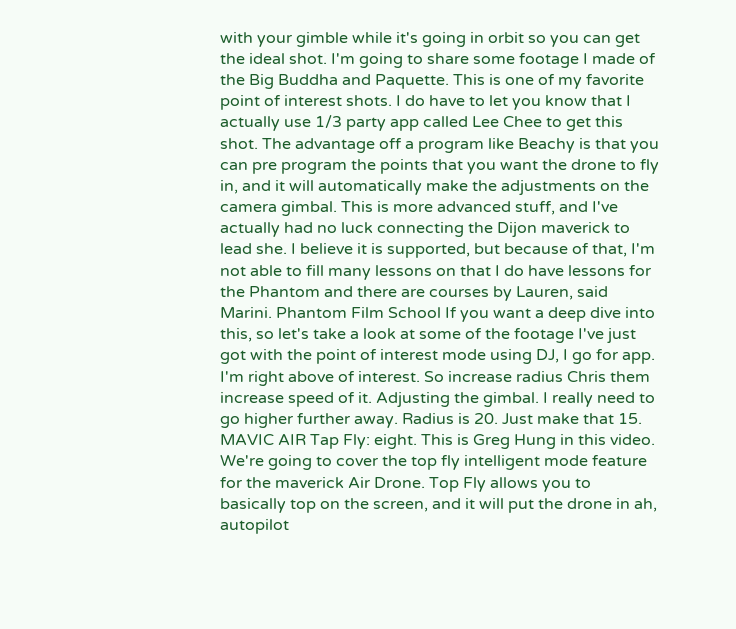with your gimble while it's going in orbit so you can get the ideal shot. I'm going to share some footage I made of the Big Buddha and Paquette. This is one of my favorite point of interest shots. I do have to let you know that I actually use 1/3 party app called Lee Chee to get this shot. The advantage off a program like Beachy is that you can pre program the points that you want the drone to fly in, and it will automatically make the adjustments on the camera gimbal. This is more advanced stuff, and I've actually had no luck connecting the Dijon maverick to lead she. I believe it is supported, but because of that, I'm not able to fill many lessons on that I do have lessons for the Phantom and there are courses by Lauren, said Marini. Phantom Film School If you want a deep dive into this, so let's take a look at some of the footage I've just got with the point of interest mode using DJ, I go for app. I'm right above of interest. So increase radius Chris them increase speed of it. Adjusting the gimbal. I really need to go higher further away. Radius is 20. Just make that 15. MAVIC AIR Tap Fly: eight. This is Greg Hung in this video. We're going to cover the top fly intelligent mode feature for the maverick Air Drone. Top Fly allows you to basically top on the screen, and it will put the drone in ah, autopilot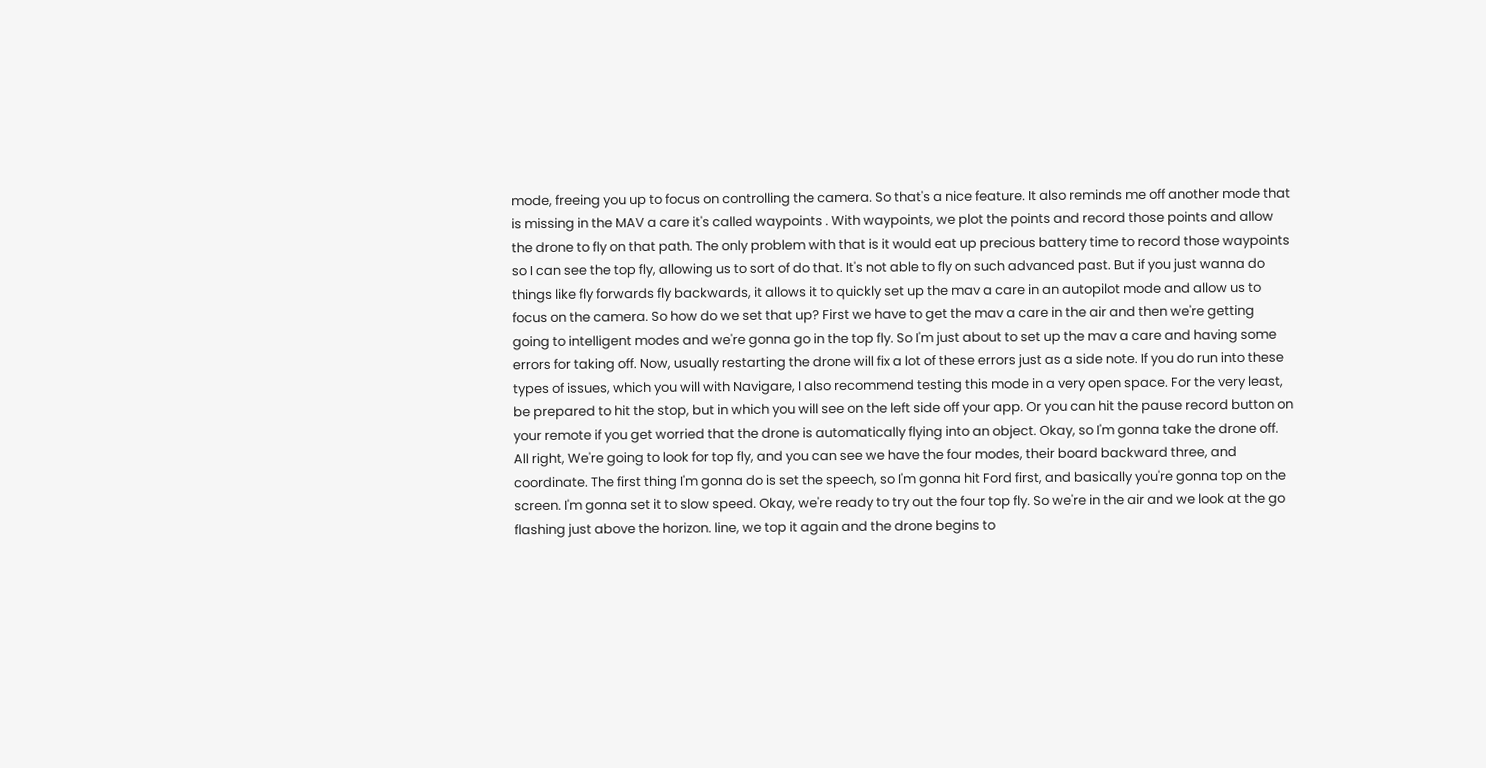mode, freeing you up to focus on controlling the camera. So that's a nice feature. It also reminds me off another mode that is missing in the MAV a care it's called waypoints . With waypoints, we plot the points and record those points and allow the drone to fly on that path. The only problem with that is it would eat up precious battery time to record those waypoints so I can see the top fly, allowing us to sort of do that. It's not able to fly on such advanced past. But if you just wanna do things like fly forwards fly backwards, it allows it to quickly set up the mav a care in an autopilot mode and allow us to focus on the camera. So how do we set that up? First we have to get the mav a care in the air and then we're getting going to intelligent modes and we're gonna go in the top fly. So I'm just about to set up the mav a care and having some errors for taking off. Now, usually restarting the drone will fix a lot of these errors just as a side note. If you do run into these types of issues, which you will with Navigare, I also recommend testing this mode in a very open space. For the very least, be prepared to hit the stop, but in which you will see on the left side off your app. Or you can hit the pause record button on your remote if you get worried that the drone is automatically flying into an object. Okay, so I'm gonna take the drone off. All right, We're going to look for top fly, and you can see we have the four modes, their board backward three, and coordinate. The first thing I'm gonna do is set the speech, so I'm gonna hit Ford first, and basically you're gonna top on the screen. I'm gonna set it to slow speed. Okay, we're ready to try out the four top fly. So we're in the air and we look at the go flashing just above the horizon. line, we top it again and the drone begins to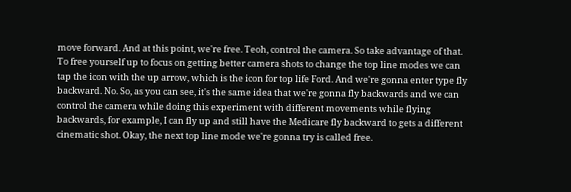move forward. And at this point, we're free. Teoh, control the camera. So take advantage of that. To free yourself up to focus on getting better camera shots to change the top line modes we can tap the icon with the up arrow, which is the icon for top life Ford. And we're gonna enter type fly backward. No. So, as you can see, it's the same idea that we're gonna fly backwards and we can control the camera while doing this experiment with different movements while flying backwards, for example, I can fly up and still have the Medicare fly backward to gets a different cinematic shot. Okay, the next top line mode we're gonna try is called free.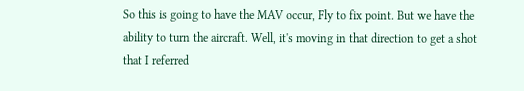So this is going to have the MAV occur, Fly to fix point. But we have the ability to turn the aircraft. Well, it's moving in that direction to get a shot that I referred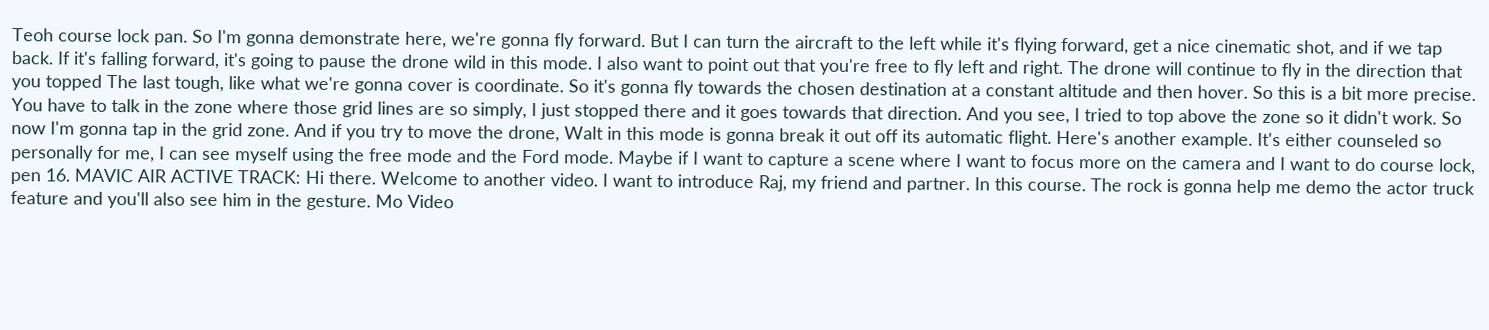Teoh course lock pan. So I'm gonna demonstrate here, we're gonna fly forward. But I can turn the aircraft to the left while it's flying forward, get a nice cinematic shot, and if we tap back. If it's falling forward, it's going to pause the drone wild in this mode. I also want to point out that you're free to fly left and right. The drone will continue to fly in the direction that you topped The last tough, like what we're gonna cover is coordinate. So it's gonna fly towards the chosen destination at a constant altitude and then hover. So this is a bit more precise. You have to talk in the zone where those grid lines are so simply, I just stopped there and it goes towards that direction. And you see, I tried to top above the zone so it didn't work. So now I'm gonna tap in the grid zone. And if you try to move the drone, Walt in this mode is gonna break it out off its automatic flight. Here's another example. It's either counseled so personally for me, I can see myself using the free mode and the Ford mode. Maybe if I want to capture a scene where I want to focus more on the camera and I want to do course lock, pen 16. MAVIC AIR ACTIVE TRACK: Hi there. Welcome to another video. I want to introduce Raj, my friend and partner. In this course. The rock is gonna help me demo the actor truck feature and you'll also see him in the gesture. Mo Video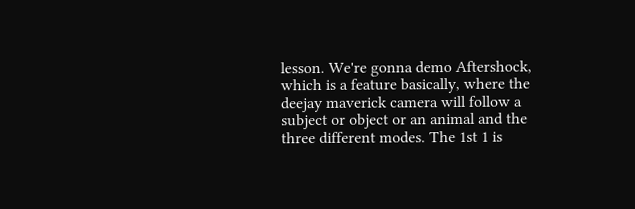lesson. We're gonna demo Aftershock, which is a feature basically, where the deejay maverick camera will follow a subject or object or an animal and the three different modes. The 1st 1 is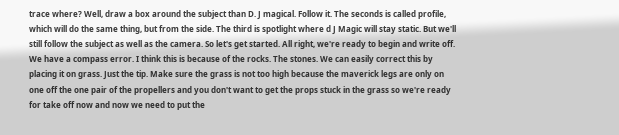trace where? Well, draw a box around the subject than D. J magical. Follow it. The seconds is called profile, which will do the same thing, but from the side. The third is spotlight where d J Magic will stay static. But we'll still follow the subject as well as the camera. So let's get started. All right, we're ready to begin and write off. We have a compass error. I think this is because of the rocks. The stones. We can easily correct this by placing it on grass. Just the tip. Make sure the grass is not too high because the maverick legs are only on one off the one pair of the propellers and you don't want to get the props stuck in the grass so we're ready for take off now and now we need to put the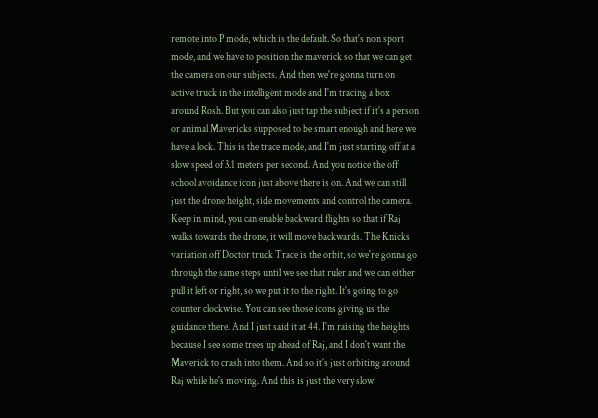remote into P mode, which is the default. So that's non sport mode, and we have to position the maverick so that we can get the camera on our subjects. And then we're gonna turn on active truck in the intelligent mode and I'm tracing a box around Rosh. But you can also just tap the subject if it's a person or animal Mavericks supposed to be smart enough and here we have a lock. This is the trace mode, and I'm just starting off at a slow speed of 3.1 meters per second. And you notice the off school avoidance icon just above there is on. And we can still just the drone height, side movements and control the camera. Keep in mind, you can enable backward flights so that if Raj walks towards the drone, it will move backwards. The Knicks variation off Doctor truck Trace is the orbit, so we're gonna go through the same steps until we see that ruler and we can either pull it left or right, so we put it to the right. It's going to go counter clockwise. You can see those icons giving us the guidance there. And I just said it at 44. I'm raising the heights because I see some trees up ahead of Raj, and I don't want the Maverick to crash into them. And so it's just orbiting around Raj while he's moving. And this is just the very slow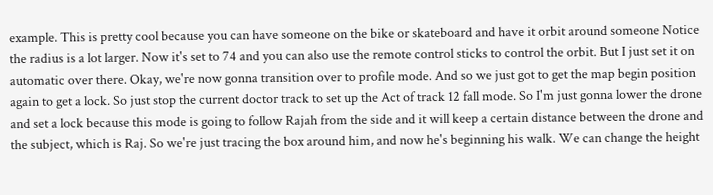example. This is pretty cool because you can have someone on the bike or skateboard and have it orbit around someone Notice the radius is a lot larger. Now it's set to 74 and you can also use the remote control sticks to control the orbit. But I just set it on automatic over there. Okay, we're now gonna transition over to profile mode. And so we just got to get the map begin position again to get a lock. So just stop the current doctor track to set up the Act of track 12 fall mode. So I'm just gonna lower the drone and set a lock because this mode is going to follow Rajah from the side and it will keep a certain distance between the drone and the subject, which is Raj. So we're just tracing the box around him, and now he's beginning his walk. We can change the height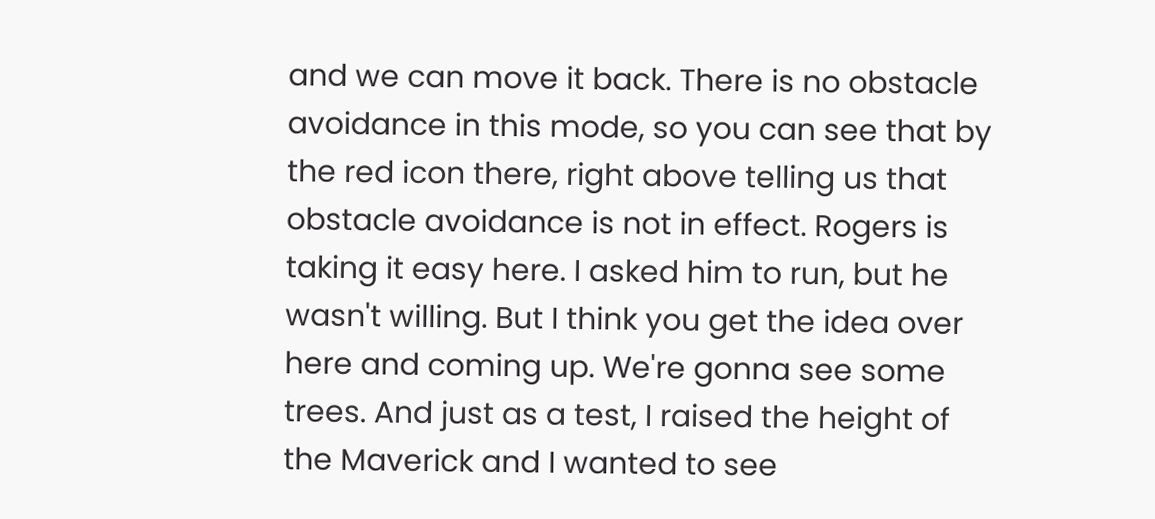and we can move it back. There is no obstacle avoidance in this mode, so you can see that by the red icon there, right above telling us that obstacle avoidance is not in effect. Rogers is taking it easy here. I asked him to run, but he wasn't willing. But I think you get the idea over here and coming up. We're gonna see some trees. And just as a test, I raised the height of the Maverick and I wanted to see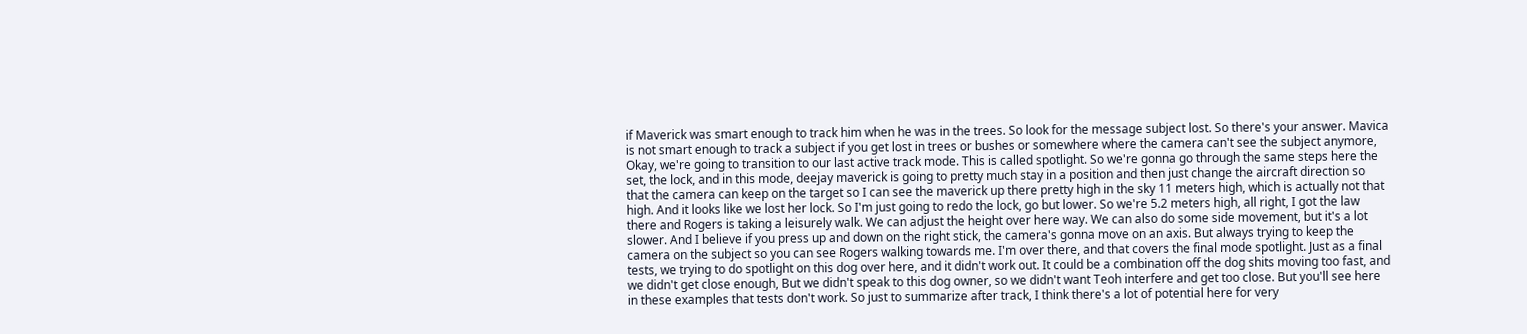if Maverick was smart enough to track him when he was in the trees. So look for the message subject lost. So there's your answer. Mavica is not smart enough to track a subject if you get lost in trees or bushes or somewhere where the camera can't see the subject anymore, Okay, we're going to transition to our last active track mode. This is called spotlight. So we're gonna go through the same steps here the set, the lock, and in this mode, deejay maverick is going to pretty much stay in a position and then just change the aircraft direction so that the camera can keep on the target so I can see the maverick up there pretty high in the sky 11 meters high, which is actually not that high. And it looks like we lost her lock. So I'm just going to redo the lock, go but lower. So we're 5.2 meters high, all right, I got the law there and Rogers is taking a leisurely walk. We can adjust the height over here way. We can also do some side movement, but it's a lot slower. And I believe if you press up and down on the right stick, the camera's gonna move on an axis. But always trying to keep the camera on the subject so you can see Rogers walking towards me. I'm over there, and that covers the final mode spotlight. Just as a final tests, we trying to do spotlight on this dog over here, and it didn't work out. It could be a combination off the dog shits moving too fast, and we didn't get close enough, But we didn't speak to this dog owner, so we didn't want Teoh interfere and get too close. But you'll see here in these examples that tests don't work. So just to summarize after track, I think there's a lot of potential here for very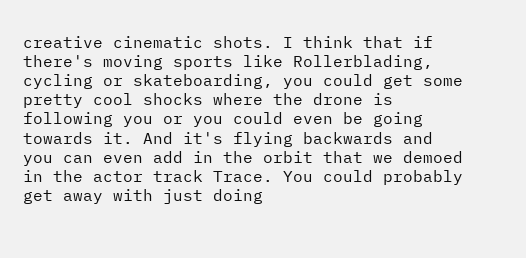creative cinematic shots. I think that if there's moving sports like Rollerblading, cycling or skateboarding, you could get some pretty cool shocks where the drone is following you or you could even be going towards it. And it's flying backwards and you can even add in the orbit that we demoed in the actor track Trace. You could probably get away with just doing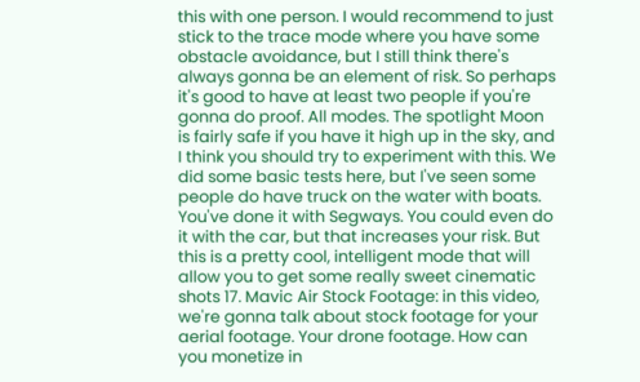this with one person. I would recommend to just stick to the trace mode where you have some obstacle avoidance, but I still think there's always gonna be an element of risk. So perhaps it's good to have at least two people if you're gonna do proof. All modes. The spotlight Moon is fairly safe if you have it high up in the sky, and I think you should try to experiment with this. We did some basic tests here, but I've seen some people do have truck on the water with boats. You've done it with Segways. You could even do it with the car, but that increases your risk. But this is a pretty cool, intelligent mode that will allow you to get some really sweet cinematic shots 17. Mavic Air Stock Footage: in this video, we're gonna talk about stock footage for your aerial footage. Your drone footage. How can you monetize in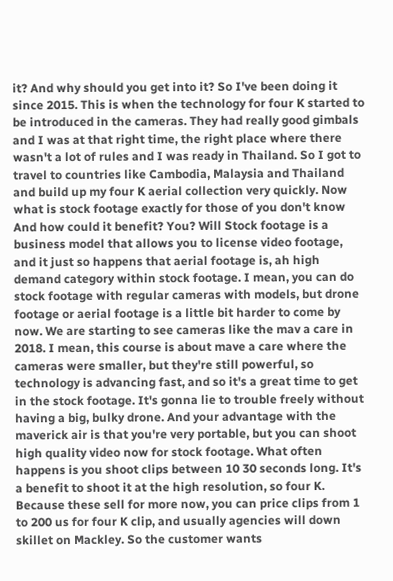it? And why should you get into it? So I've been doing it since 2015. This is when the technology for four K started to be introduced in the cameras. They had really good gimbals and I was at that right time, the right place where there wasn't a lot of rules and I was ready in Thailand. So I got to travel to countries like Cambodia, Malaysia and Thailand and build up my four K aerial collection very quickly. Now what is stock footage exactly for those of you don't know And how could it benefit? You? Will Stock footage is a business model that allows you to license video footage, and it just so happens that aerial footage is, ah high demand category within stock footage. I mean, you can do stock footage with regular cameras with models, but drone footage or aerial footage is a little bit harder to come by now. We are starting to see cameras like the mav a care in 2018. I mean, this course is about mave a care where the cameras were smaller, but they're still powerful, so technology is advancing fast, and so it's a great time to get in the stock footage. It's gonna lie to trouble freely without having a big, bulky drone. And your advantage with the maverick air is that you're very portable, but you can shoot high quality video now for stock footage. What often happens is you shoot clips between 10 30 seconds long. It's a benefit to shoot it at the high resolution, so four K. Because these sell for more now, you can price clips from 1 to 200 us for four K clip, and usually agencies will down skillet on Mackley. So the customer wants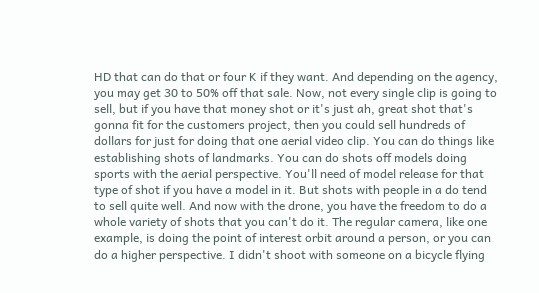HD that can do that or four K if they want. And depending on the agency, you may get 30 to 50% off that sale. Now, not every single clip is going to sell, but if you have that money shot or it's just ah, great shot that's gonna fit for the customers project, then you could sell hundreds of dollars for just for doing that one aerial video clip. You can do things like establishing shots of landmarks. You can do shots off models doing sports with the aerial perspective. You'll need of model release for that type of shot if you have a model in it. But shots with people in a do tend to sell quite well. And now with the drone, you have the freedom to do a whole variety of shots that you can't do it. The regular camera, like one example, is doing the point of interest orbit around a person, or you can do a higher perspective. I didn't shoot with someone on a bicycle flying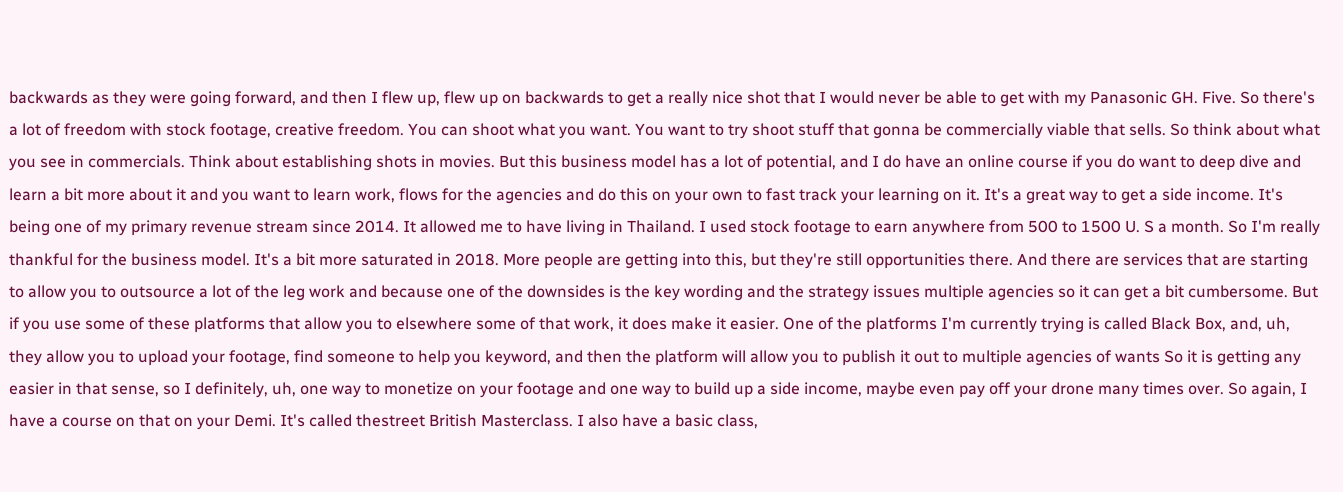backwards as they were going forward, and then I flew up, flew up on backwards to get a really nice shot that I would never be able to get with my Panasonic GH. Five. So there's a lot of freedom with stock footage, creative freedom. You can shoot what you want. You want to try shoot stuff that gonna be commercially viable that sells. So think about what you see in commercials. Think about establishing shots in movies. But this business model has a lot of potential, and I do have an online course if you do want to deep dive and learn a bit more about it and you want to learn work, flows for the agencies and do this on your own to fast track your learning on it. It's a great way to get a side income. It's being one of my primary revenue stream since 2014. It allowed me to have living in Thailand. I used stock footage to earn anywhere from 500 to 1500 U. S a month. So I'm really thankful for the business model. It's a bit more saturated in 2018. More people are getting into this, but they're still opportunities there. And there are services that are starting to allow you to outsource a lot of the leg work and because one of the downsides is the key wording and the strategy issues multiple agencies so it can get a bit cumbersome. But if you use some of these platforms that allow you to elsewhere some of that work, it does make it easier. One of the platforms I'm currently trying is called Black Box, and, uh, they allow you to upload your footage, find someone to help you keyword, and then the platform will allow you to publish it out to multiple agencies of wants So it is getting any easier in that sense, so I definitely, uh, one way to monetize on your footage and one way to build up a side income, maybe even pay off your drone many times over. So again, I have a course on that on your Demi. It's called thestreet British Masterclass. I also have a basic class,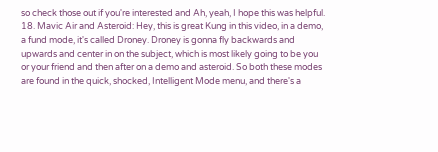so check those out if you're interested and Ah, yeah, I hope this was helpful. 18. Mavic Air and Asteroid: Hey, this is great Kung in this video, in a demo, a fund mode, it's called Droney. Droney is gonna fly backwards and upwards and center in on the subject, which is most likely going to be you or your friend and then after on a demo and asteroid. So both these modes are found in the quick, shocked, Intelligent Mode menu, and there's a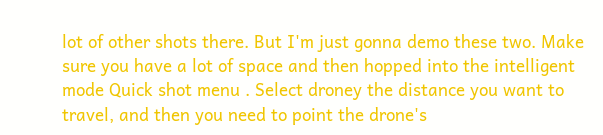lot of other shots there. But I'm just gonna demo these two. Make sure you have a lot of space and then hopped into the intelligent mode Quick shot menu . Select droney the distance you want to travel, and then you need to point the drone's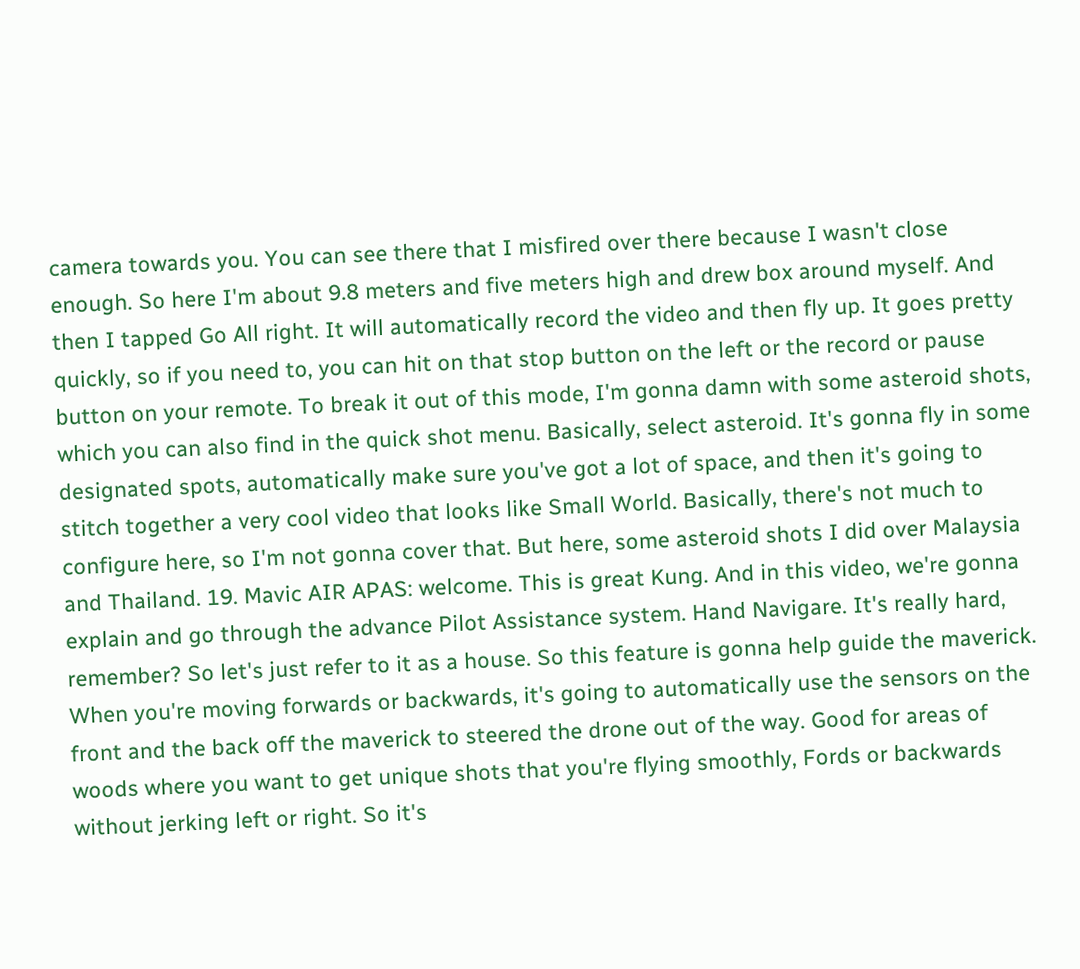camera towards you. You can see there that I misfired over there because I wasn't close enough. So here I'm about 9.8 meters and five meters high and drew box around myself. And then I tapped Go All right. It will automatically record the video and then fly up. It goes pretty quickly, so if you need to, you can hit on that stop button on the left or the record or pause button on your remote. To break it out of this mode, I'm gonna damn with some asteroid shots, which you can also find in the quick shot menu. Basically, select asteroid. It's gonna fly in some designated spots, automatically make sure you've got a lot of space, and then it's going to stitch together a very cool video that looks like Small World. Basically, there's not much to configure here, so I'm not gonna cover that. But here, some asteroid shots I did over Malaysia and Thailand. 19. Mavic AIR APAS: welcome. This is great Kung. And in this video, we're gonna explain and go through the advance Pilot Assistance system. Hand Navigare. It's really hard, remember? So let's just refer to it as a house. So this feature is gonna help guide the maverick. When you're moving forwards or backwards, it's going to automatically use the sensors on the front and the back off the maverick to steered the drone out of the way. Good for areas of woods where you want to get unique shots that you're flying smoothly, Fords or backwards without jerking left or right. So it's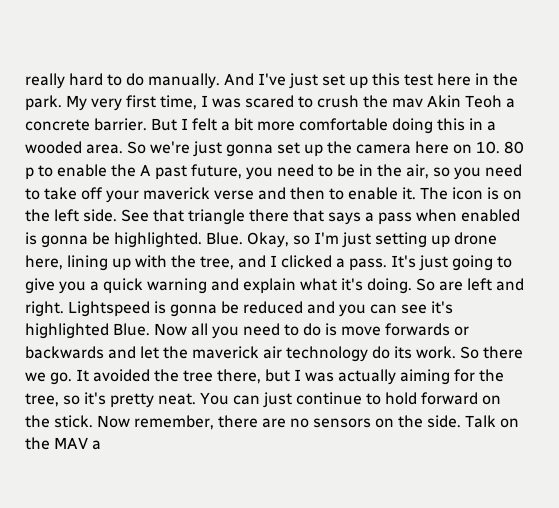really hard to do manually. And I've just set up this test here in the park. My very first time, I was scared to crush the mav Akin Teoh a concrete barrier. But I felt a bit more comfortable doing this in a wooded area. So we're just gonna set up the camera here on 10. 80 p to enable the A past future, you need to be in the air, so you need to take off your maverick verse and then to enable it. The icon is on the left side. See that triangle there that says a pass when enabled is gonna be highlighted. Blue. Okay, so I'm just setting up drone here, lining up with the tree, and I clicked a pass. It's just going to give you a quick warning and explain what it's doing. So are left and right. Lightspeed is gonna be reduced and you can see it's highlighted Blue. Now all you need to do is move forwards or backwards and let the maverick air technology do its work. So there we go. It avoided the tree there, but I was actually aiming for the tree, so it's pretty neat. You can just continue to hold forward on the stick. Now remember, there are no sensors on the side. Talk on the MAV a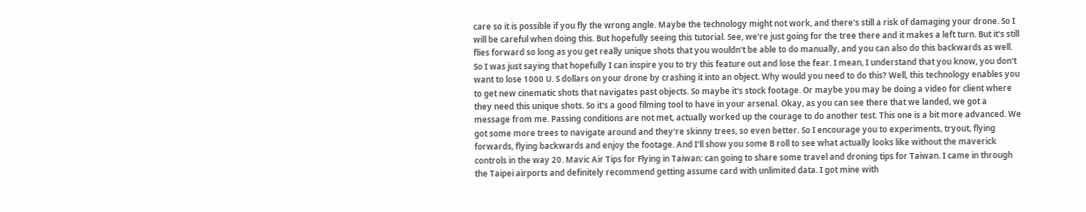care so it is possible if you fly the wrong angle. Maybe the technology might not work, and there's still a risk of damaging your drone. So I will be careful when doing this. But hopefully seeing this tutorial. See, we're just going for the tree there and it makes a left turn. But it's still flies forward so long as you get really unique shots that you wouldn't be able to do manually, and you can also do this backwards as well. So I was just saying that hopefully I can inspire you to try this feature out and lose the fear. I mean, I understand that you know, you don't want to lose 1000 U. S dollars on your drone by crashing it into an object. Why would you need to do this? Well, this technology enables you to get new cinematic shots that navigates past objects. So maybe it's stock footage. Or maybe you may be doing a video for client where they need this unique shots. So it's a good filming tool to have in your arsenal. Okay, as you can see there that we landed, we got a message from me. Passing conditions are not met, actually worked up the courage to do another test. This one is a bit more advanced. We got some more trees to navigate around and they're skinny trees, so even better. So I encourage you to experiments, tryout, flying forwards, flying backwards and enjoy the footage. And I'll show you some B roll to see what actually looks like without the maverick controls in the way 20. Mavic Air Tips for Flying in Taiwan: can going to share some travel and droning tips for Taiwan. I came in through the Taipei airports and definitely recommend getting assume card with unlimited data. I got mine with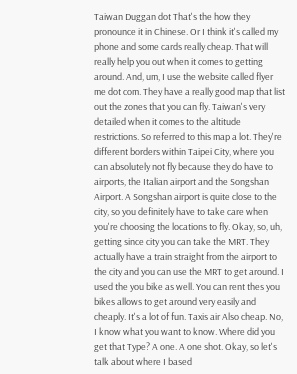Taiwan Duggan dot That's the how they pronounce it in Chinese. Or I think it's called my phone and some cards really cheap. That will really help you out when it comes to getting around. And, um, I use the website called flyer me dot com. They have a really good map that list out the zones that you can fly. Taiwan's very detailed when it comes to the altitude restrictions. So referred to this map a lot. They're different borders within Taipei City, where you can absolutely not fly because they do have to airports, the Italian airport and the Songshan Airport. A Songshan airport is quite close to the city, so you definitely have to take care when you're choosing the locations to fly. Okay, so, uh, getting since city you can take the MRT. They actually have a train straight from the airport to the city and you can use the MRT to get around. I used the you bike as well. You can rent thes you bikes allows to get around very easily and cheaply. It's a lot of fun. Taxis air Also cheap. No, I know what you want to know. Where did you get that Type? A one. A one shot. Okay, so let's talk about where I based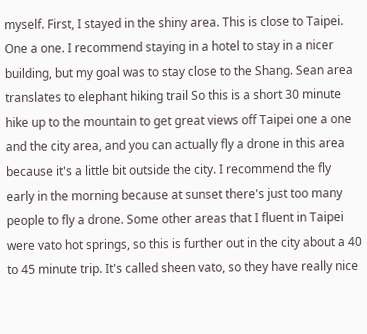myself. First, I stayed in the shiny area. This is close to Taipei. One a one. I recommend staying in a hotel to stay in a nicer building, but my goal was to stay close to the Shang. Sean area translates to elephant hiking trail So this is a short 30 minute hike up to the mountain to get great views off Taipei one a one and the city area, and you can actually fly a drone in this area because it's a little bit outside the city. I recommend the fly early in the morning because at sunset there's just too many people to fly a drone. Some other areas that I fluent in Taipei were vato hot springs, so this is further out in the city about a 40 to 45 minute trip. It's called sheen vato, so they have really nice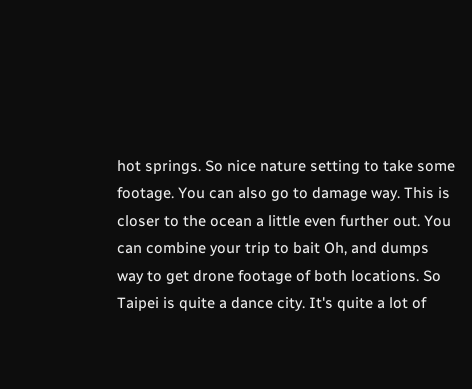hot springs. So nice nature setting to take some footage. You can also go to damage way. This is closer to the ocean a little even further out. You can combine your trip to bait Oh, and dumps way to get drone footage of both locations. So Taipei is quite a dance city. It's quite a lot of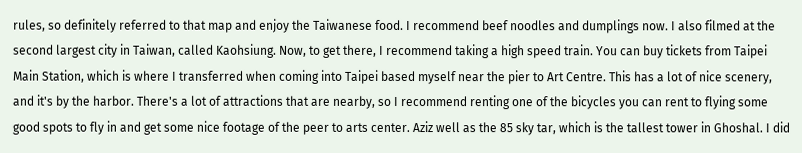rules, so definitely referred to that map and enjoy the Taiwanese food. I recommend beef noodles and dumplings now. I also filmed at the second largest city in Taiwan, called Kaohsiung. Now, to get there, I recommend taking a high speed train. You can buy tickets from Taipei Main Station, which is where I transferred when coming into Taipei based myself near the pier to Art Centre. This has a lot of nice scenery, and it's by the harbor. There's a lot of attractions that are nearby, so I recommend renting one of the bicycles you can rent to flying some good spots to fly in and get some nice footage of the peer to arts center. Aziz well as the 85 sky tar, which is the tallest tower in Ghoshal. I did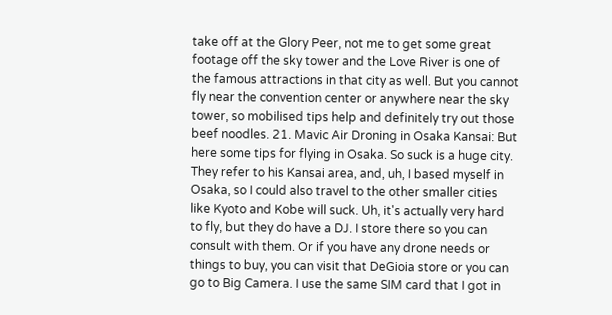take off at the Glory Peer, not me to get some great footage off the sky tower and the Love River is one of the famous attractions in that city as well. But you cannot fly near the convention center or anywhere near the sky tower, so mobilised tips help and definitely try out those beef noodles. 21. Mavic Air Droning in Osaka Kansai: But here some tips for flying in Osaka. So suck is a huge city. They refer to his Kansai area, and, uh, I based myself in Osaka, so I could also travel to the other smaller cities like Kyoto and Kobe will suck. Uh, it's actually very hard to fly, but they do have a DJ. I store there so you can consult with them. Or if you have any drone needs or things to buy, you can visit that DeGioia store or you can go to Big Camera. I use the same SIM card that I got in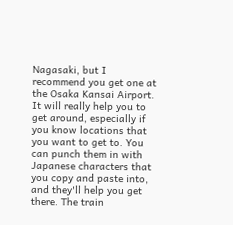Nagasaki, but I recommend you get one at the Osaka Kansai Airport. It will really help you to get around, especially if you know locations that you want to get to. You can punch them in with Japanese characters that you copy and paste into, and they'll help you get there. The train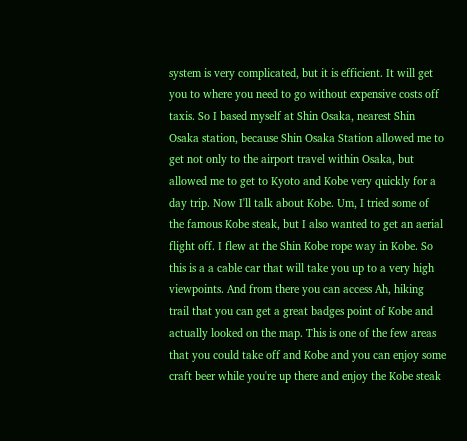system is very complicated, but it is efficient. It will get you to where you need to go without expensive costs off taxis. So I based myself at Shin Osaka, nearest Shin Osaka station, because Shin Osaka Station allowed me to get not only to the airport travel within Osaka, but allowed me to get to Kyoto and Kobe very quickly for a day trip. Now I'll talk about Kobe. Um, I tried some of the famous Kobe steak, but I also wanted to get an aerial flight off. I flew at the Shin Kobe rope way in Kobe. So this is a a cable car that will take you up to a very high viewpoints. And from there you can access Ah, hiking trail that you can get a great badges point of Kobe and actually looked on the map. This is one of the few areas that you could take off and Kobe and you can enjoy some craft beer while you're up there and enjoy the Kobe steak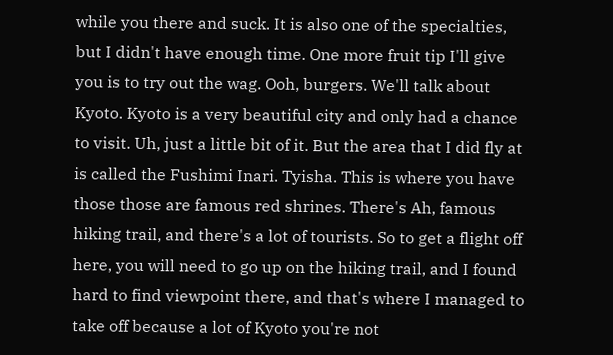while you there and suck. It is also one of the specialties, but I didn't have enough time. One more fruit tip I'll give you is to try out the wag. Ooh, burgers. We'll talk about Kyoto. Kyoto is a very beautiful city and only had a chance to visit. Uh, just a little bit of it. But the area that I did fly at is called the Fushimi Inari. Tyisha. This is where you have those those are famous red shrines. There's Ah, famous hiking trail, and there's a lot of tourists. So to get a flight off here, you will need to go up on the hiking trail, and I found hard to find viewpoint there, and that's where I managed to take off because a lot of Kyoto you're not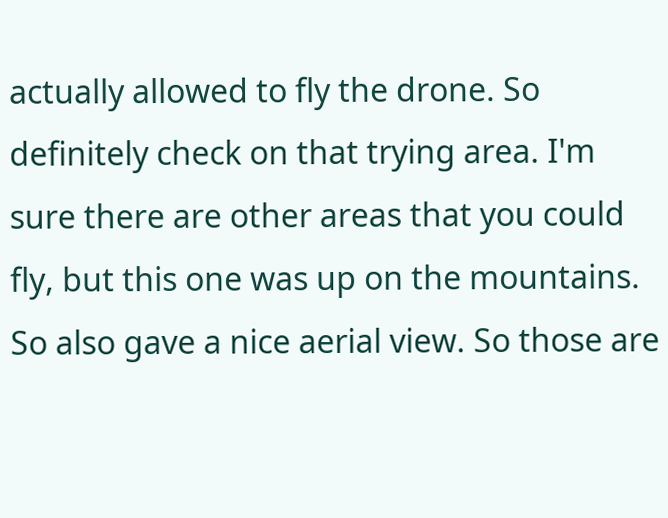actually allowed to fly the drone. So definitely check on that trying area. I'm sure there are other areas that you could fly, but this one was up on the mountains. So also gave a nice aerial view. So those are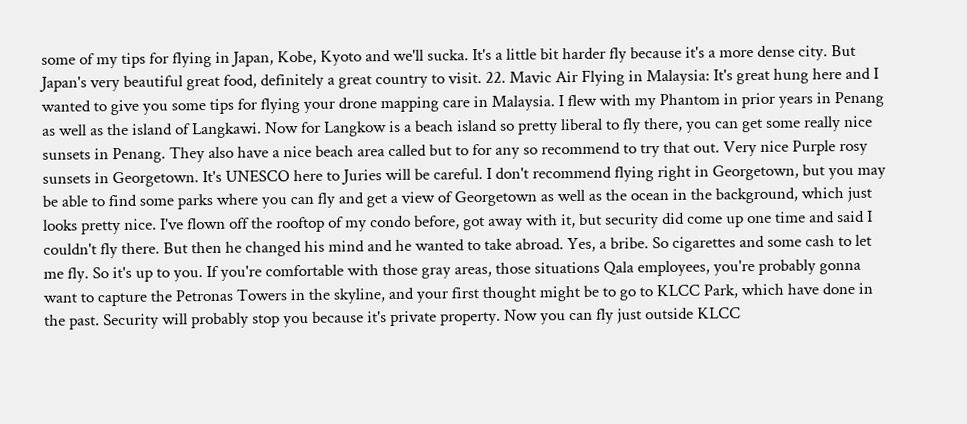some of my tips for flying in Japan, Kobe, Kyoto and we'll sucka. It's a little bit harder fly because it's a more dense city. But Japan's very beautiful great food, definitely a great country to visit. 22. Mavic Air Flying in Malaysia: It's great hung here and I wanted to give you some tips for flying your drone mapping care in Malaysia. I flew with my Phantom in prior years in Penang as well as the island of Langkawi. Now for Langkow is a beach island so pretty liberal to fly there, you can get some really nice sunsets in Penang. They also have a nice beach area called but to for any so recommend to try that out. Very nice Purple rosy sunsets in Georgetown. It's UNESCO here to Juries will be careful. I don't recommend flying right in Georgetown, but you may be able to find some parks where you can fly and get a view of Georgetown as well as the ocean in the background, which just looks pretty nice. I've flown off the rooftop of my condo before, got away with it, but security did come up one time and said I couldn't fly there. But then he changed his mind and he wanted to take abroad. Yes, a bribe. So cigarettes and some cash to let me fly. So it's up to you. If you're comfortable with those gray areas, those situations Qala employees, you're probably gonna want to capture the Petronas Towers in the skyline, and your first thought might be to go to KLCC Park, which have done in the past. Security will probably stop you because it's private property. Now you can fly just outside KLCC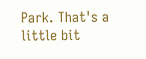Park. That's a little bit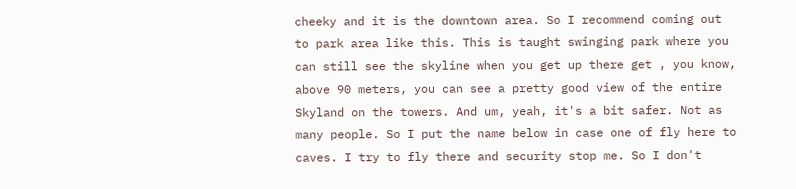cheeky and it is the downtown area. So I recommend coming out to park area like this. This is taught swinging park where you can still see the skyline when you get up there get , you know, above 90 meters, you can see a pretty good view of the entire Skyland on the towers. And um, yeah, it's a bit safer. Not as many people. So I put the name below in case one of fly here to caves. I try to fly there and security stop me. So I don't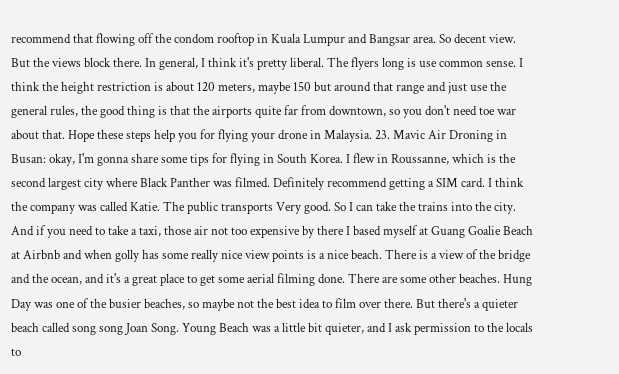recommend that flowing off the condom rooftop in Kuala Lumpur and Bangsar area. So decent view. But the views block there. In general, I think it's pretty liberal. The flyers long is use common sense. I think the height restriction is about 120 meters, maybe 150 but around that range and just use the general rules, the good thing is that the airports quite far from downtown, so you don't need toe war about that. Hope these steps help you for flying your drone in Malaysia. 23. Mavic Air Droning in Busan: okay, I'm gonna share some tips for flying in South Korea. I flew in Roussanne, which is the second largest city where Black Panther was filmed. Definitely recommend getting a SIM card. I think the company was called Katie. The public transports Very good. So I can take the trains into the city. And if you need to take a taxi, those air not too expensive by there I based myself at Guang Goalie Beach at Airbnb and when golly has some really nice view points is a nice beach. There is a view of the bridge and the ocean, and it's a great place to get some aerial filming done. There are some other beaches. Hung Day was one of the busier beaches, so maybe not the best idea to film over there. But there's a quieter beach called song song Joan Song. Young Beach was a little bit quieter, and I ask permission to the locals to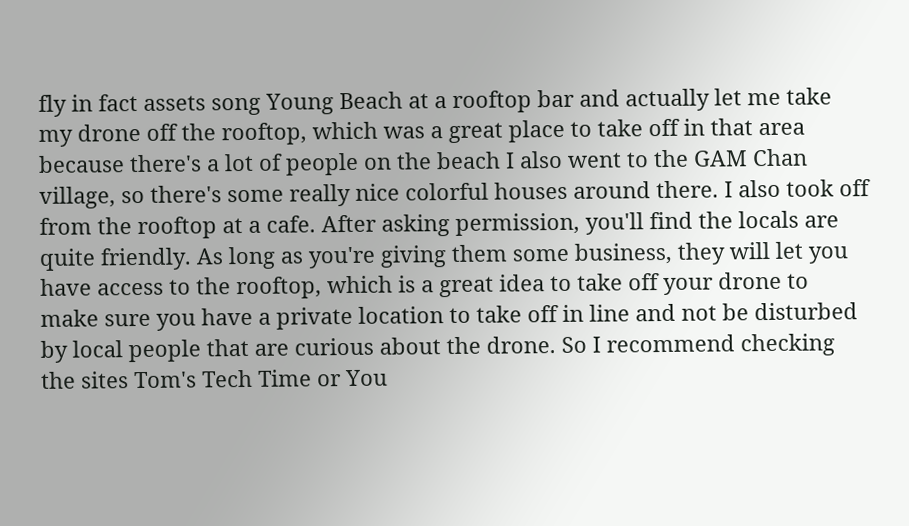fly in fact assets song Young Beach at a rooftop bar and actually let me take my drone off the rooftop, which was a great place to take off in that area because there's a lot of people on the beach I also went to the GAM Chan village, so there's some really nice colorful houses around there. I also took off from the rooftop at a cafe. After asking permission, you'll find the locals are quite friendly. As long as you're giving them some business, they will let you have access to the rooftop, which is a great idea to take off your drone to make sure you have a private location to take off in line and not be disturbed by local people that are curious about the drone. So I recommend checking the sites Tom's Tech Time or You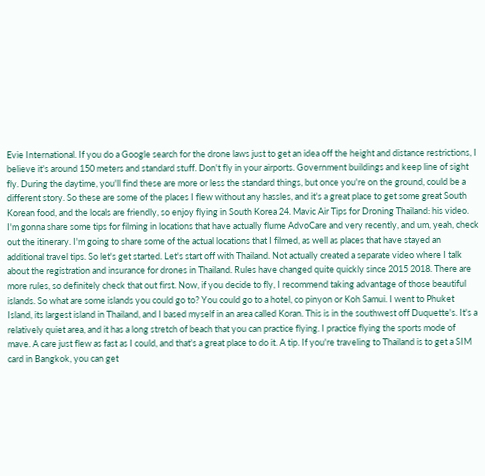Evie International. If you do a Google search for the drone laws just to get an idea off the height and distance restrictions, I believe it's around 150 meters and standard stuff. Don't fly in your airports. Government buildings and keep line of sight fly. During the daytime, you'll find these are more or less the standard things, but once you're on the ground, could be a different story. So these are some of the places I flew without any hassles, and it's a great place to get some great South Korean food, and the locals are friendly, so enjoy flying in South Korea 24. Mavic Air Tips for Droning Thailand: his video. I'm gonna share some tips for filming in locations that have actually flume AdvoCare and very recently, and um, yeah, check out the itinerary. I'm going to share some of the actual locations that I filmed, as well as places that have stayed an additional travel tips. So let's get started. Let's start off with Thailand. Not actually created a separate video where I talk about the registration and insurance for drones in Thailand. Rules have changed quite quickly since 2015 2018. There are more rules, so definitely check that out first. Now, if you decide to fly, I recommend taking advantage of those beautiful islands. So what are some islands you could go to? You could go to a hotel, co pinyon or Koh Samui. I went to Phuket Island, its largest island in Thailand, and I based myself in an area called Koran. This is in the southwest off Duquette's. It's a relatively quiet area, and it has a long stretch of beach that you can practice flying. I practice flying the sports mode of mave. A care just flew as fast as I could, and that's a great place to do it. A tip. If you're traveling to Thailand is to get a SIM card in Bangkok, you can get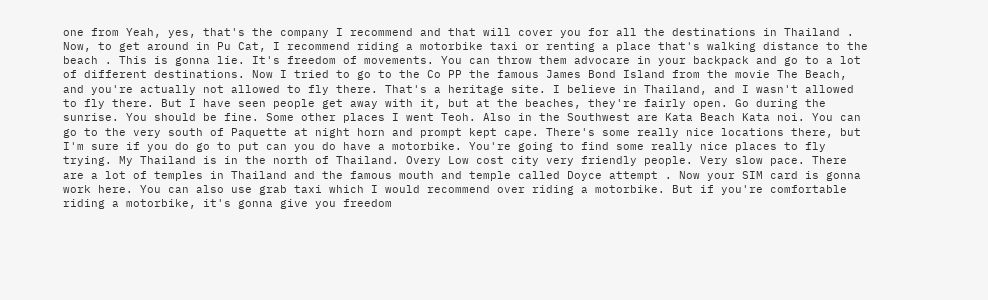one from Yeah, yes, that's the company I recommend and that will cover you for all the destinations in Thailand . Now, to get around in Pu Cat, I recommend riding a motorbike taxi or renting a place that's walking distance to the beach . This is gonna lie. It's freedom of movements. You can throw them advocare in your backpack and go to a lot of different destinations. Now I tried to go to the Co PP the famous James Bond Island from the movie The Beach, and you're actually not allowed to fly there. That's a heritage site. I believe in Thailand, and I wasn't allowed to fly there. But I have seen people get away with it, but at the beaches, they're fairly open. Go during the sunrise. You should be fine. Some other places I went Teoh. Also in the Southwest are Kata Beach Kata noi. You can go to the very south of Paquette at night horn and prompt kept cape. There's some really nice locations there, but I'm sure if you do go to put can you do have a motorbike. You're going to find some really nice places to fly trying. My Thailand is in the north of Thailand. Overy Low cost city very friendly people. Very slow pace. There are a lot of temples in Thailand and the famous mouth and temple called Doyce attempt . Now your SIM card is gonna work here. You can also use grab taxi which I would recommend over riding a motorbike. But if you're comfortable riding a motorbike, it's gonna give you freedom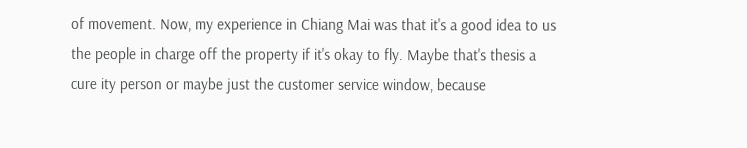of movement. Now, my experience in Chiang Mai was that it's a good idea to us the people in charge off the property if it's okay to fly. Maybe that's thesis a cure ity person or maybe just the customer service window, because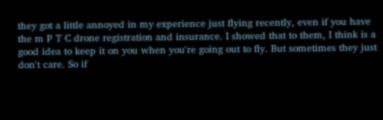they got a little annoyed in my experience just flying recently, even if you have the m P T C drone registration and insurance. I showed that to them, I think is a good idea to keep it on you when you're going out to fly. But sometimes they just don't care. So if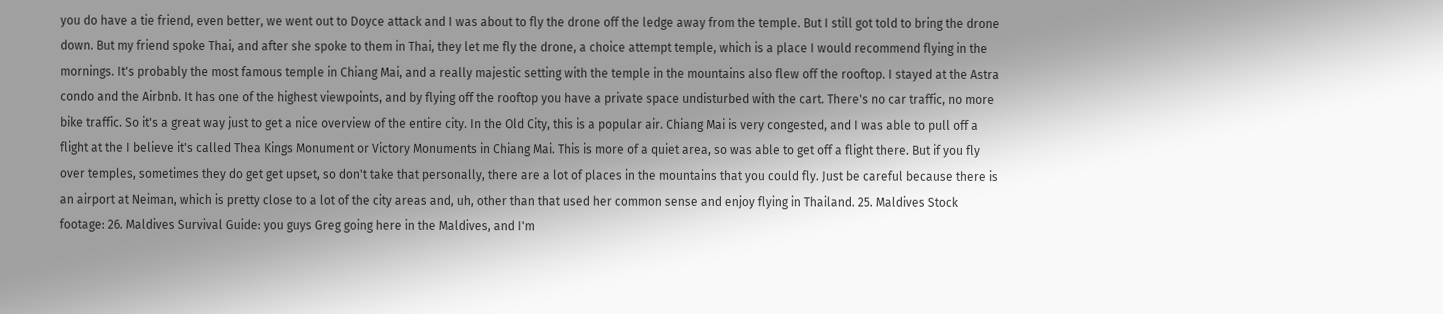you do have a tie friend, even better, we went out to Doyce attack and I was about to fly the drone off the ledge away from the temple. But I still got told to bring the drone down. But my friend spoke Thai, and after she spoke to them in Thai, they let me fly the drone, a choice attempt temple, which is a place I would recommend flying in the mornings. It's probably the most famous temple in Chiang Mai, and a really majestic setting with the temple in the mountains also flew off the rooftop. I stayed at the Astra condo and the Airbnb. It has one of the highest viewpoints, and by flying off the rooftop you have a private space undisturbed with the cart. There's no car traffic, no more bike traffic. So it's a great way just to get a nice overview of the entire city. In the Old City, this is a popular air. Chiang Mai is very congested, and I was able to pull off a flight at the I believe it's called Thea Kings Monument or Victory Monuments in Chiang Mai. This is more of a quiet area, so was able to get off a flight there. But if you fly over temples, sometimes they do get get upset, so don't take that personally, there are a lot of places in the mountains that you could fly. Just be careful because there is an airport at Neiman, which is pretty close to a lot of the city areas and, uh, other than that used her common sense and enjoy flying in Thailand. 25. Maldives Stock footage: 26. Maldives Survival Guide: you guys Greg going here in the Maldives, and I'm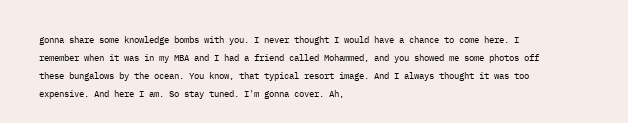gonna share some knowledge bombs with you. I never thought I would have a chance to come here. I remember when it was in my MBA and I had a friend called Mohammed, and you showed me some photos off these bungalows by the ocean. You know, that typical resort image. And I always thought it was too expensive. And here I am. So stay tuned. I'm gonna cover. Ah,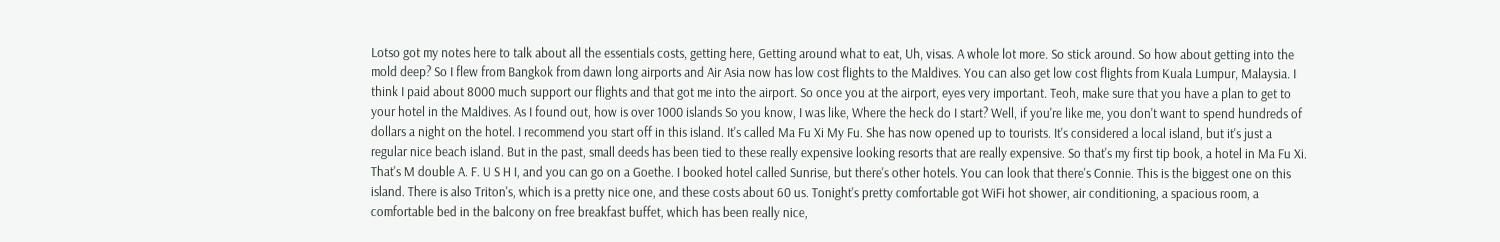Lotso got my notes here to talk about all the essentials costs, getting here, Getting around what to eat, Uh, visas. A whole lot more. So stick around. So how about getting into the mold deep? So I flew from Bangkok from dawn long airports and Air Asia now has low cost flights to the Maldives. You can also get low cost flights from Kuala Lumpur, Malaysia. I think I paid about 8000 much support our flights and that got me into the airport. So once you at the airport, eyes very important. Teoh, make sure that you have a plan to get to your hotel in the Maldives. As I found out, how is over 1000 islands So you know, I was like, Where the heck do I start? Well, if you're like me, you don't want to spend hundreds of dollars a night on the hotel. I recommend you start off in this island. It's called Ma Fu Xi My Fu. She has now opened up to tourists. It's considered a local island, but it's just a regular nice beach island. But in the past, small deeds has been tied to these really expensive looking resorts that are really expensive. So that's my first tip book, a hotel in Ma Fu Xi. That's M double A. F. U S H I, and you can go on a Goethe. I booked hotel called Sunrise, but there's other hotels. You can look that there's Connie. This is the biggest one on this island. There is also Triton's, which is a pretty nice one, and these costs about 60 us. Tonight's pretty comfortable got WiFi hot shower, air conditioning, a spacious room, a comfortable bed in the balcony on free breakfast buffet, which has been really nice,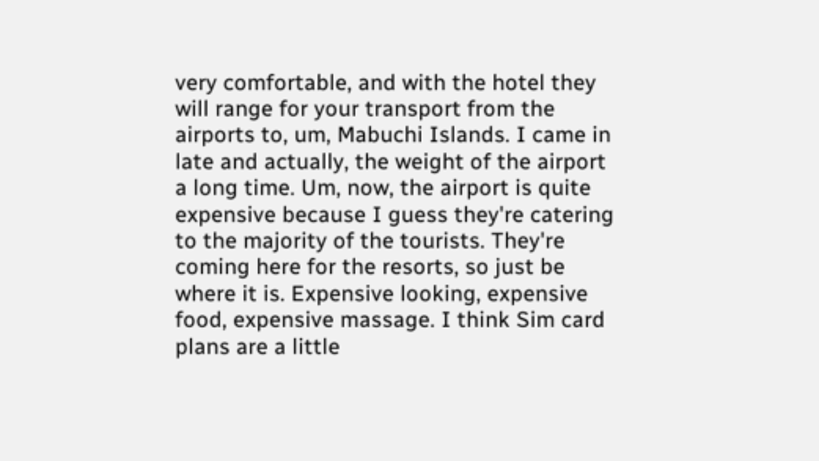very comfortable, and with the hotel they will range for your transport from the airports to, um, Mabuchi Islands. I came in late and actually, the weight of the airport a long time. Um, now, the airport is quite expensive because I guess they're catering to the majority of the tourists. They're coming here for the resorts, so just be where it is. Expensive looking, expensive food, expensive massage. I think Sim card plans are a little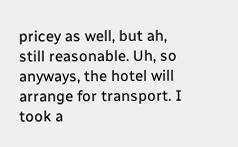pricey as well, but ah, still reasonable. Uh, so anyways, the hotel will arrange for transport. I took a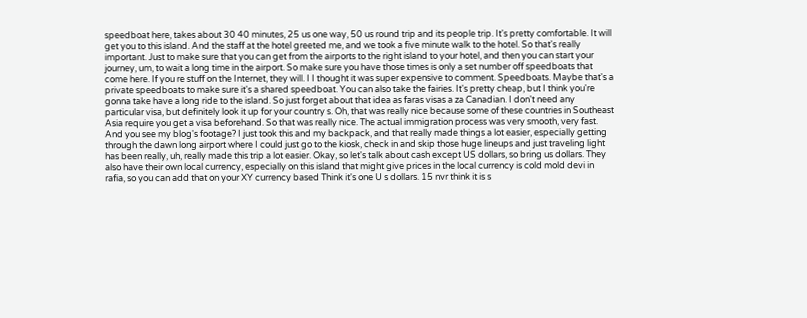speedboat here, takes about 30 40 minutes, 25 us one way, 50 us round trip and its people trip. It's pretty comfortable. It will get you to this island. And the staff at the hotel greeted me, and we took a five minute walk to the hotel. So that's really important. Just to make sure that you can get from the airports to the right island to your hotel, and then you can start your journey, um, to wait a long time in the airport. So make sure you have those times is only a set number off speedboats that come here. If you re stuff on the Internet, they will. I I thought it was super expensive to comment. Speedboats. Maybe that's a private speedboats to make sure it's a shared speedboat. You can also take the fairies. It's pretty cheap, but I think you're gonna take have a long ride to the island. So just forget about that idea as faras visas a za Canadian. I don't need any particular visa, but definitely look it up for your country s. Oh, that was really nice because some of these countries in Southeast Asia require you get a visa beforehand. So that was really nice. The actual immigration process was very smooth, very fast. And you see my blog's footage? I just took this and my backpack, and that really made things a lot easier, especially getting through the dawn long airport where I could just go to the kiosk, check in and skip those huge lineups and just traveling light has been really, uh, really made this trip a lot easier. Okay, so let's talk about cash except US dollars, so bring us dollars. They also have their own local currency, especially on this island that might give prices in the local currency is cold mold devi in rafia, so you can add that on your XY currency based Think it's one U s dollars. 15 nvr think it is s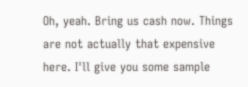Oh, yeah. Bring us cash now. Things are not actually that expensive here. I'll give you some sample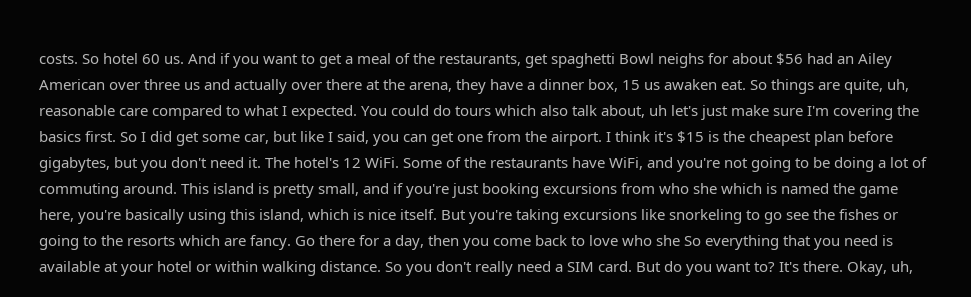costs. So hotel 60 us. And if you want to get a meal of the restaurants, get spaghetti Bowl neighs for about $56 had an Ailey American over three us and actually over there at the arena, they have a dinner box, 15 us awaken eat. So things are quite, uh, reasonable care compared to what I expected. You could do tours which also talk about, uh let's just make sure I'm covering the basics first. So I did get some car, but like I said, you can get one from the airport. I think it's $15 is the cheapest plan before gigabytes, but you don't need it. The hotel's 12 WiFi. Some of the restaurants have WiFi, and you're not going to be doing a lot of commuting around. This island is pretty small, and if you're just booking excursions from who she which is named the game here, you're basically using this island, which is nice itself. But you're taking excursions like snorkeling to go see the fishes or going to the resorts which are fancy. Go there for a day, then you come back to love who she So everything that you need is available at your hotel or within walking distance. So you don't really need a SIM card. But do you want to? It's there. Okay, uh,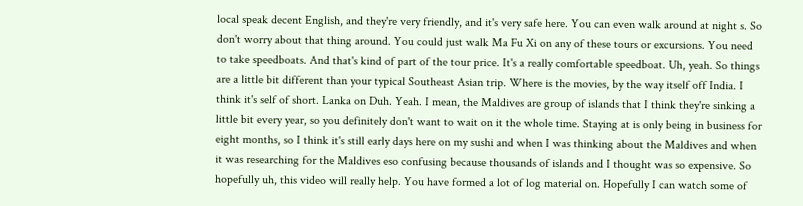local speak decent English, and they're very friendly, and it's very safe here. You can even walk around at night s. So don't worry about that thing around. You could just walk Ma Fu Xi on any of these tours or excursions. You need to take speedboats. And that's kind of part of the tour price. It's a really comfortable speedboat. Uh, yeah. So things are a little bit different than your typical Southeast Asian trip. Where is the movies, by the way itself off India. I think it's self of short. Lanka on Duh. Yeah. I mean, the Maldives are group of islands that I think they're sinking a little bit every year, so you definitely don't want to wait on it the whole time. Staying at is only being in business for eight months, so I think it's still early days here on my sushi and when I was thinking about the Maldives and when it was researching for the Maldives eso confusing because thousands of islands and I thought was so expensive. So hopefully uh, this video will really help. You have formed a lot of log material on. Hopefully I can watch some of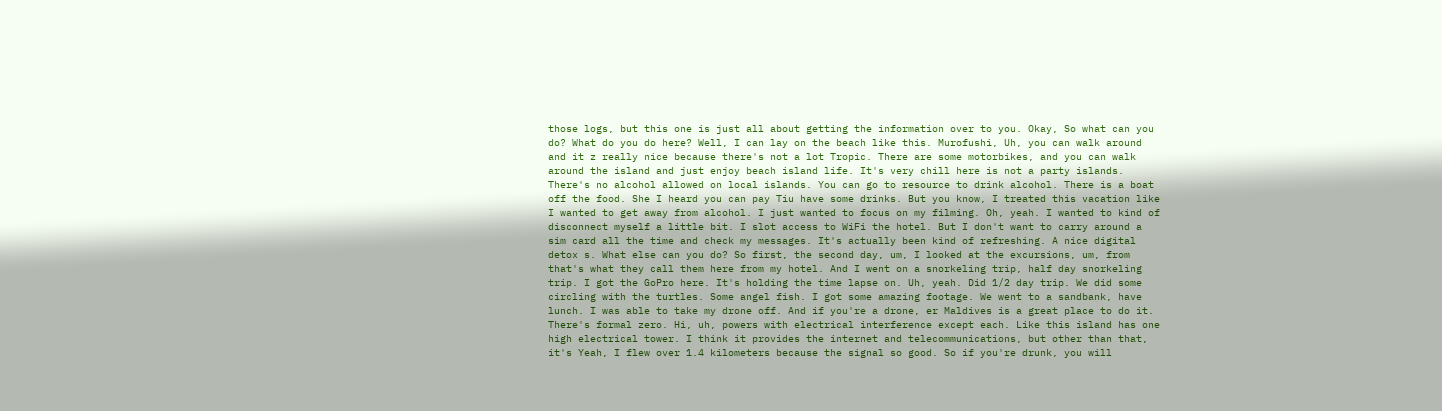those logs, but this one is just all about getting the information over to you. Okay, So what can you do? What do you do here? Well, I can lay on the beach like this. Murofushi, Uh, you can walk around and it z really nice because there's not a lot Tropic. There are some motorbikes, and you can walk around the island and just enjoy beach island life. It's very chill here is not a party islands. There's no alcohol allowed on local islands. You can go to resource to drink alcohol. There is a boat off the food. She I heard you can pay Tiu have some drinks. But you know, I treated this vacation like I wanted to get away from alcohol. I just wanted to focus on my filming. Oh, yeah. I wanted to kind of disconnect myself a little bit. I slot access to WiFi the hotel. But I don't want to carry around a sim card all the time and check my messages. It's actually been kind of refreshing. A nice digital detox s. What else can you do? So first, the second day, um, I looked at the excursions, um, from that's what they call them here from my hotel. And I went on a snorkeling trip, half day snorkeling trip. I got the GoPro here. It's holding the time lapse on. Uh, yeah. Did 1/2 day trip. We did some circling with the turtles. Some angel fish. I got some amazing footage. We went to a sandbank, have lunch. I was able to take my drone off. And if you're a drone, er Maldives is a great place to do it. There's formal zero. Hi, uh, powers with electrical interference except each. Like this island has one high electrical tower. I think it provides the internet and telecommunications, but other than that, it's Yeah, I flew over 1.4 kilometers because the signal so good. So if you're drunk, you will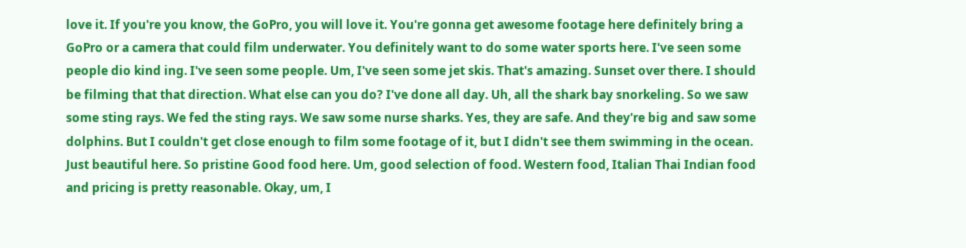love it. If you're you know, the GoPro, you will love it. You're gonna get awesome footage here definitely bring a GoPro or a camera that could film underwater. You definitely want to do some water sports here. I've seen some people dio kind ing. I've seen some people. Um, I've seen some jet skis. That's amazing. Sunset over there. I should be filming that that direction. What else can you do? I've done all day. Uh, all the shark bay snorkeling. So we saw some sting rays. We fed the sting rays. We saw some nurse sharks. Yes, they are safe. And they're big and saw some dolphins. But I couldn't get close enough to film some footage of it, but I didn't see them swimming in the ocean. Just beautiful here. So pristine Good food here. Um, good selection of food. Western food, Italian Thai Indian food and pricing is pretty reasonable. Okay, um, I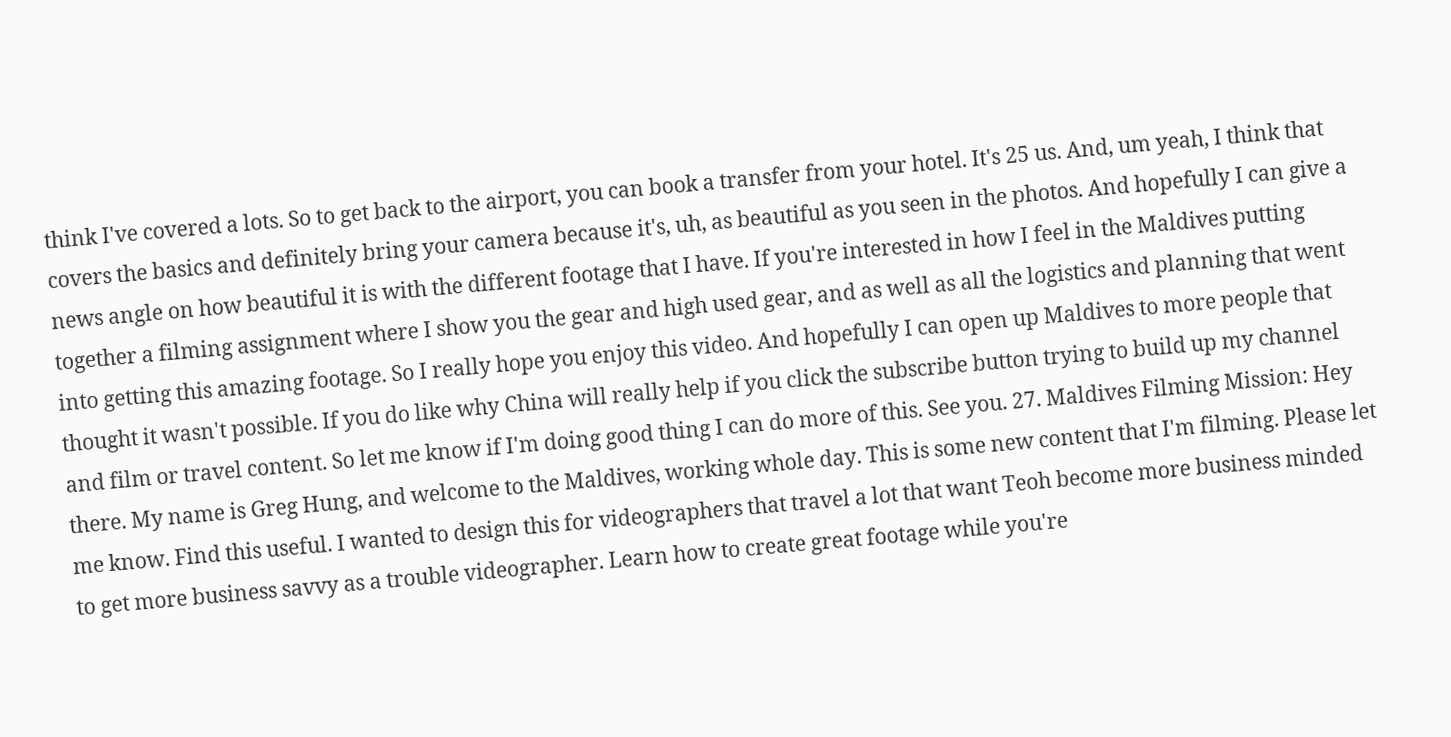think I've covered a lots. So to get back to the airport, you can book a transfer from your hotel. It's 25 us. And, um yeah, I think that covers the basics and definitely bring your camera because it's, uh, as beautiful as you seen in the photos. And hopefully I can give a news angle on how beautiful it is with the different footage that I have. If you're interested in how I feel in the Maldives putting together a filming assignment where I show you the gear and high used gear, and as well as all the logistics and planning that went into getting this amazing footage. So I really hope you enjoy this video. And hopefully I can open up Maldives to more people that thought it wasn't possible. If you do like why China will really help if you click the subscribe button trying to build up my channel and film or travel content. So let me know if I'm doing good thing I can do more of this. See you. 27. Maldives Filming Mission: Hey there. My name is Greg Hung, and welcome to the Maldives, working whole day. This is some new content that I'm filming. Please let me know. Find this useful. I wanted to design this for videographers that travel a lot that want Teoh become more business minded to get more business savvy as a trouble videographer. Learn how to create great footage while you're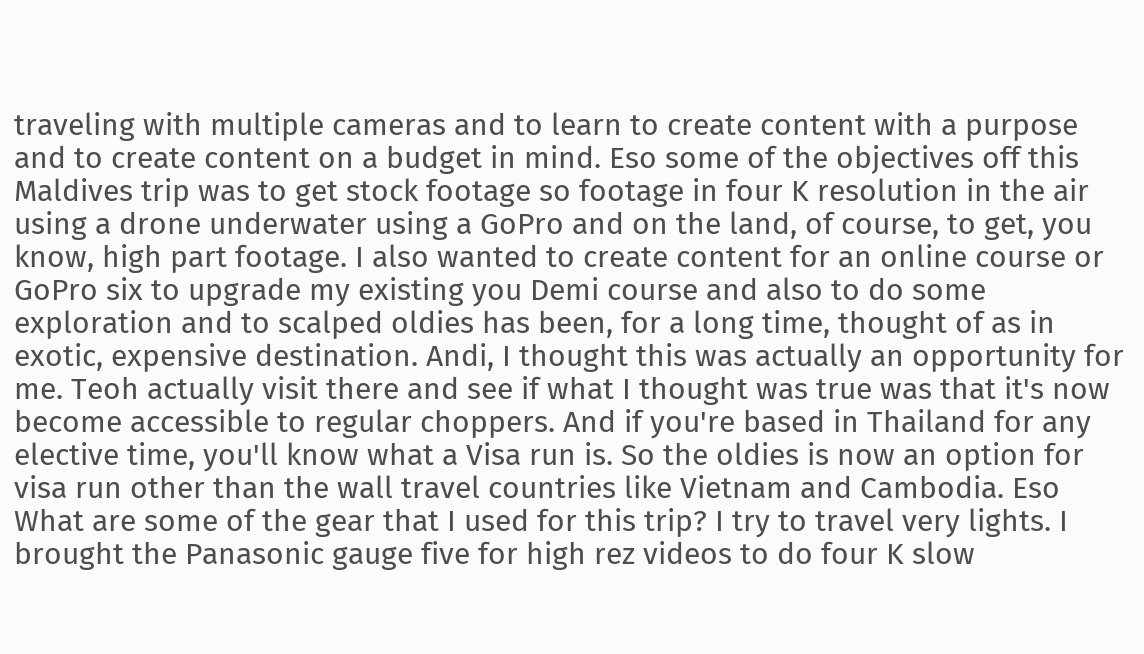traveling with multiple cameras and to learn to create content with a purpose and to create content on a budget in mind. Eso some of the objectives off this Maldives trip was to get stock footage so footage in four K resolution in the air using a drone underwater using a GoPro and on the land, of course, to get, you know, high part footage. I also wanted to create content for an online course or GoPro six to upgrade my existing you Demi course and also to do some exploration and to scalped oldies has been, for a long time, thought of as in exotic, expensive destination. Andi, I thought this was actually an opportunity for me. Teoh actually visit there and see if what I thought was true was that it's now become accessible to regular choppers. And if you're based in Thailand for any elective time, you'll know what a Visa run is. So the oldies is now an option for visa run other than the wall travel countries like Vietnam and Cambodia. Eso What are some of the gear that I used for this trip? I try to travel very lights. I brought the Panasonic gauge five for high rez videos to do four K slow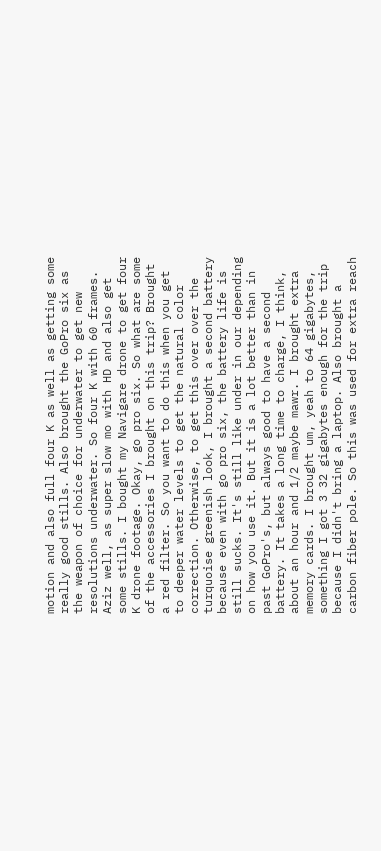motion and also full four K as well as getting some really good stills. Also brought the GoPro six as the weapon of choice for underwater to get new resolutions underwater. So four K with 60 frames. Aziz well, as super slow mo with HD and also get some stills. I bought my Navigare drone to get four K drone footage. Okay, go pro six. So what are some of the accessories I brought on this trip? Brought a red filter. So you want to do this when you get to deeper water levels to get the natural color correction. Otherwise, to get this over over the turquoise greenish look, I brought a second battery because even with go pro six, the battery life is still sucks. It's still like under in our depending on how you use it. But it is a lot better than in past GoPro's, but always good to have a second battery. It takes a long time to charge, I think, about an hour and 1/2 maybe mawr. I brought extra memory cards. I brought um, yeah to 64 gigabytes, something I got 3 32 gigabytes enough for the trip because I didn't bring a laptop. Also brought a carbon fiber pole. So this was used for extra reach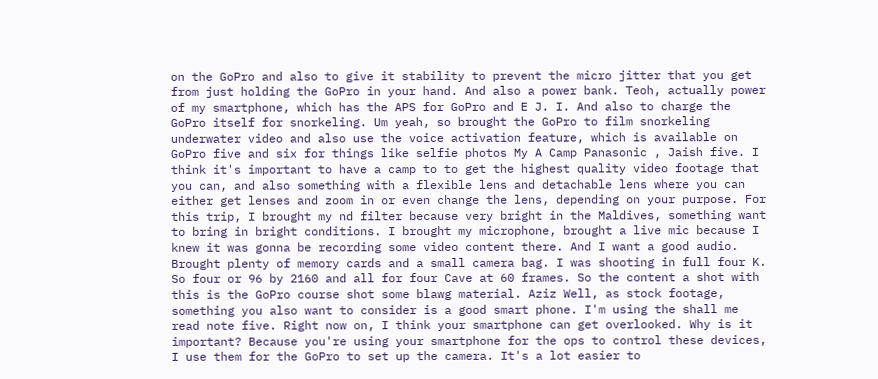on the GoPro and also to give it stability to prevent the micro jitter that you get from just holding the GoPro in your hand. And also a power bank. Teoh, actually power of my smartphone, which has the APS for GoPro and E J. I. And also to charge the GoPro itself for snorkeling. Um yeah, so brought the GoPro to film snorkeling underwater video and also use the voice activation feature, which is available on GoPro five and six for things like selfie photos My A Camp Panasonic , Jaish five. I think it's important to have a camp to to get the highest quality video footage that you can, and also something with a flexible lens and detachable lens where you can either get lenses and zoom in or even change the lens, depending on your purpose. For this trip, I brought my nd filter because very bright in the Maldives, something want to bring in bright conditions. I brought my microphone, brought a live mic because I knew it was gonna be recording some video content there. And I want a good audio. Brought plenty of memory cards and a small camera bag. I was shooting in full four K. So four or 96 by 2160 and all for four Cave at 60 frames. So the content a shot with this is the GoPro course shot some blawg material. Aziz Well, as stock footage, something you also want to consider is a good smart phone. I'm using the shall me read note five. Right now on, I think your smartphone can get overlooked. Why is it important? Because you're using your smartphone for the ops to control these devices, I use them for the GoPro to set up the camera. It's a lot easier to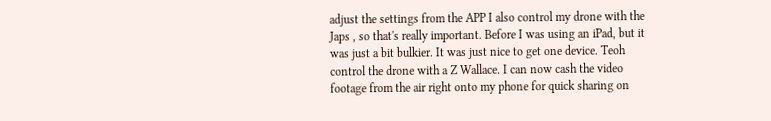adjust the settings from the APP I also control my drone with the Japs , so that's really important. Before I was using an iPad, but it was just a bit bulkier. It was just nice to get one device. Teoh control the drone with a Z Wallace. I can now cash the video footage from the air right onto my phone for quick sharing on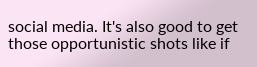social media. It's also good to get those opportunistic shots like if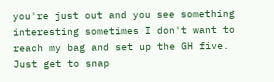you're just out and you see something interesting sometimes I don't want to reach my bag and set up the GH five. Just get to snap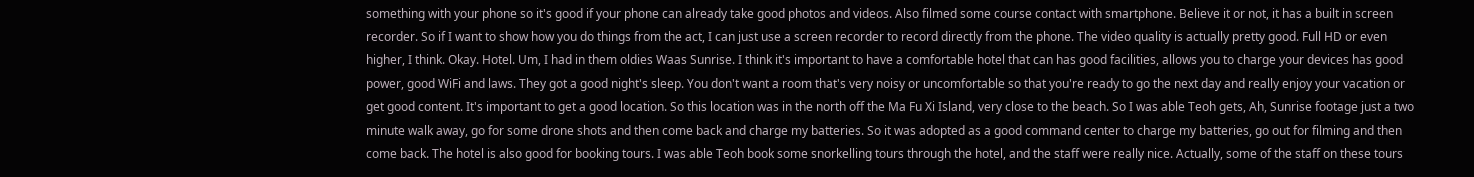something with your phone so it's good if your phone can already take good photos and videos. Also filmed some course contact with smartphone. Believe it or not, it has a built in screen recorder. So if I want to show how you do things from the act, I can just use a screen recorder to record directly from the phone. The video quality is actually pretty good. Full HD or even higher, I think. Okay. Hotel. Um, I had in them oldies Waas Sunrise. I think it's important to have a comfortable hotel that can has good facilities, allows you to charge your devices has good power, good WiFi and laws. They got a good night's sleep. You don't want a room that's very noisy or uncomfortable so that you're ready to go the next day and really enjoy your vacation or get good content. It's important to get a good location. So this location was in the north off the Ma Fu Xi Island, very close to the beach. So I was able Teoh gets, Ah, Sunrise footage just a two minute walk away, go for some drone shots and then come back and charge my batteries. So it was adopted as a good command center to charge my batteries, go out for filming and then come back. The hotel is also good for booking tours. I was able Teoh book some snorkelling tours through the hotel, and the staff were really nice. Actually, some of the staff on these tours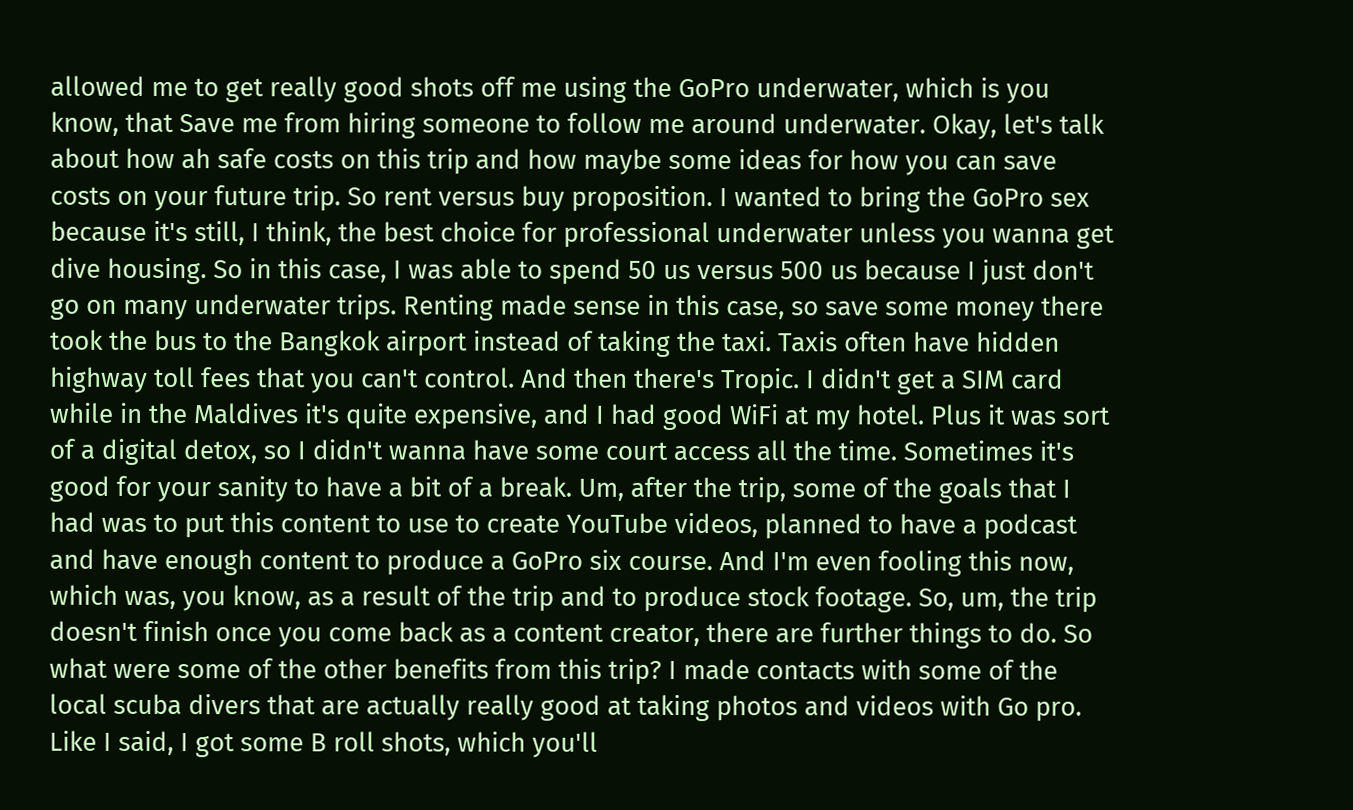allowed me to get really good shots off me using the GoPro underwater, which is you know, that Save me from hiring someone to follow me around underwater. Okay, let's talk about how ah safe costs on this trip and how maybe some ideas for how you can save costs on your future trip. So rent versus buy proposition. I wanted to bring the GoPro sex because it's still, I think, the best choice for professional underwater unless you wanna get dive housing. So in this case, I was able to spend 50 us versus 500 us because I just don't go on many underwater trips. Renting made sense in this case, so save some money there took the bus to the Bangkok airport instead of taking the taxi. Taxis often have hidden highway toll fees that you can't control. And then there's Tropic. I didn't get a SIM card while in the Maldives it's quite expensive, and I had good WiFi at my hotel. Plus it was sort of a digital detox, so I didn't wanna have some court access all the time. Sometimes it's good for your sanity to have a bit of a break. Um, after the trip, some of the goals that I had was to put this content to use to create YouTube videos, planned to have a podcast and have enough content to produce a GoPro six course. And I'm even fooling this now, which was, you know, as a result of the trip and to produce stock footage. So, um, the trip doesn't finish once you come back as a content creator, there are further things to do. So what were some of the other benefits from this trip? I made contacts with some of the local scuba divers that are actually really good at taking photos and videos with Go pro. Like I said, I got some B roll shots, which you'll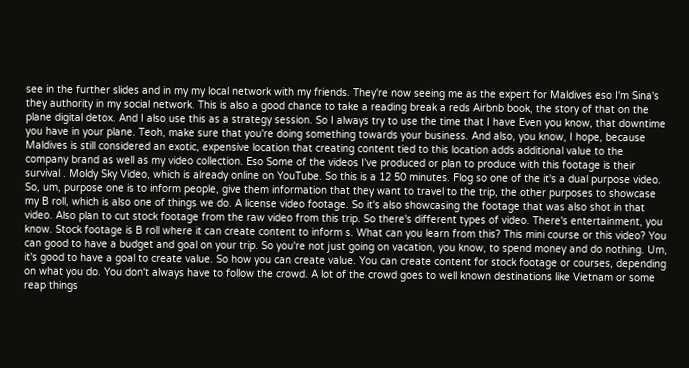see in the further slides and in my my local network with my friends. They're now seeing me as the expert for Maldives eso I'm Sina's they authority in my social network. This is also a good chance to take a reading break a reds Airbnb book, the story of that on the plane digital detox. And I also use this as a strategy session. So I always try to use the time that I have Even you know, that downtime you have in your plane. Teoh, make sure that you're doing something towards your business. And also, you know, I hope, because Maldives is still considered an exotic, expensive location that creating content tied to this location adds additional value to the company brand as well as my video collection. Eso Some of the videos I've produced or plan to produce with this footage is their survival . Moldy Sky Video, which is already online on YouTube. So this is a 12 50 minutes. Flog so one of the it's a dual purpose video. So, um, purpose one is to inform people, give them information that they want to travel to the trip, the other purposes to showcase my B roll, which is also one of things we do. A license video footage. So it's also showcasing the footage that was also shot in that video. Also plan to cut stock footage from the raw video from this trip. So there's different types of video. There's entertainment, you know. Stock footage is B roll where it can create content to inform s. What can you learn from this? This mini course or this video? You can good to have a budget and goal on your trip. So you're not just going on vacation, you know, to spend money and do nothing. Um, it's good to have a goal to create value. So how you can create value. You can create content for stock footage or courses, depending on what you do. You don't always have to follow the crowd. A lot of the crowd goes to well known destinations like Vietnam or some reap things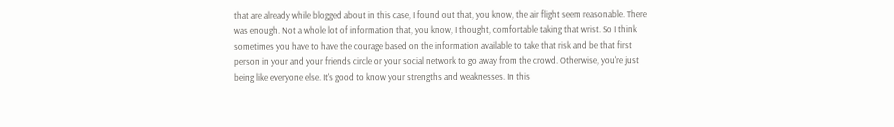that are already while blogged about in this case, I found out that, you know, the air flight seem reasonable. There was enough. Not a whole lot of information that, you know, I thought, comfortable taking that wrist. So I think sometimes you have to have the courage based on the information available to take that risk and be that first person in your and your friends circle or your social network to go away from the crowd. Otherwise, you're just being like everyone else. It's good to know your strengths and weaknesses. In this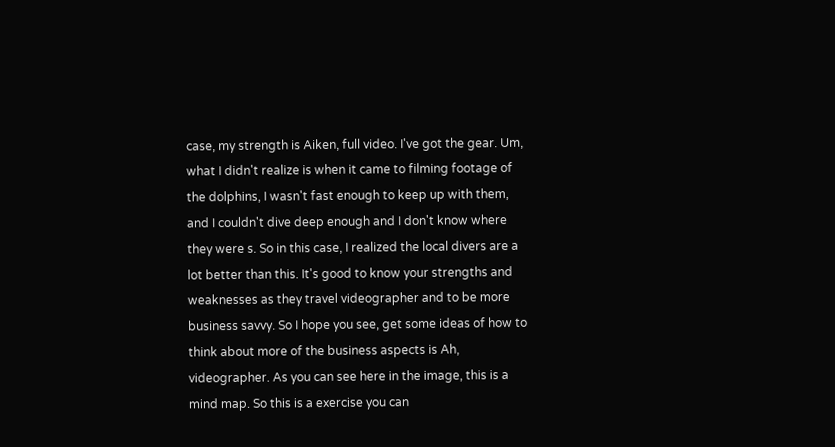case, my strength is Aiken, full video. I've got the gear. Um, what I didn't realize is when it came to filming footage of the dolphins, I wasn't fast enough to keep up with them, and I couldn't dive deep enough and I don't know where they were s. So in this case, I realized the local divers are a lot better than this. It's good to know your strengths and weaknesses as they travel videographer and to be more business savvy. So I hope you see, get some ideas of how to think about more of the business aspects is Ah, videographer. As you can see here in the image, this is a mind map. So this is a exercise you can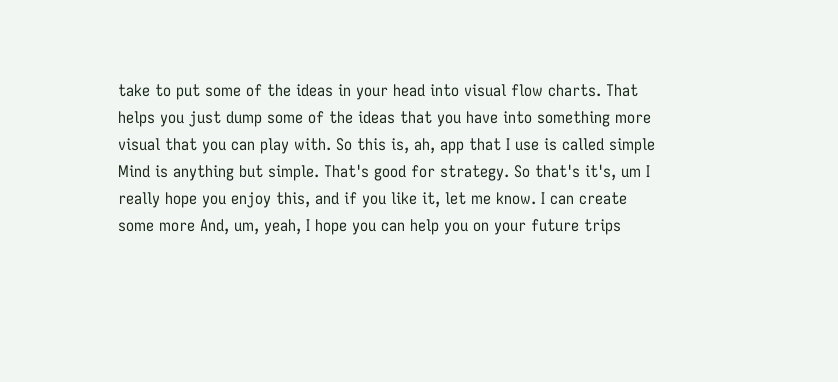take to put some of the ideas in your head into visual flow charts. That helps you just dump some of the ideas that you have into something more visual that you can play with. So this is, ah, app that I use is called simple Mind is anything but simple. That's good for strategy. So that's it's, um I really hope you enjoy this, and if you like it, let me know. I can create some more And, um, yeah, I hope you can help you on your future trips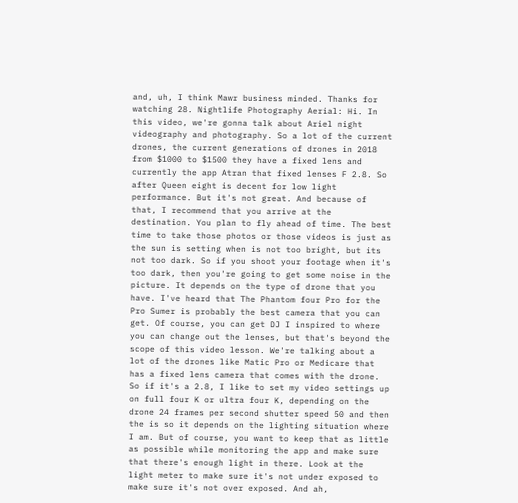and, uh, I think Mawr business minded. Thanks for watching 28. Nightlife Photography Aerial: Hi. In this video, we're gonna talk about Ariel night videography and photography. So a lot of the current drones, the current generations of drones in 2018 from $1000 to $1500 they have a fixed lens and currently the app Atran that fixed lenses F 2.8. So after Queen eight is decent for low light performance. But it's not great. And because of that, I recommend that you arrive at the destination. You plan to fly ahead of time. The best time to take those photos or those videos is just as the sun is setting when is not too bright, but its not too dark. So if you shoot your footage when it's too dark, then you're going to get some noise in the picture. It depends on the type of drone that you have. I've heard that The Phantom four Pro for the Pro Sumer is probably the best camera that you can get. Of course, you can get DJ I inspired to where you can change out the lenses, but that's beyond the scope of this video lesson. We're talking about a lot of the drones like Matic Pro or Medicare that has a fixed lens camera that comes with the drone. So if it's a 2.8, I like to set my video settings up on full four K or ultra four K, depending on the drone 24 frames per second shutter speed 50 and then the is so it depends on the lighting situation where I am. But of course, you want to keep that as little as possible while monitoring the app and make sure that there's enough light in there. Look at the light meter to make sure it's not under exposed to make sure it's not over exposed. And ah,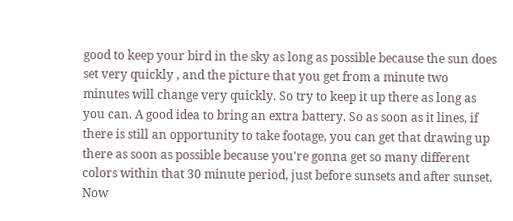good to keep your bird in the sky as long as possible because the sun does set very quickly , and the picture that you get from a minute two minutes will change very quickly. So try to keep it up there as long as you can. A good idea to bring an extra battery. So as soon as it lines, if there is still an opportunity to take footage, you can get that drawing up there as soon as possible because you're gonna get so many different colors within that 30 minute period, just before sunsets and after sunset. Now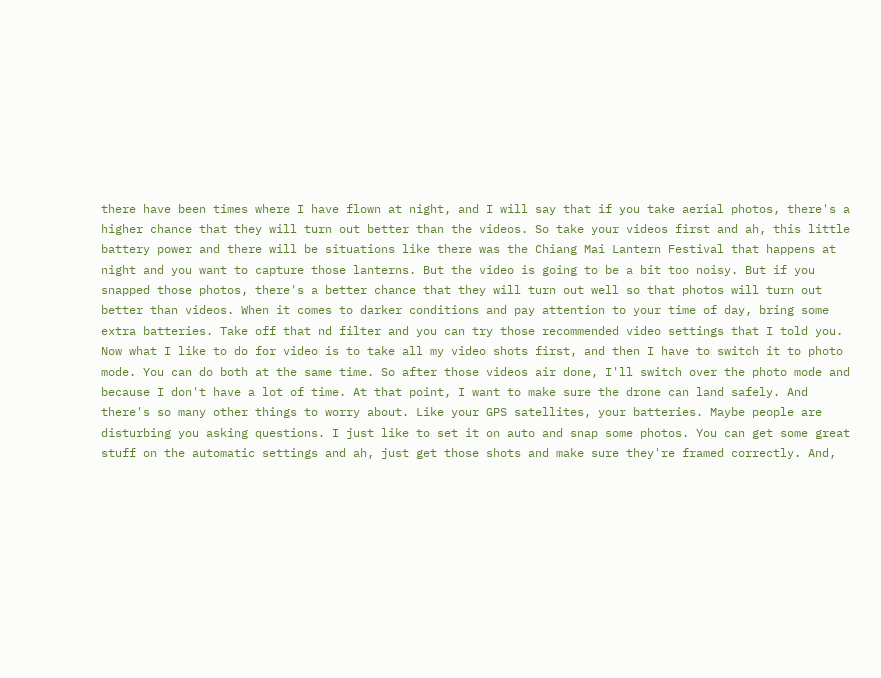there have been times where I have flown at night, and I will say that if you take aerial photos, there's a higher chance that they will turn out better than the videos. So take your videos first and ah, this little battery power and there will be situations like there was the Chiang Mai Lantern Festival that happens at night and you want to capture those lanterns. But the video is going to be a bit too noisy. But if you snapped those photos, there's a better chance that they will turn out well so that photos will turn out better than videos. When it comes to darker conditions and pay attention to your time of day, bring some extra batteries. Take off that nd filter and you can try those recommended video settings that I told you. Now what I like to do for video is to take all my video shots first, and then I have to switch it to photo mode. You can do both at the same time. So after those videos air done, I'll switch over the photo mode and because I don't have a lot of time. At that point, I want to make sure the drone can land safely. And there's so many other things to worry about. Like your GPS satellites, your batteries. Maybe people are disturbing you asking questions. I just like to set it on auto and snap some photos. You can get some great stuff on the automatic settings and ah, just get those shots and make sure they're framed correctly. And,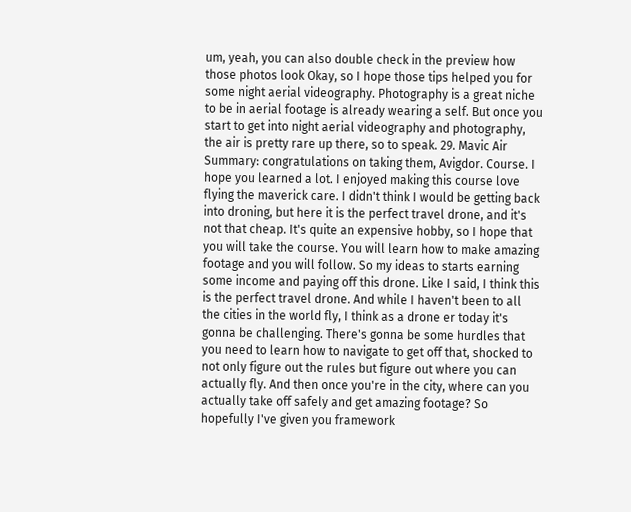um, yeah, you can also double check in the preview how those photos look Okay, so I hope those tips helped you for some night aerial videography. Photography is a great niche to be in aerial footage is already wearing a self. But once you start to get into night aerial videography and photography, the air is pretty rare up there, so to speak. 29. Mavic Air Summary: congratulations on taking them, Avigdor. Course. I hope you learned a lot. I enjoyed making this course love flying the maverick care. I didn't think I would be getting back into droning, but here it is the perfect travel drone, and it's not that cheap. It's quite an expensive hobby, so I hope that you will take the course. You will learn how to make amazing footage and you will follow. So my ideas to starts earning some income and paying off this drone. Like I said, I think this is the perfect travel drone. And while I haven't been to all the cities in the world fly, I think as a drone er today it's gonna be challenging. There's gonna be some hurdles that you need to learn how to navigate to get off that, shocked to not only figure out the rules but figure out where you can actually fly. And then once you're in the city, where can you actually take off safely and get amazing footage? So hopefully I've given you framework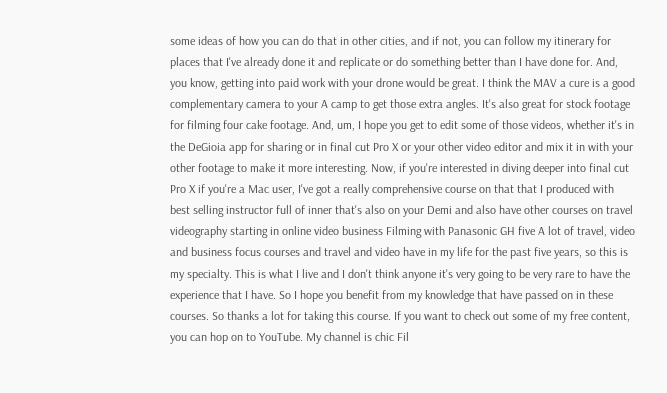some ideas of how you can do that in other cities, and if not, you can follow my itinerary for places that I've already done it and replicate or do something better than I have done for. And, you know, getting into paid work with your drone would be great. I think the MAV a cure is a good complementary camera to your A camp to get those extra angles. It's also great for stock footage for filming four cake footage. And, um, I hope you get to edit some of those videos, whether it's in the DeGioia app for sharing or in final cut Pro X or your other video editor and mix it in with your other footage to make it more interesting. Now, if you're interested in diving deeper into final cut Pro X if you're a Mac user, I've got a really comprehensive course on that that I produced with best selling instructor full of inner that's also on your Demi and also have other courses on travel videography starting in online video business Filming with Panasonic GH five A lot of travel, video and business focus courses and travel and video have in my life for the past five years, so this is my specialty. This is what I live and I don't think anyone it's very going to be very rare to have the experience that I have. So I hope you benefit from my knowledge that have passed on in these courses. So thanks a lot for taking this course. If you want to check out some of my free content, you can hop on to YouTube. My channel is chic Fil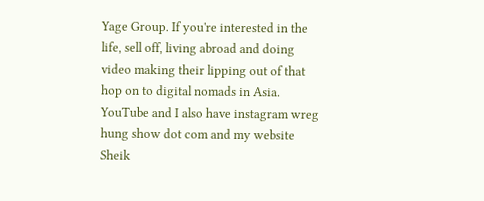Yage Group. If you're interested in the life, sell off, living abroad and doing video making their lipping out of that hop on to digital nomads in Asia. YouTube and I also have instagram wreg hung show dot com and my website Sheik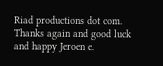Riad productions dot com. Thanks again and good luck and happy Jeroen e.